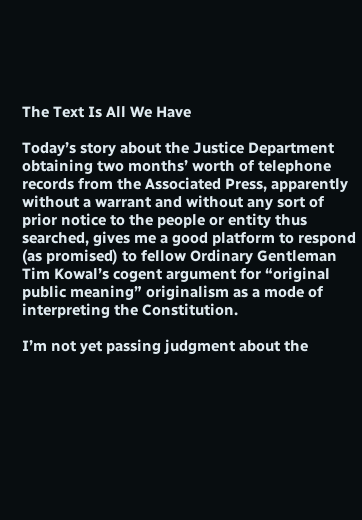The Text Is All We Have

Today’s story about the Justice Department obtaining two months’ worth of telephone records from the Associated Press, apparently without a warrant and without any sort of prior notice to the people or entity thus searched, gives me a good platform to respond (as promised) to fellow Ordinary Gentleman Tim Kowal’s cogent argument for “original public meaning” originalism as a mode of interpreting the Constitution.

I’m not yet passing judgment about the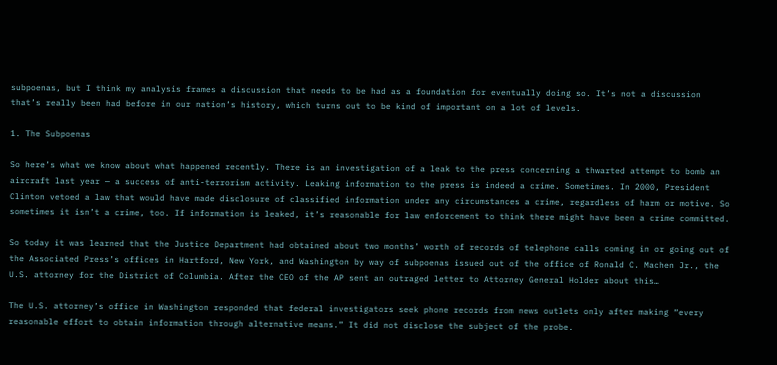subpoenas, but I think my analysis frames a discussion that needs to be had as a foundation for eventually doing so. It’s not a discussion that’s really been had before in our nation’s history, which turns out to be kind of important on a lot of levels.

1. The Subpoenas

So here’s what we know about what happened recently. There is an investigation of a leak to the press concerning a thwarted attempt to bomb an aircraft last year — a success of anti-terrorism activity. Leaking information to the press is indeed a crime. Sometimes. In 2000, President Clinton vetoed a law that would have made disclosure of classified information under any circumstances a crime, regardless of harm or motive. So sometimes it isn’t a crime, too. If information is leaked, it’s reasonable for law enforcement to think there might have been a crime committed.

So today it was learned that the Justice Department had obtained about two months’ worth of records of telephone calls coming in or going out of the Associated Press’s offices in Hartford, New York, and Washington by way of subpoenas issued out of the office of Ronald C. Machen Jr., the U.S. attorney for the District of Columbia. After the CEO of the AP sent an outraged letter to Attorney General Holder about this…

The U.S. attorney’s office in Washington responded that federal investigators seek phone records from news outlets only after making “every reasonable effort to obtain information through alternative means.” It did not disclose the subject of the probe.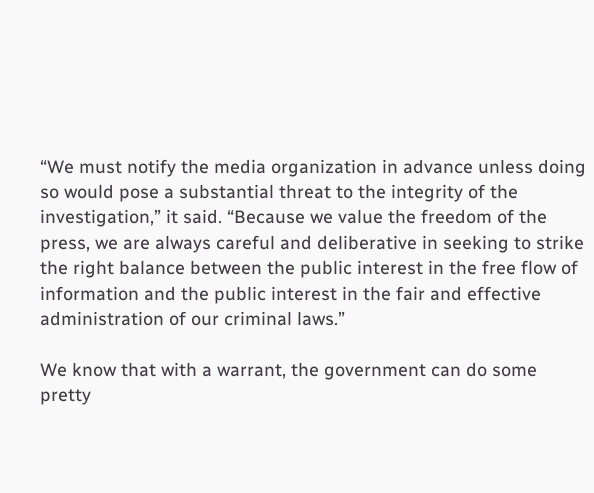“We must notify the media organization in advance unless doing so would pose a substantial threat to the integrity of the investigation,” it said. “Because we value the freedom of the press, we are always careful and deliberative in seeking to strike the right balance between the public interest in the free flow of information and the public interest in the fair and effective administration of our criminal laws.”

We know that with a warrant, the government can do some pretty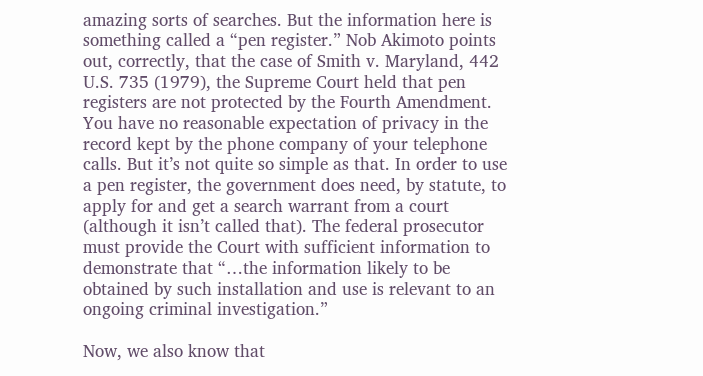amazing sorts of searches. But the information here is something called a “pen register.” Nob Akimoto points out, correctly, that the case of Smith v. Maryland, 442 U.S. 735 (1979), the Supreme Court held that pen registers are not protected by the Fourth Amendment. You have no reasonable expectation of privacy in the record kept by the phone company of your telephone calls. But it’s not quite so simple as that. In order to use a pen register, the government does need, by statute, to apply for and get a search warrant from a court (although it isn’t called that). The federal prosecutor must provide the Court with sufficient information to demonstrate that “…the information likely to be obtained by such installation and use is relevant to an ongoing criminal investigation.”

Now, we also know that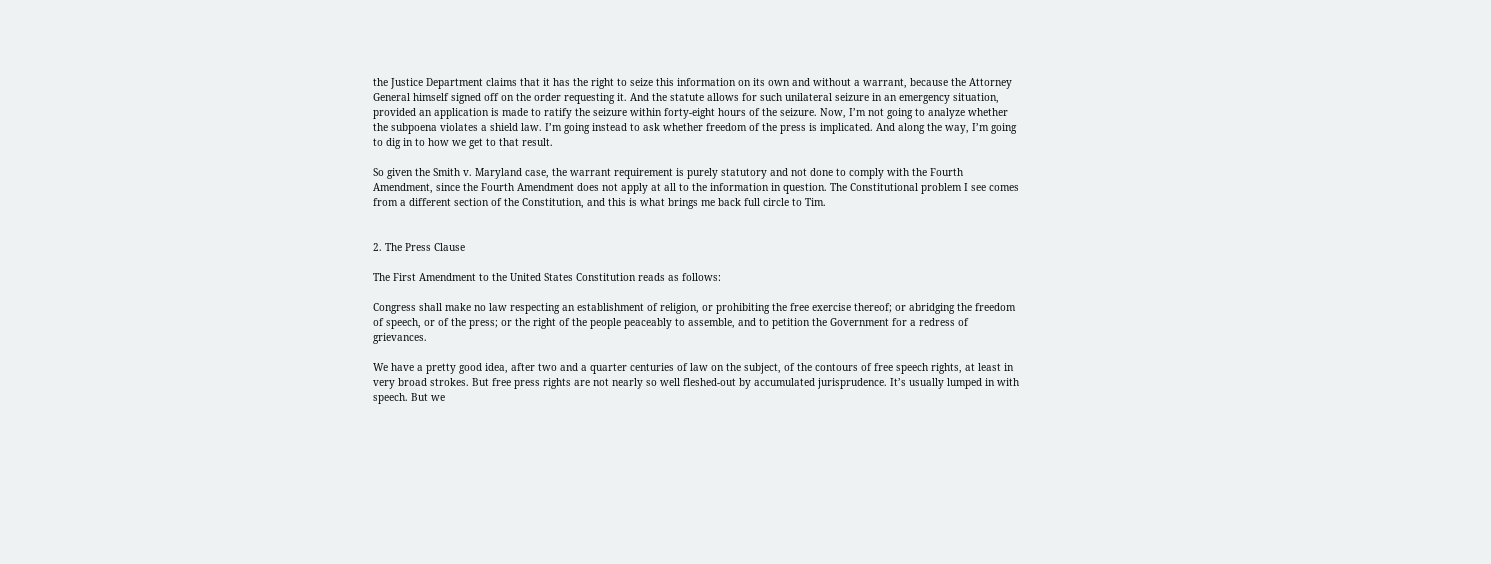the Justice Department claims that it has the right to seize this information on its own and without a warrant, because the Attorney General himself signed off on the order requesting it. And the statute allows for such unilateral seizure in an emergency situation, provided an application is made to ratify the seizure within forty-eight hours of the seizure. Now, I’m not going to analyze whether the subpoena violates a shield law. I’m going instead to ask whether freedom of the press is implicated. And along the way, I’m going to dig in to how we get to that result.

So given the Smith v. Maryland case, the warrant requirement is purely statutory and not done to comply with the Fourth Amendment, since the Fourth Amendment does not apply at all to the information in question. The Constitutional problem I see comes from a different section of the Constitution, and this is what brings me back full circle to Tim.


2. The Press Clause

The First Amendment to the United States Constitution reads as follows:

Congress shall make no law respecting an establishment of religion, or prohibiting the free exercise thereof; or abridging the freedom of speech, or of the press; or the right of the people peaceably to assemble, and to petition the Government for a redress of grievances.

We have a pretty good idea, after two and a quarter centuries of law on the subject, of the contours of free speech rights, at least in very broad strokes. But free press rights are not nearly so well fleshed-out by accumulated jurisprudence. It’s usually lumped in with speech. But we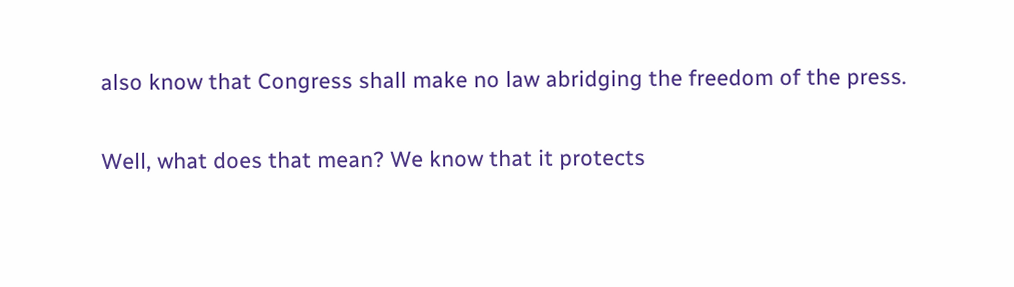also know that Congress shall make no law abridging the freedom of the press.

Well, what does that mean? We know that it protects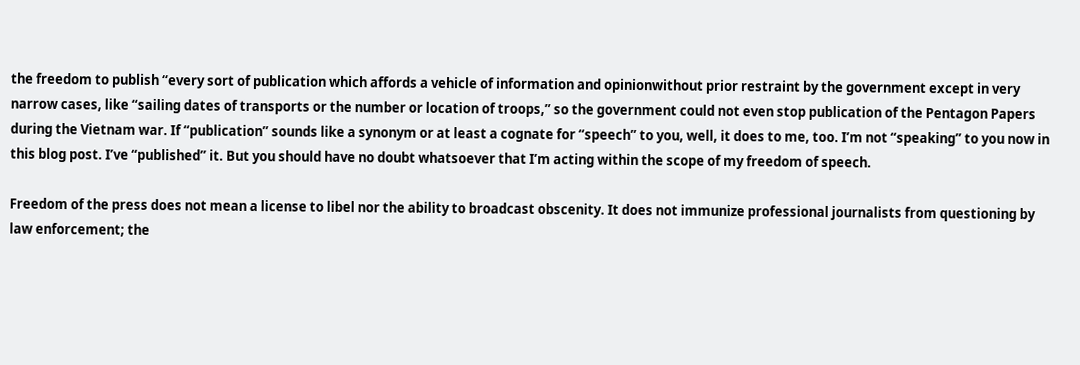the freedom to publish “every sort of publication which affords a vehicle of information and opinionwithout prior restraint by the government except in very narrow cases, like “sailing dates of transports or the number or location of troops,” so the government could not even stop publication of the Pentagon Papers during the Vietnam war. If “publication” sounds like a synonym or at least a cognate for “speech” to you, well, it does to me, too. I’m not “speaking” to you now in this blog post. I’ve “published” it. But you should have no doubt whatsoever that I’m acting within the scope of my freedom of speech.

Freedom of the press does not mean a license to libel nor the ability to broadcast obscenity. It does not immunize professional journalists from questioning by law enforcement; the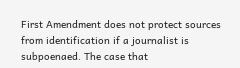First Amendment does not protect sources from identification if a journalist is subpoenaed. The case that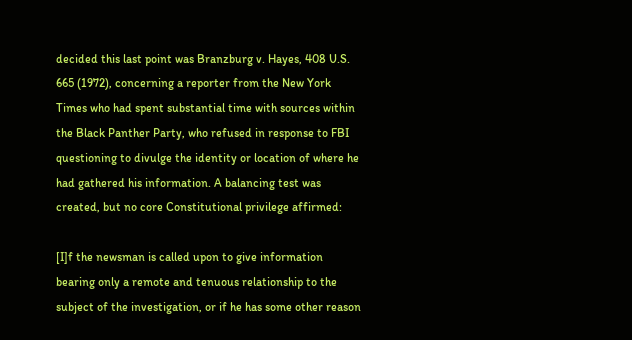decided this last point was Branzburg v. Hayes, 408 U.S. 665 (1972), concerning a reporter from the New York Times who had spent substantial time with sources within the Black Panther Party, who refused in response to FBI questioning to divulge the identity or location of where he had gathered his information. A balancing test was created, but no core Constitutional privilege affirmed:

[I]f the newsman is called upon to give information bearing only a remote and tenuous relationship to the subject of the investigation, or if he has some other reason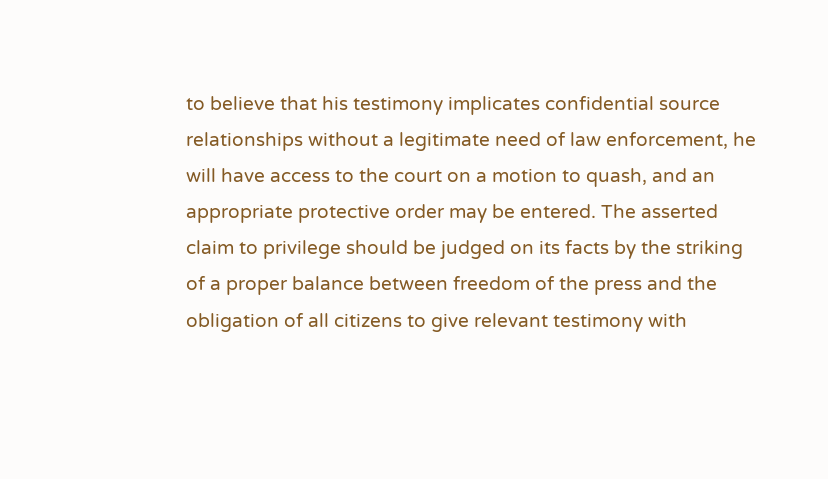to believe that his testimony implicates confidential source relationships without a legitimate need of law enforcement, he will have access to the court on a motion to quash, and an appropriate protective order may be entered. The asserted claim to privilege should be judged on its facts by the striking of a proper balance between freedom of the press and the obligation of all citizens to give relevant testimony with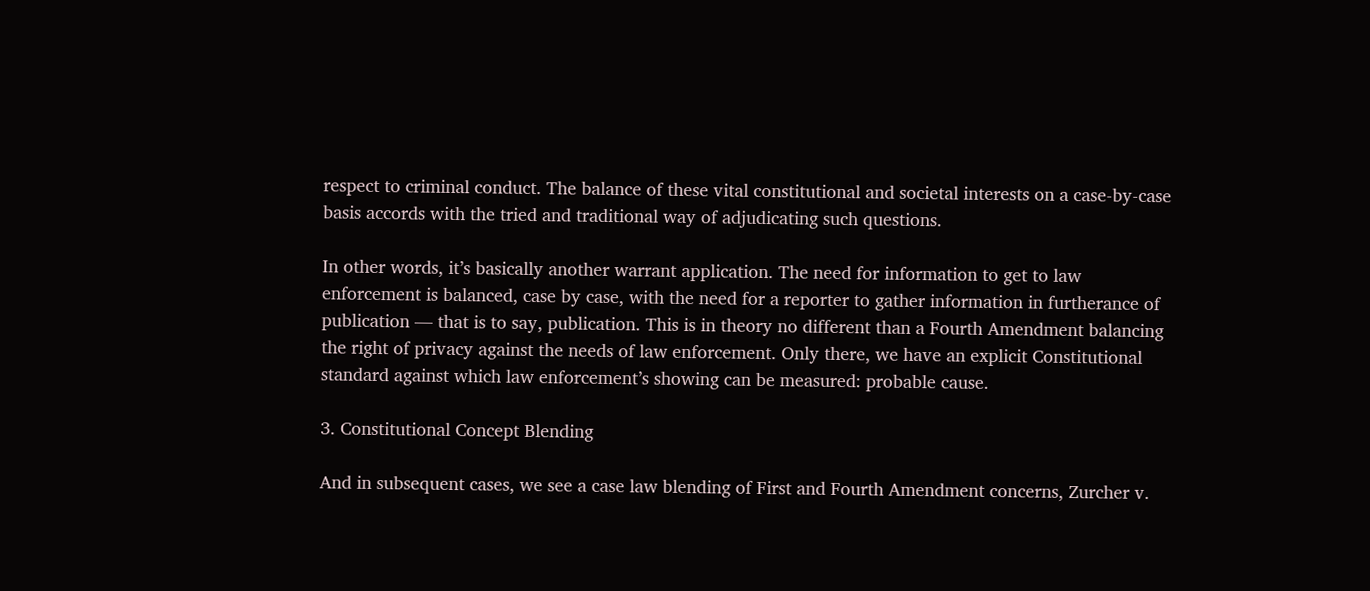respect to criminal conduct. The balance of these vital constitutional and societal interests on a case-by-case basis accords with the tried and traditional way of adjudicating such questions.

In other words, it’s basically another warrant application. The need for information to get to law enforcement is balanced, case by case, with the need for a reporter to gather information in furtherance of publication — that is to say, publication. This is in theory no different than a Fourth Amendment balancing the right of privacy against the needs of law enforcement. Only there, we have an explicit Constitutional standard against which law enforcement’s showing can be measured: probable cause.

3. Constitutional Concept Blending

And in subsequent cases, we see a case law blending of First and Fourth Amendment concerns, Zurcher v.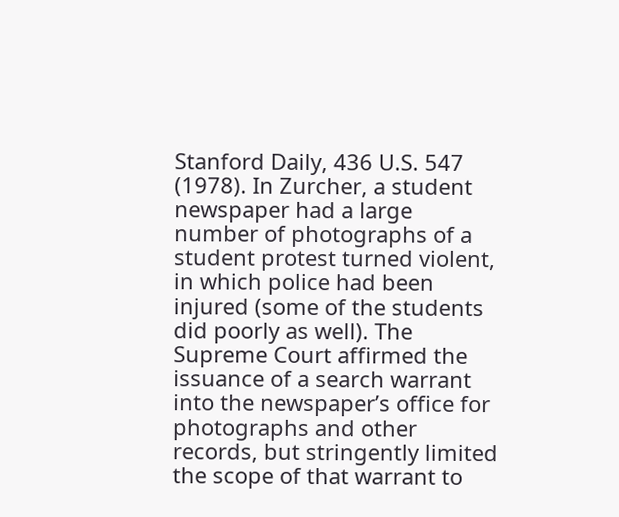Stanford Daily, 436 U.S. 547 (1978). In Zurcher, a student newspaper had a large number of photographs of a student protest turned violent, in which police had been injured (some of the students did poorly as well). The Supreme Court affirmed the issuance of a search warrant into the newspaper’s office for photographs and other records, but stringently limited the scope of that warrant to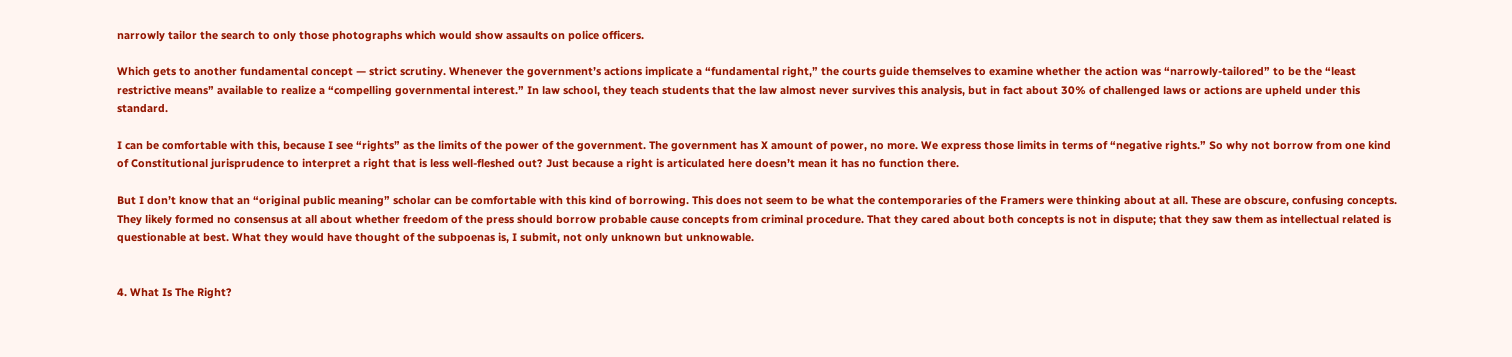narrowly tailor the search to only those photographs which would show assaults on police officers.

Which gets to another fundamental concept — strict scrutiny. Whenever the government’s actions implicate a “fundamental right,” the courts guide themselves to examine whether the action was “narrowly-tailored” to be the “least restrictive means” available to realize a “compelling governmental interest.” In law school, they teach students that the law almost never survives this analysis, but in fact about 30% of challenged laws or actions are upheld under this standard.

I can be comfortable with this, because I see “rights” as the limits of the power of the government. The government has X amount of power, no more. We express those limits in terms of “negative rights.” So why not borrow from one kind of Constitutional jurisprudence to interpret a right that is less well-fleshed out? Just because a right is articulated here doesn’t mean it has no function there.

But I don’t know that an “original public meaning” scholar can be comfortable with this kind of borrowing. This does not seem to be what the contemporaries of the Framers were thinking about at all. These are obscure, confusing concepts. They likely formed no consensus at all about whether freedom of the press should borrow probable cause concepts from criminal procedure. That they cared about both concepts is not in dispute; that they saw them as intellectual related is questionable at best. What they would have thought of the subpoenas is, I submit, not only unknown but unknowable.


4. What Is The Right?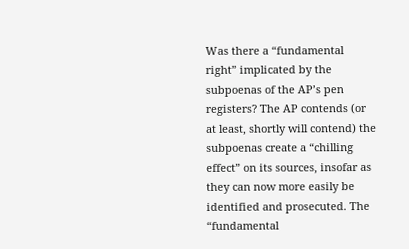Was there a “fundamental right” implicated by the subpoenas of the AP’s pen registers? The AP contends (or at least, shortly will contend) the subpoenas create a “chilling effect” on its sources, insofar as they can now more easily be identified and prosecuted. The “fundamental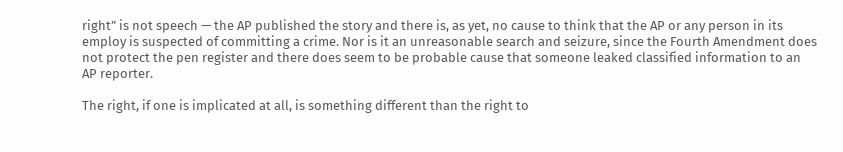right” is not speech — the AP published the story and there is, as yet, no cause to think that the AP or any person in its employ is suspected of committing a crime. Nor is it an unreasonable search and seizure, since the Fourth Amendment does not protect the pen register and there does seem to be probable cause that someone leaked classified information to an AP reporter.

The right, if one is implicated at all, is something different than the right to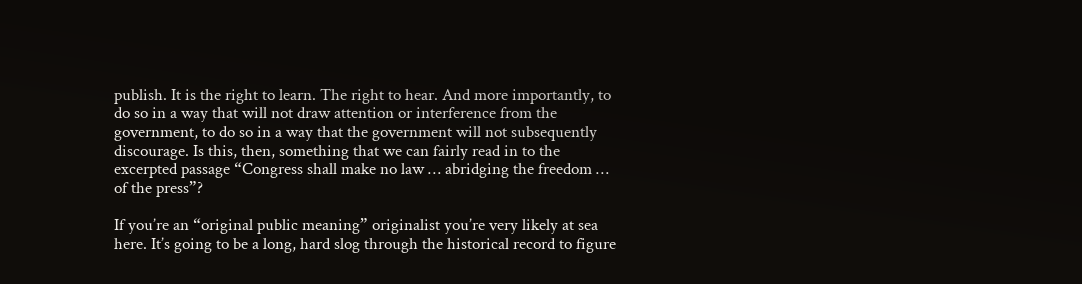publish. It is the right to learn. The right to hear. And more importantly, to do so in a way that will not draw attention or interference from the government, to do so in a way that the government will not subsequently discourage. Is this, then, something that we can fairly read in to the excerpted passage “Congress shall make no law … abridging the freedom … of the press”?

If you’re an “original public meaning” originalist you’re very likely at sea here. It’s going to be a long, hard slog through the historical record to figure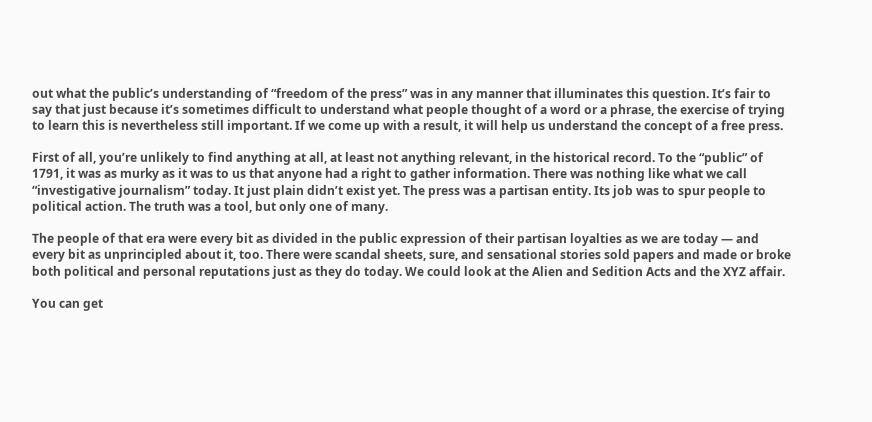out what the public’s understanding of “freedom of the press” was in any manner that illuminates this question. It’s fair to say that just because it’s sometimes difficult to understand what people thought of a word or a phrase, the exercise of trying to learn this is nevertheless still important. If we come up with a result, it will help us understand the concept of a free press.

First of all, you’re unlikely to find anything at all, at least not anything relevant, in the historical record. To the “public” of 1791, it was as murky as it was to us that anyone had a right to gather information. There was nothing like what we call “investigative journalism” today. It just plain didn’t exist yet. The press was a partisan entity. Its job was to spur people to political action. The truth was a tool, but only one of many.

The people of that era were every bit as divided in the public expression of their partisan loyalties as we are today — and every bit as unprincipled about it, too. There were scandal sheets, sure, and sensational stories sold papers and made or broke both political and personal reputations just as they do today. We could look at the Alien and Sedition Acts and the XYZ affair.

You can get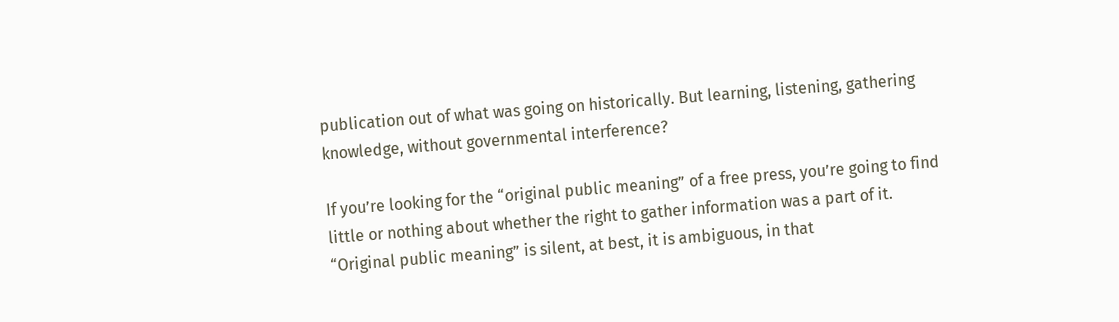publication out of what was going on historically. But learning, listening, gathering knowledge, without governmental interference?

If you’re looking for the “original public meaning” of a free press, you’re going to find little or nothing about whether the right to gather information was a part of it. “Original public meaning” is silent, at best, it is ambiguous, in that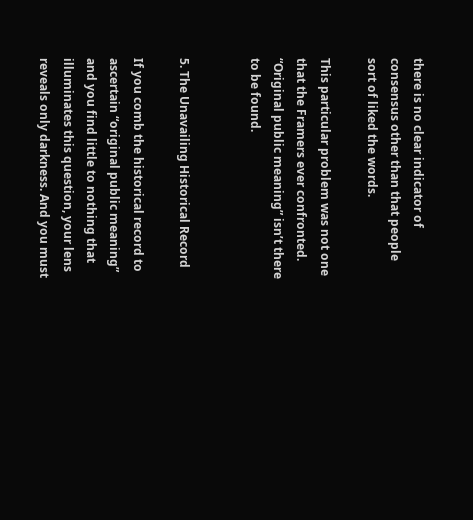there is no clear indicator of consensus other than that people sort of liked the words.

This particular problem was not one that the Framers ever confronted. “Original public meaning” isn’t there to be found.


5. The Unavailing Historical Record

If you comb the historical record to ascertain “original public meaning” and you find little to nothing that illuminates this question, your lens reveals only darkness. And you must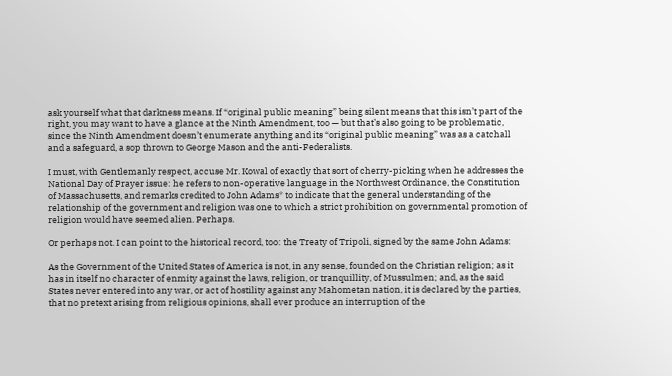ask yourself what that darkness means. If “original public meaning” being silent means that this isn’t part of the right, you may want to have a glance at the Ninth Amendment, too — but that’s also going to be problematic, since the Ninth Amendment doesn’t enumerate anything and its “original public meaning” was as a catchall and a safeguard, a sop thrown to George Mason and the anti-Federalists.

I must, with Gentlemanly respect, accuse Mr. Kowal of exactly that sort of cherry-picking when he addresses the National Day of Prayer issue: he refers to non-operative language in the Northwest Ordinance, the Constitution of Massachusetts, and remarks credited to John Adams* to indicate that the general understanding of the relationship of the government and religion was one to which a strict prohibition on governmental promotion of religion would have seemed alien. Perhaps.

Or perhaps not. I can point to the historical record, too: the Treaty of Tripoli, signed by the same John Adams:

As the Government of the United States of America is not, in any sense, founded on the Christian religion; as it has in itself no character of enmity against the laws, religion, or tranquillity, of Mussulmen; and, as the said States never entered into any war, or act of hostility against any Mahometan nation, it is declared by the parties, that no pretext arising from religious opinions, shall ever produce an interruption of the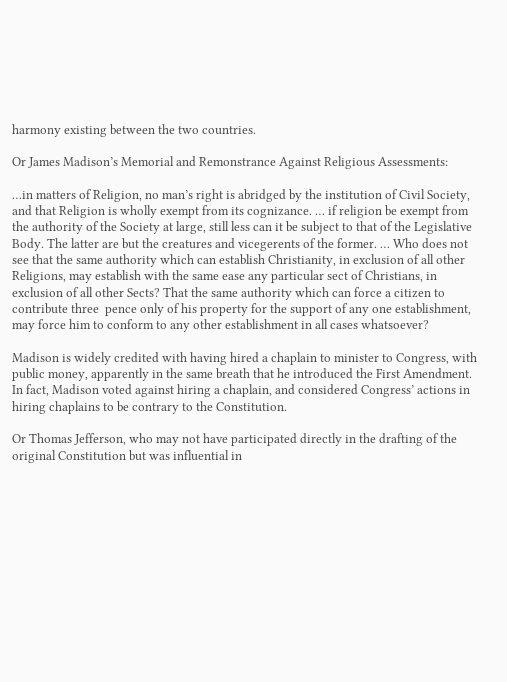harmony existing between the two countries.

Or James Madison’s Memorial and Remonstrance Against Religious Assessments:

…in matters of Religion, no man’s right is abridged by the institution of Civil Society, and that Religion is wholly exempt from its cognizance. … if religion be exempt from the authority of the Society at large, still less can it be subject to that of the Legislative Body. The latter are but the creatures and vicegerents of the former. … Who does not see that the same authority which can establish Christianity, in exclusion of all other Religions, may establish with the same ease any particular sect of Christians, in exclusion of all other Sects? That the same authority which can force a citizen to contribute three  pence only of his property for the support of any one establishment, may force him to conform to any other establishment in all cases whatsoever?

Madison is widely credited with having hired a chaplain to minister to Congress, with public money, apparently in the same breath that he introduced the First Amendment. In fact, Madison voted against hiring a chaplain, and considered Congress’ actions in hiring chaplains to be contrary to the Constitution.

Or Thomas Jefferson, who may not have participated directly in the drafting of the original Constitution but was influential in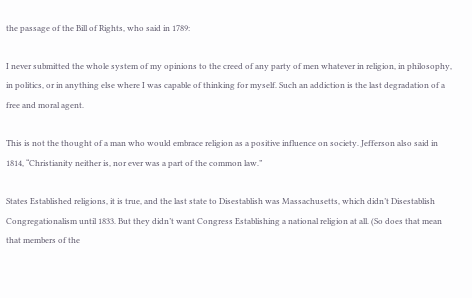the passage of the Bill of Rights, who said in 1789:

I never submitted the whole system of my opinions to the creed of any party of men whatever in religion, in philosophy, in politics, or in anything else where I was capable of thinking for myself. Such an addiction is the last degradation of a free and moral agent.

This is not the thought of a man who would embrace religion as a positive influence on society. Jefferson also said in 1814, “Christianity neither is, nor ever was a part of the common law.”

States Established religions, it is true, and the last state to Disestablish was Massachusetts, which didn’t Disestablish Congregationalism until 1833. But they didn’t want Congress Establishing a national religion at all. (So does that mean that members of the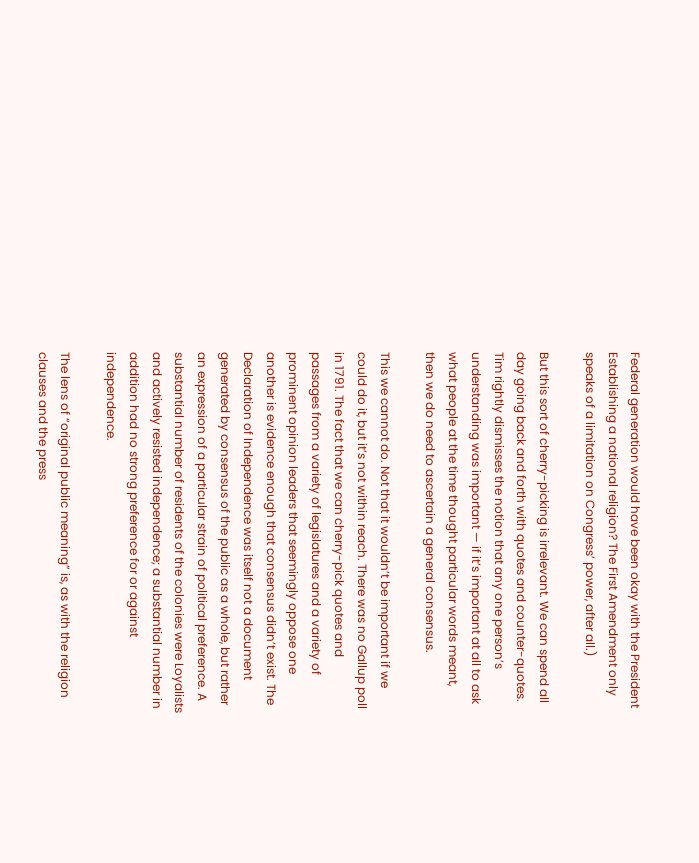Federal generation would have been okay with the President Establishing a national religion? The First Amendment only speaks of a limitation on Congress’ power, after all.)

But this sort of cherry-picking is irrelevant. We can spend all day going back and forth with quotes and counter-quotes. Tim rightly dismisses the notion that any one person’s understanding was important — if it’s important at all to ask what people at the time thought particular words meant, then we do need to ascertain a general consensus.

This we cannot do. Not that it wouldn’t be important if we could do it, but it’s not within reach. There was no Gallup poll in 1791. The fact that we can cherry-pick quotes and passages from a variety of legislatures and a variety of prominent opinion leaders that seemingly oppose one another is evidence enough that consensus didn’t exist. The Declaration of Independence was itself not a document generated by consensus of the public as a whole, but rather an expression of a particular strain of political preference. A substantial number of residents of the colonies were Loyalists and actively resisted independence; a substantial number in addition had no strong preference for or against independence.

The lens of “original public meaning” is, as with the religion clauses and the press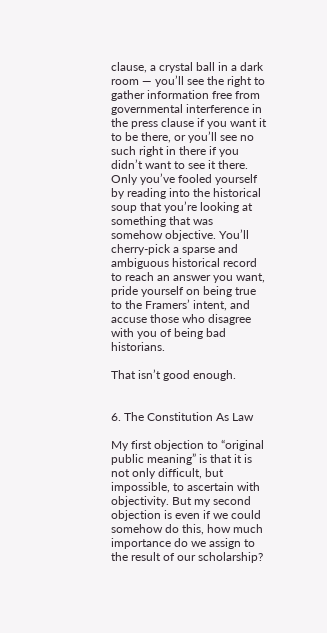clause, a crystal ball in a dark room — you’ll see the right to gather information free from governmental interference in the press clause if you want it to be there, or you’ll see no such right in there if you didn’t want to see it there. Only you’ve fooled yourself by reading into the historical soup that you’re looking at something that was somehow objective. You’ll cherry-pick a sparse and ambiguous historical record to reach an answer you want, pride yourself on being true to the Framers’ intent, and accuse those who disagree with you of being bad historians.

That isn’t good enough.


6. The Constitution As Law

My first objection to “original public meaning” is that it is not only difficult, but impossible, to ascertain with objectivity. But my second objection is even if we could somehow do this, how much importance do we assign to the result of our scholarship?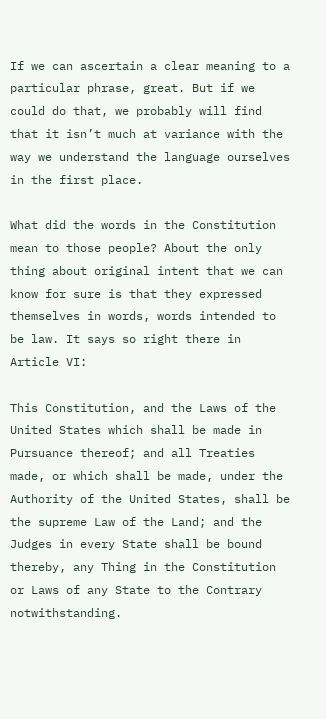If we can ascertain a clear meaning to a particular phrase, great. But if we could do that, we probably will find that it isn’t much at variance with the way we understand the language ourselves in the first place.

What did the words in the Constitution mean to those people? About the only thing about original intent that we can know for sure is that they expressed themselves in words, words intended to be law. It says so right there in Article VI:

This Constitution, and the Laws of the United States which shall be made in Pursuance thereof; and all Treaties made, or which shall be made, under the Authority of the United States, shall be the supreme Law of the Land; and the Judges in every State shall be bound thereby, any Thing in the Constitution or Laws of any State to the Contrary notwithstanding.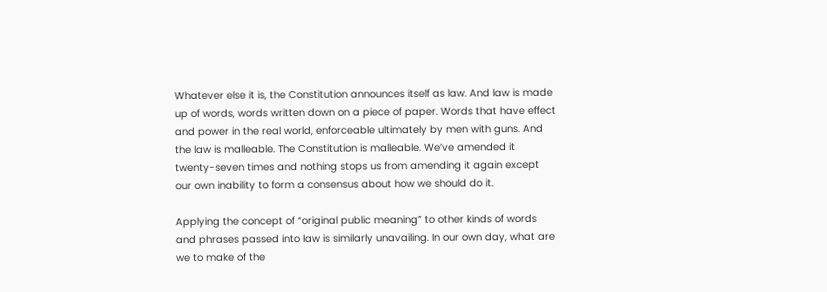Whatever else it is, the Constitution announces itself as law. And law is made up of words, words written down on a piece of paper. Words that have effect and power in the real world, enforceable ultimately by men with guns. And the law is malleable. The Constitution is malleable. We’ve amended it twenty-seven times and nothing stops us from amending it again except our own inability to form a consensus about how we should do it.

Applying the concept of “original public meaning” to other kinds of words and phrases passed into law is similarly unavailing. In our own day, what are we to make of the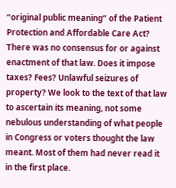“original public meaning” of the Patient Protection and Affordable Care Act? There was no consensus for or against enactment of that law. Does it impose taxes? Fees? Unlawful seizures of property? We look to the text of that law to ascertain its meaning, not some nebulous understanding of what people in Congress or voters thought the law meant. Most of them had never read it in the first place.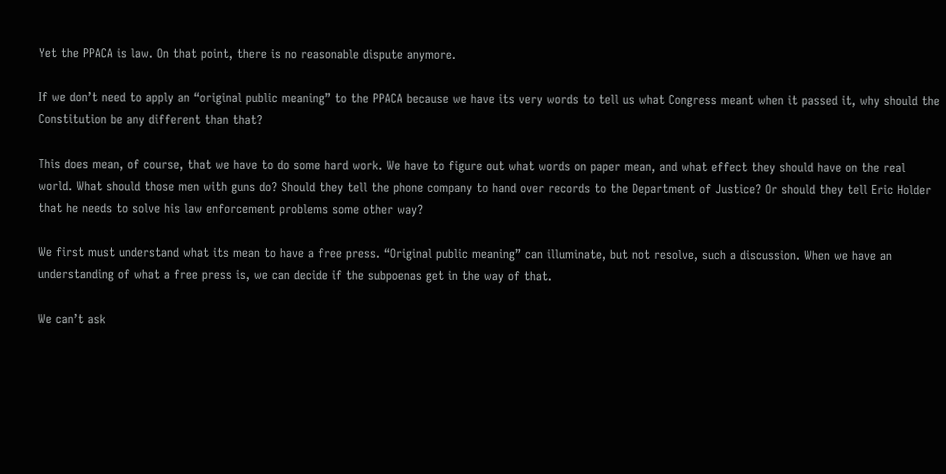Yet the PPACA is law. On that point, there is no reasonable dispute anymore.

If we don’t need to apply an “original public meaning” to the PPACA because we have its very words to tell us what Congress meant when it passed it, why should the Constitution be any different than that?

This does mean, of course, that we have to do some hard work. We have to figure out what words on paper mean, and what effect they should have on the real world. What should those men with guns do? Should they tell the phone company to hand over records to the Department of Justice? Or should they tell Eric Holder that he needs to solve his law enforcement problems some other way?

We first must understand what its mean to have a free press. “Original public meaning” can illuminate, but not resolve, such a discussion. When we have an understanding of what a free press is, we can decide if the subpoenas get in the way of that.

We can’t ask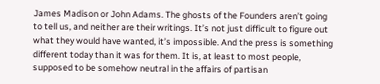James Madison or John Adams. The ghosts of the Founders aren’t going to tell us, and neither are their writings. It’s not just difficult to figure out what they would have wanted, it’s impossible. And the press is something different today than it was for them. It is, at least to most people, supposed to be somehow neutral in the affairs of partisan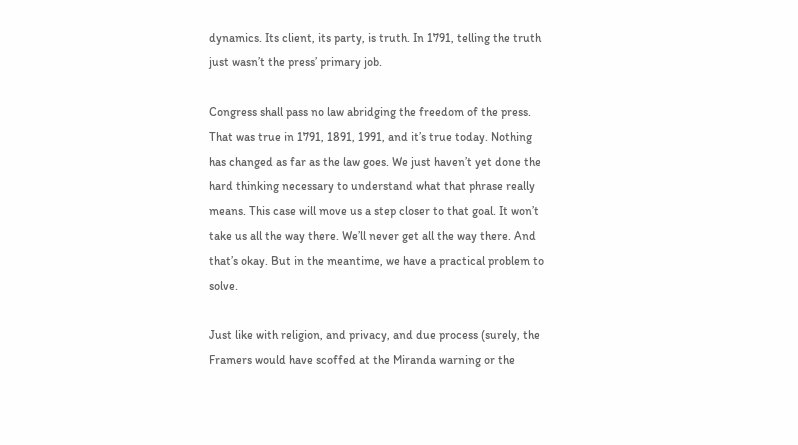dynamics. Its client, its party, is truth. In 1791, telling the truth just wasn’t the press’ primary job.

Congress shall pass no law abridging the freedom of the press. That was true in 1791, 1891, 1991, and it’s true today. Nothing has changed as far as the law goes. We just haven’t yet done the hard thinking necessary to understand what that phrase really means. This case will move us a step closer to that goal. It won’t take us all the way there. We’ll never get all the way there. And that’s okay. But in the meantime, we have a practical problem to solve.

Just like with religion, and privacy, and due process (surely, the Framers would have scoffed at the Miranda warning or the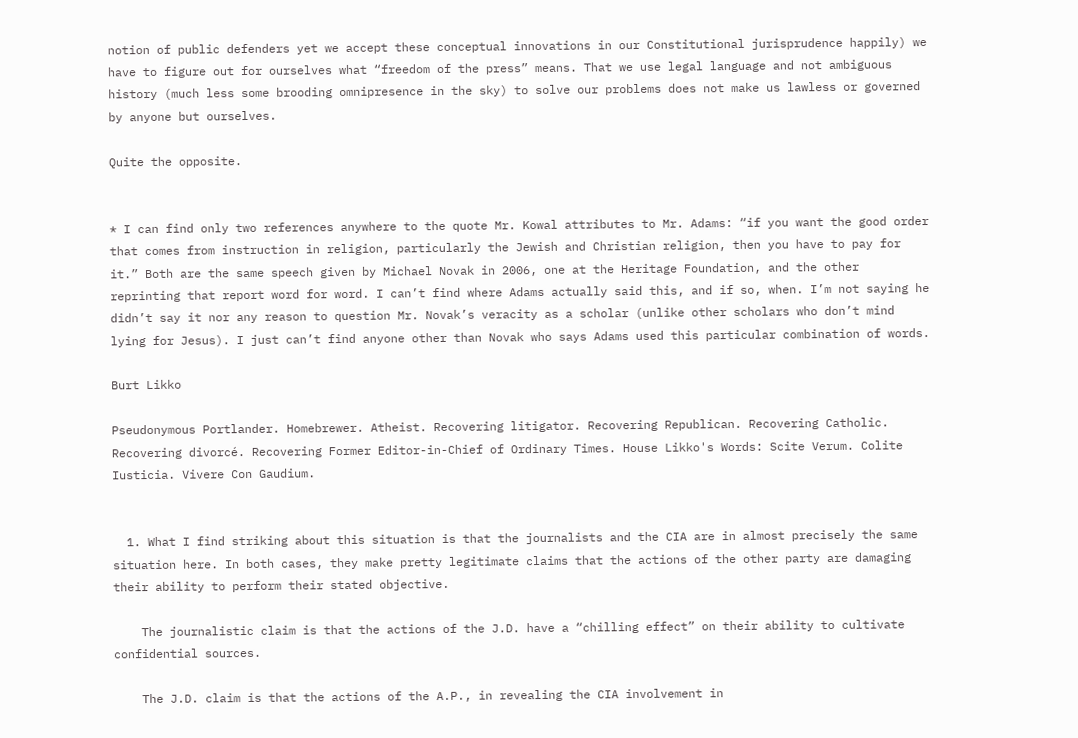notion of public defenders yet we accept these conceptual innovations in our Constitutional jurisprudence happily) we have to figure out for ourselves what “freedom of the press” means. That we use legal language and not ambiguous history (much less some brooding omnipresence in the sky) to solve our problems does not make us lawless or governed by anyone but ourselves.

Quite the opposite.


* I can find only two references anywhere to the quote Mr. Kowal attributes to Mr. Adams: “if you want the good order that comes from instruction in religion, particularly the Jewish and Christian religion, then you have to pay for it.” Both are the same speech given by Michael Novak in 2006, one at the Heritage Foundation, and the other reprinting that report word for word. I can’t find where Adams actually said this, and if so, when. I’m not saying he didn’t say it nor any reason to question Mr. Novak’s veracity as a scholar (unlike other scholars who don’t mind lying for Jesus). I just can’t find anyone other than Novak who says Adams used this particular combination of words.

Burt Likko

Pseudonymous Portlander. Homebrewer. Atheist. Recovering litigator. Recovering Republican. Recovering Catholic. Recovering divorcé. Recovering Former Editor-in-Chief of Ordinary Times. House Likko's Words: Scite Verum. Colite Iusticia. Vivere Con Gaudium.


  1. What I find striking about this situation is that the journalists and the CIA are in almost precisely the same situation here. In both cases, they make pretty legitimate claims that the actions of the other party are damaging their ability to perform their stated objective.

    The journalistic claim is that the actions of the J.D. have a “chilling effect” on their ability to cultivate confidential sources.

    The J.D. claim is that the actions of the A.P., in revealing the CIA involvement in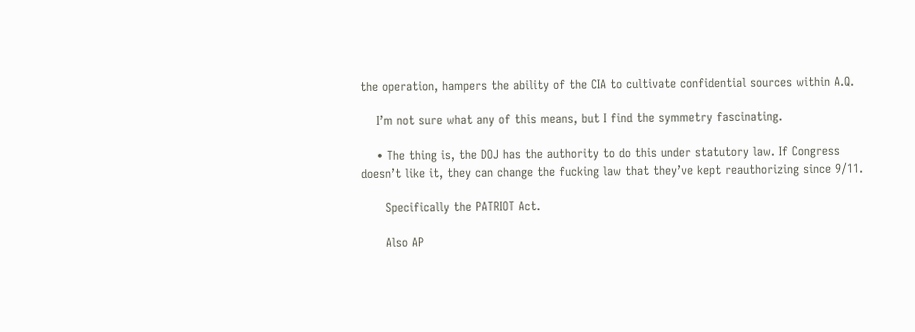the operation, hampers the ability of the CIA to cultivate confidential sources within A.Q.

    I’m not sure what any of this means, but I find the symmetry fascinating.

    • The thing is, the DOJ has the authority to do this under statutory law. If Congress doesn’t like it, they can change the fucking law that they’ve kept reauthorizing since 9/11.

      Specifically the PATRIOT Act.

      Also AP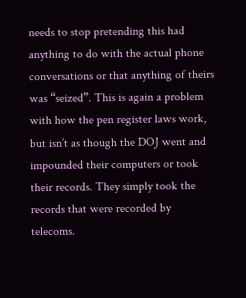needs to stop pretending this had anything to do with the actual phone conversations or that anything of theirs was “seized”. This is again a problem with how the pen register laws work, but isn’t as though the DOJ went and impounded their computers or took their records. They simply took the records that were recorded by telecoms.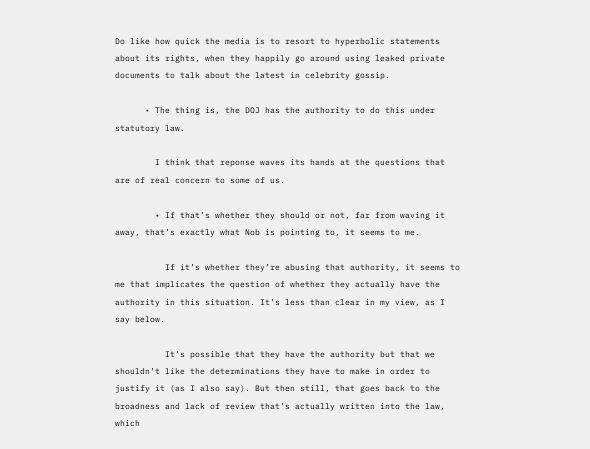Do like how quick the media is to resort to hyperbolic statements about its rights, when they happily go around using leaked private documents to talk about the latest in celebrity gossip.

      • The thing is, the DOJ has the authority to do this under statutory law.

        I think that reponse waves its hands at the questions that are of real concern to some of us.

        • If that’s whether they should or not, far from waving it away, that’s exactly what Nob is pointing to, it seems to me.

          If it’s whether they’re abusing that authority, it seems to me that implicates the question of whether they actually have the authority in this situation. It’s less than clear in my view, as I say below.

          It’s possible that they have the authority but that we shouldn’t like the determinations they have to make in order to justify it (as I also say). But then still, that goes back to the broadness and lack of review that’s actually written into the law, which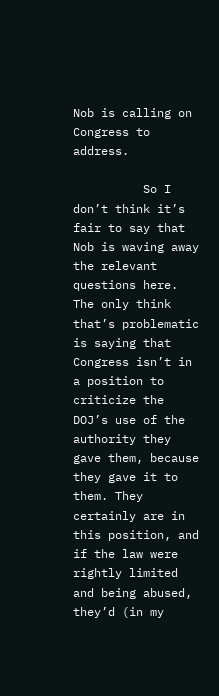Nob is calling on Congress to address.

          So I don’t think it’s fair to say that Nob is waving away the relevant questions here. The only think that’s problematic is saying that Congress isn’t in a position to criticize the DOJ’s use of the authority they gave them, because they gave it to them. They certainly are in this position, and if the law were rightly limited and being abused, they’d (in my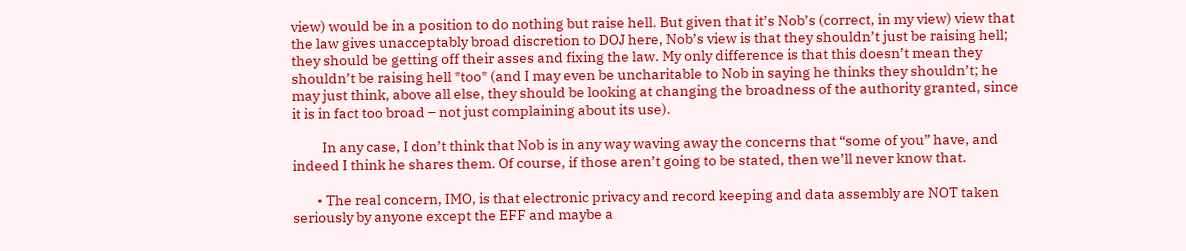view) would be in a position to do nothing but raise hell. But given that it’s Nob’s (correct, in my view) view that the law gives unacceptably broad discretion to DOJ here, Nob’s view is that they shouldn’t just be raising hell; they should be getting off their asses and fixing the law. My only difference is that this doesn’t mean they shouldn’t be raising hell *too* (and I may even be uncharitable to Nob in saying he thinks they shouldn’t; he may just think, above all else, they should be looking at changing the broadness of the authority granted, since it is in fact too broad – not just complaining about its use).

          In any case, I don’t think that Nob is in any way waving away the concerns that “some of you” have, and indeed I think he shares them. Of course, if those aren’t going to be stated, then we’ll never know that.

        • The real concern, IMO, is that electronic privacy and record keeping and data assembly are NOT taken seriously by anyone except the EFF and maybe a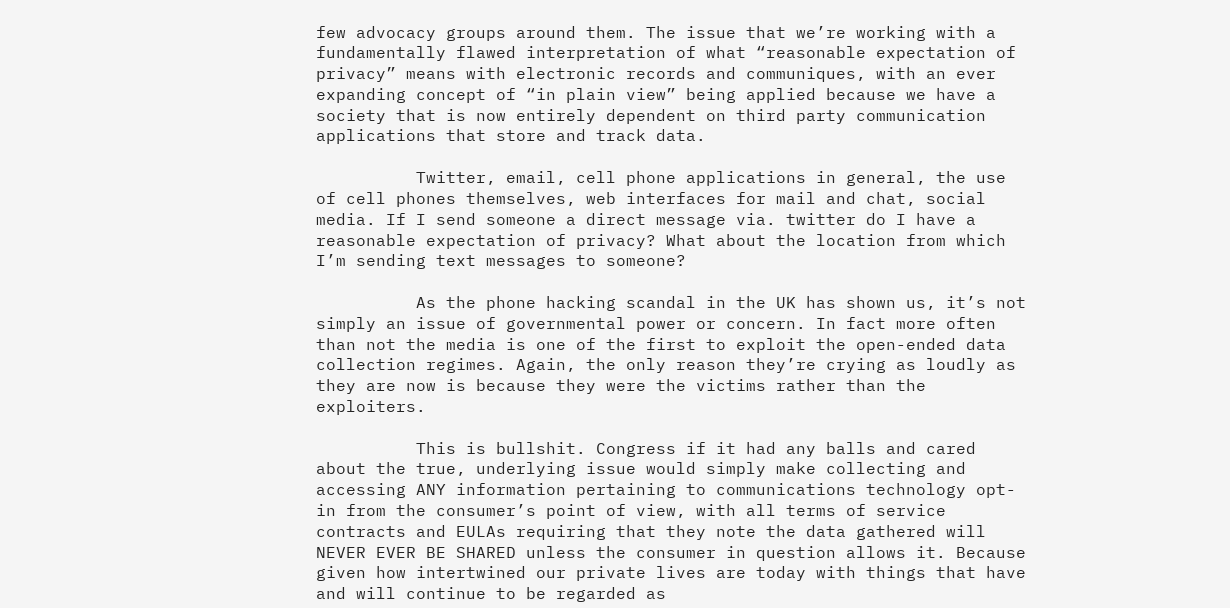few advocacy groups around them. The issue that we’re working with a fundamentally flawed interpretation of what “reasonable expectation of privacy” means with electronic records and communiques, with an ever expanding concept of “in plain view” being applied because we have a society that is now entirely dependent on third party communication applications that store and track data.

          Twitter, email, cell phone applications in general, the use of cell phones themselves, web interfaces for mail and chat, social media. If I send someone a direct message via. twitter do I have a reasonable expectation of privacy? What about the location from which I’m sending text messages to someone?

          As the phone hacking scandal in the UK has shown us, it’s not simply an issue of governmental power or concern. In fact more often than not the media is one of the first to exploit the open-ended data collection regimes. Again, the only reason they’re crying as loudly as they are now is because they were the victims rather than the exploiters.

          This is bullshit. Congress if it had any balls and cared about the true, underlying issue would simply make collecting and accessing ANY information pertaining to communications technology opt-in from the consumer’s point of view, with all terms of service contracts and EULAs requiring that they note the data gathered will NEVER EVER BE SHARED unless the consumer in question allows it. Because given how intertwined our private lives are today with things that have and will continue to be regarded as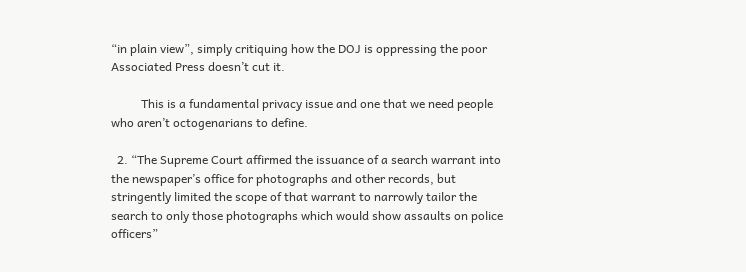“in plain view”, simply critiquing how the DOJ is oppressing the poor Associated Press doesn’t cut it.

          This is a fundamental privacy issue and one that we need people who aren’t octogenarians to define.

  2. “The Supreme Court affirmed the issuance of a search warrant into the newspaper’s office for photographs and other records, but stringently limited the scope of that warrant to narrowly tailor the search to only those photographs which would show assaults on police officers”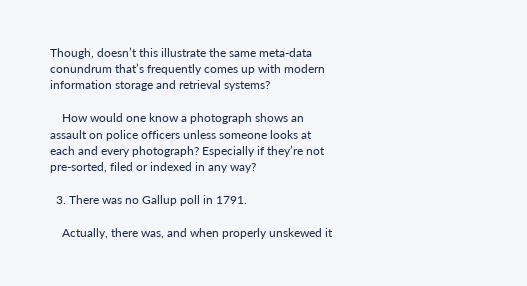Though, doesn’t this illustrate the same meta-data conundrum that’s frequently comes up with modern information storage and retrieval systems?

    How would one know a photograph shows an assault on police officers unless someone looks at each and every photograph? Especially if they’re not pre-sorted, filed or indexed in any way?

  3. There was no Gallup poll in 1791.

    Actually, there was, and when properly unskewed it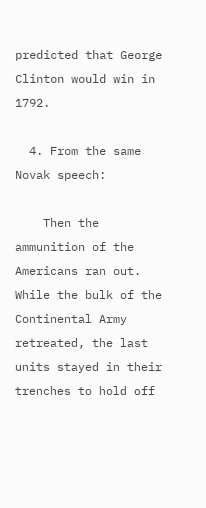predicted that George Clinton would win in 1792.

  4. From the same Novak speech:

    Then the ammunition of the Americans ran out. While the bulk of the Continental Army retreated, the last units stayed in their trenches to hold off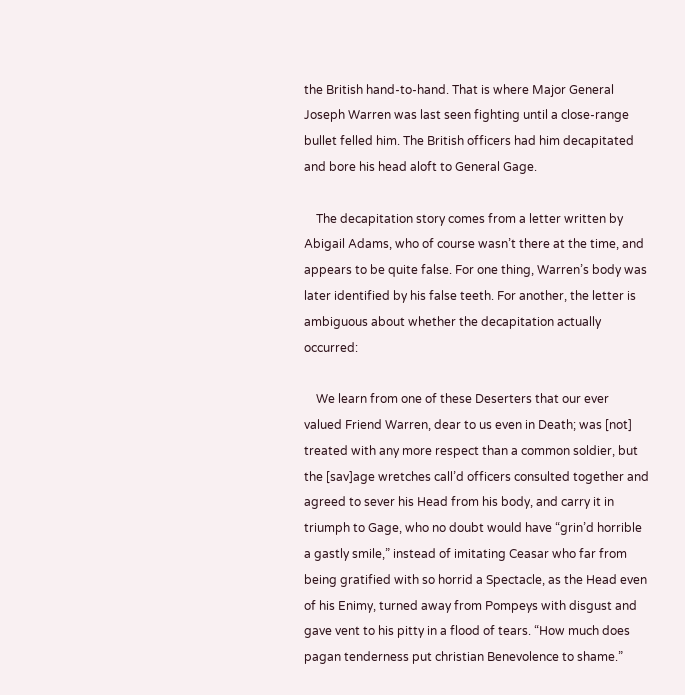the British hand-to-hand. That is where Major General Joseph Warren was last seen fighting until a close-range bullet felled him. The British officers had him decapitated and bore his head aloft to General Gage.

    The decapitation story comes from a letter written by Abigail Adams, who of course wasn’t there at the time, and appears to be quite false. For one thing, Warren’s body was later identified by his false teeth. For another, the letter is ambiguous about whether the decapitation actually occurred:

    We learn from one of these Deserters that our ever valued Friend Warren, dear to us even in Death; was [not] treated with any more respect than a common soldier, but the [sav]age wretches call’d officers consulted together and agreed to sever his Head from his body, and carry it in triumph to Gage, who no doubt would have “grin’d horrible a gastly smile,” instead of imitating Ceasar who far from being gratified with so horrid a Spectacle, as the Head even of his Enimy, turned away from Pompeys with disgust and gave vent to his pitty in a flood of tears. “How much does pagan tenderness put christian Benevolence to shame.”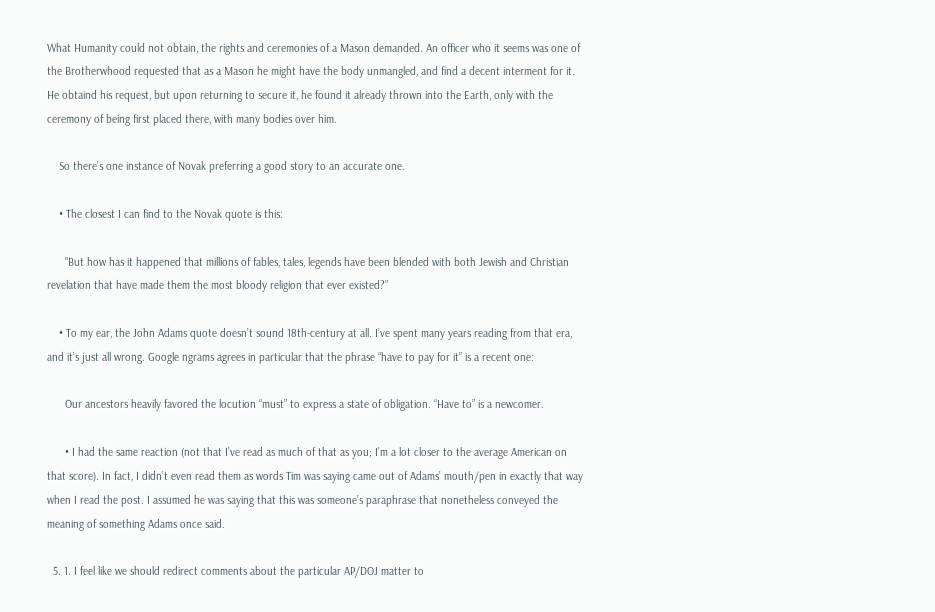What Humanity could not obtain, the rights and ceremonies of a Mason demanded. An officer who it seems was one of the Brotherwhood requested that as a Mason he might have the body unmangled, and find a decent interment for it. He obtaind his request, but upon returning to secure it, he found it already thrown into the Earth, only with the ceremony of being first placed there, with many bodies over him.

    So there’s one instance of Novak preferring a good story to an accurate one.

    • The closest I can find to the Novak quote is this:

      “But how has it happened that millions of fables, tales, legends have been blended with both Jewish and Christian revelation that have made them the most bloody religion that ever existed?”

    • To my ear, the John Adams quote doesn’t sound 18th-century at all. I’ve spent many years reading from that era, and it’s just all wrong. Google ngrams agrees in particular that the phrase “have to pay for it” is a recent one:

      Our ancestors heavily favored the locution “must” to express a state of obligation. “Have to” is a newcomer.

      • I had the same reaction (not that I’ve read as much of that as you; I’m a lot closer to the average American on that score). In fact, I didn’t even read them as words Tim was saying came out of Adams’ mouth/pen in exactly that way when I read the post. I assumed he was saying that this was someone’s paraphrase that nonetheless conveyed the meaning of something Adams once said.

  5. 1. I feel like we should redirect comments about the particular AP/DOJ matter to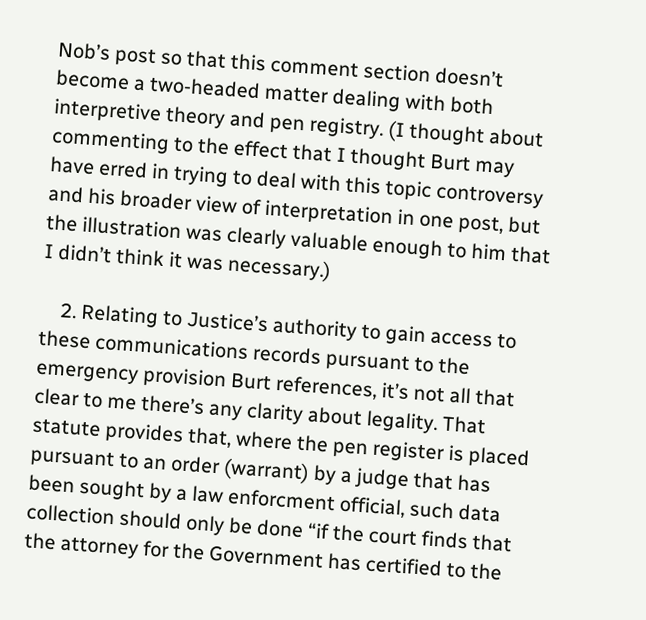Nob’s post so that this comment section doesn’t become a two-headed matter dealing with both interpretive theory and pen registry. (I thought about commenting to the effect that I thought Burt may have erred in trying to deal with this topic controversy and his broader view of interpretation in one post, but the illustration was clearly valuable enough to him that I didn’t think it was necessary.)

    2. Relating to Justice’s authority to gain access to these communications records pursuant to the emergency provision Burt references, it’s not all that clear to me there’s any clarity about legality. That statute provides that, where the pen register is placed pursuant to an order (warrant) by a judge that has been sought by a law enforcment official, such data collection should only be done “if the court finds that the attorney for the Government has certified to the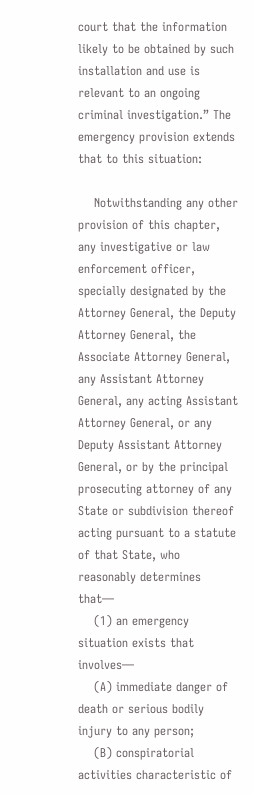court that the information likely to be obtained by such installation and use is relevant to an ongoing criminal investigation.” The emergency provision extends that to this situation:

    Notwithstanding any other provision of this chapter, any investigative or law enforcement officer, specially designated by the Attorney General, the Deputy Attorney General, the Associate Attorney General, any Assistant Attorney General, any acting Assistant Attorney General, or any Deputy Assistant Attorney General, or by the principal prosecuting attorney of any State or subdivision thereof acting pursuant to a statute of that State, who reasonably determines that—
    (1) an emergency situation exists that involves—
    (A) immediate danger of death or serious bodily injury to any person;
    (B) conspiratorial activities characteristic of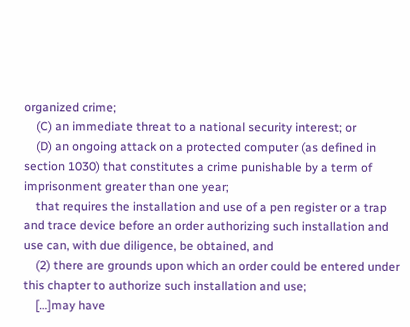organized crime;
    (C) an immediate threat to a national security interest; or
    (D) an ongoing attack on a protected computer (as defined in section 1030) that constitutes a crime punishable by a term of imprisonment greater than one year;
    that requires the installation and use of a pen register or a trap and trace device before an order authorizing such installation and use can, with due diligence, be obtained, and
    (2) there are grounds upon which an order could be entered under this chapter to authorize such installation and use;
    […]may have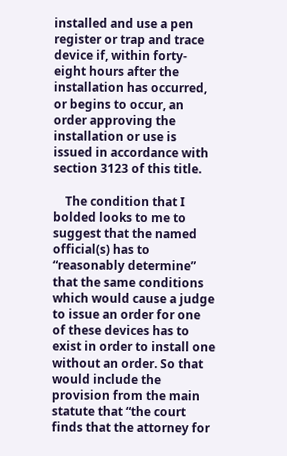installed and use a pen register or trap and trace device if, within forty-eight hours after the installation has occurred, or begins to occur, an order approving the installation or use is issued in accordance with section 3123 of this title.

    The condition that I bolded looks to me to suggest that the named official(s) has to “reasonably determine” that the same conditions which would cause a judge to issue an order for one of these devices has to exist in order to install one without an order. So that would include the provision from the main statute that “the court finds that the attorney for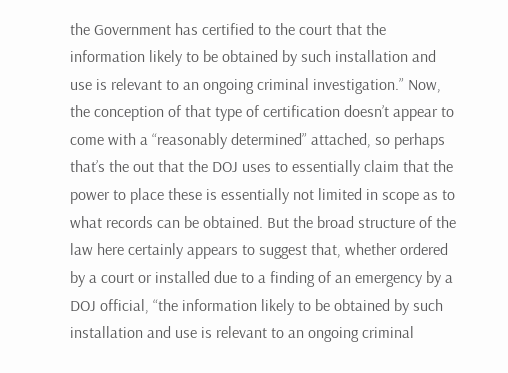the Government has certified to the court that the information likely to be obtained by such installation and use is relevant to an ongoing criminal investigation.” Now, the conception of that type of certification doesn’t appear to come with a “reasonably determined” attached, so perhaps that’s the out that the DOJ uses to essentially claim that the power to place these is essentially not limited in scope as to what records can be obtained. But the broad structure of the law here certainly appears to suggest that, whether ordered by a court or installed due to a finding of an emergency by a DOJ official, “the information likely to be obtained by such installation and use is relevant to an ongoing criminal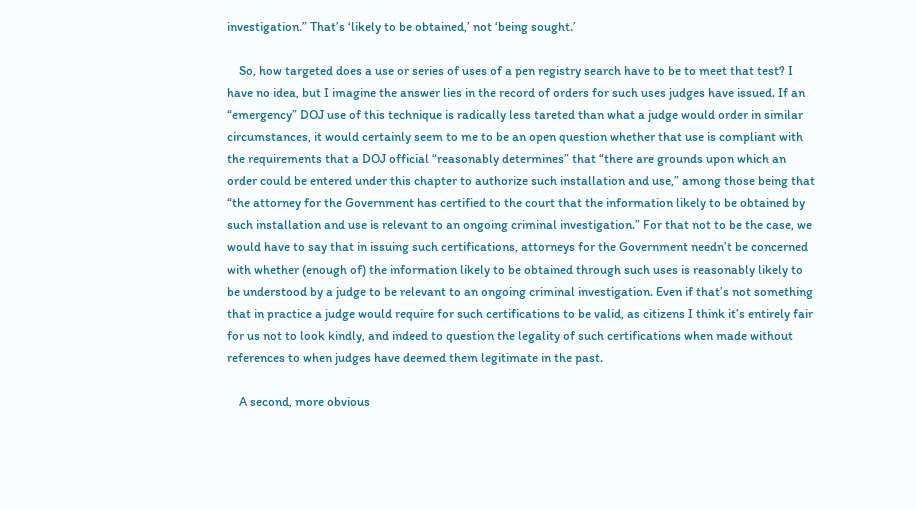investigation.” That’s ‘likely to be obtained,’ not ‘being sought.’

    So, how targeted does a use or series of uses of a pen registry search have to be to meet that test? I have no idea, but I imagine the answer lies in the record of orders for such uses judges have issued. If an “emergency” DOJ use of this technique is radically less tareted than what a judge would order in similar circumstances, it would certainly seem to me to be an open question whether that use is compliant with the requirements that a DOJ official “reasonably determines” that “there are grounds upon which an order could be entered under this chapter to authorize such installation and use,” among those being that “the attorney for the Government has certified to the court that the information likely to be obtained by such installation and use is relevant to an ongoing criminal investigation.” For that not to be the case, we would have to say that in issuing such certifications, attorneys for the Government needn’t be concerned with whether (enough of) the information likely to be obtained through such uses is reasonably likely to be understood by a judge to be relevant to an ongoing criminal investigation. Even if that’s not something that in practice a judge would require for such certifications to be valid, as citizens I think it’s entirely fair for us not to look kindly, and indeed to question the legality of such certifications when made without references to when judges have deemed them legitimate in the past.

    A second, more obvious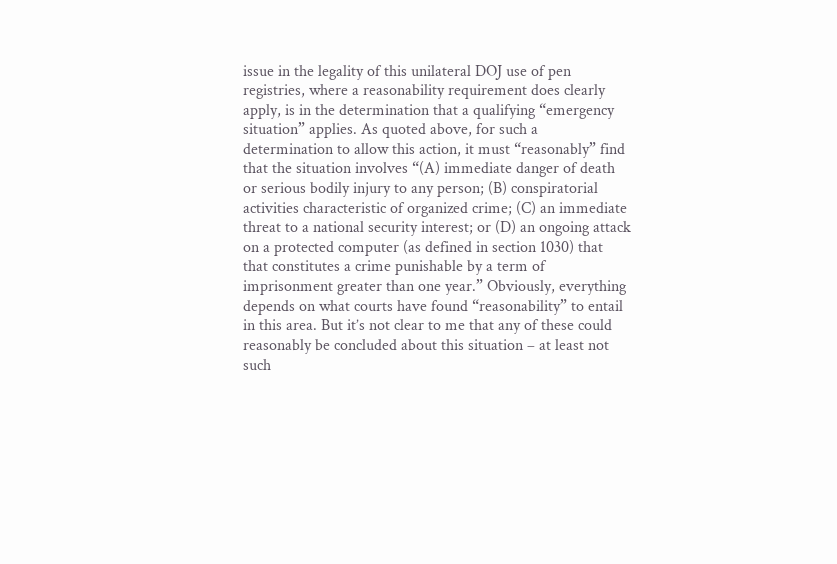issue in the legality of this unilateral DOJ use of pen registries, where a reasonability requirement does clearly apply, is in the determination that a qualifying “emergency situation” applies. As quoted above, for such a determination to allow this action, it must “reasonably” find that the situation involves “(A) immediate danger of death or serious bodily injury to any person; (B) conspiratorial activities characteristic of organized crime; (C) an immediate threat to a national security interest; or (D) an ongoing attack on a protected computer (as defined in section 1030) that that constitutes a crime punishable by a term of imprisonment greater than one year.” Obviously, everything depends on what courts have found “reasonability” to entail in this area. But it’s not clear to me that any of these could reasonably be concluded about this situation – at least not such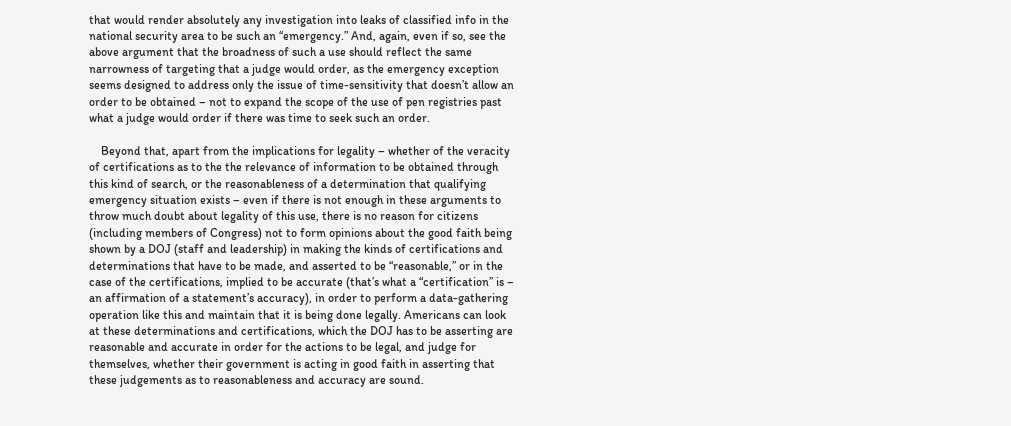that would render absolutely any investigation into leaks of classified info in the national security area to be such an “emergency.” And, again, even if so, see the above argument that the broadness of such a use should reflect the same narrowness of targeting that a judge would order, as the emergency exception seems designed to address only the issue of time-sensitivity that doesn’t allow an order to be obtained – not to expand the scope of the use of pen registries past what a judge would order if there was time to seek such an order.

    Beyond that, apart from the implications for legality – whether of the veracity of certifications as to the the relevance of information to be obtained through this kind of search, or the reasonableness of a determination that qualifying emergency situation exists – even if there is not enough in these arguments to throw much doubt about legality of this use, there is no reason for citizens (including members of Congress) not to form opinions about the good faith being shown by a DOJ (staff and leadership) in making the kinds of certifications and determinations that have to be made, and asserted to be “reasonable,” or in the case of the certifications, implied to be accurate (that’s what a “certification” is – an affirmation of a statement’s accuracy), in order to perform a data-gathering operation like this and maintain that it is being done legally. Americans can look at these determinations and certifications, which the DOJ has to be asserting are reasonable and accurate in order for the actions to be legal, and judge for themselves, whether their government is acting in good faith in asserting that these judgements as to reasonableness and accuracy are sound.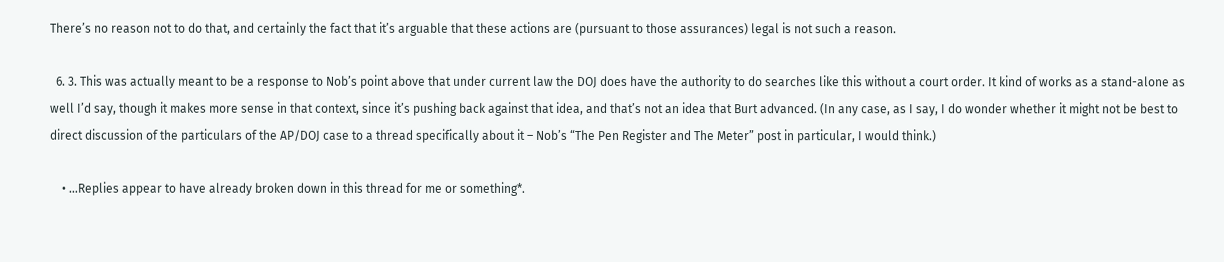There’s no reason not to do that, and certainly the fact that it’s arguable that these actions are (pursuant to those assurances) legal is not such a reason.

  6. 3. This was actually meant to be a response to Nob’s point above that under current law the DOJ does have the authority to do searches like this without a court order. It kind of works as a stand-alone as well I’d say, though it makes more sense in that context, since it’s pushing back against that idea, and that’s not an idea that Burt advanced. (In any case, as I say, I do wonder whether it might not be best to direct discussion of the particulars of the AP/DOJ case to a thread specifically about it – Nob’s “The Pen Register and The Meter” post in particular, I would think.)

    • …Replies appear to have already broken down in this thread for me or something*.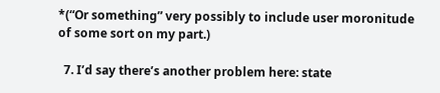*(“Or something” very possibly to include user moronitude of some sort on my part.)

  7. I’d say there’s another problem here: state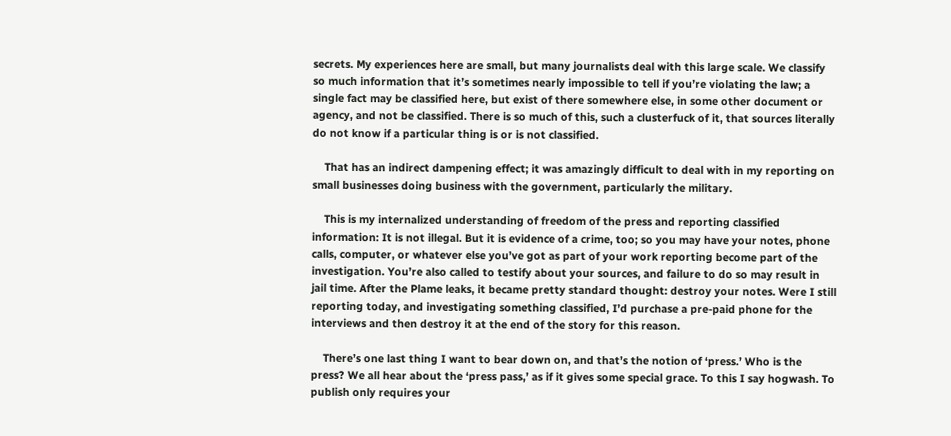secrets. My experiences here are small, but many journalists deal with this large scale. We classify so much information that it’s sometimes nearly impossible to tell if you’re violating the law; a single fact may be classified here, but exist of there somewhere else, in some other document or agency, and not be classified. There is so much of this, such a clusterfuck of it, that sources literally do not know if a particular thing is or is not classified.

    That has an indirect dampening effect; it was amazingly difficult to deal with in my reporting on small businesses doing business with the government, particularly the military.

    This is my internalized understanding of freedom of the press and reporting classified information: It is not illegal. But it is evidence of a crime, too; so you may have your notes, phone calls, computer, or whatever else you’ve got as part of your work reporting become part of the investigation. You’re also called to testify about your sources, and failure to do so may result in jail time. After the Plame leaks, it became pretty standard thought: destroy your notes. Were I still reporting today, and investigating something classified, I’d purchase a pre-paid phone for the interviews and then destroy it at the end of the story for this reason.

    There’s one last thing I want to bear down on, and that’s the notion of ‘press.’ Who is the press? We all hear about the ‘press pass,’ as if it gives some special grace. To this I say hogwash. To publish only requires your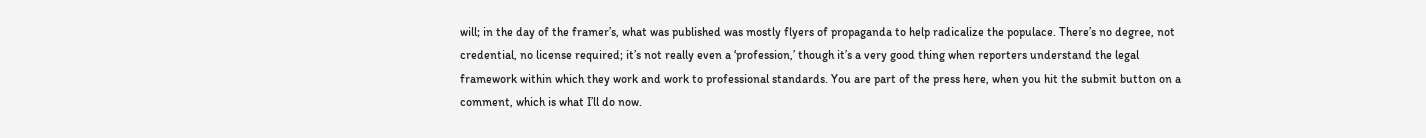will; in the day of the framer’s, what was published was mostly flyers of propaganda to help radicalize the populace. There’s no degree, not credential, no license required; it’s not really even a ‘profession,’ though it’s a very good thing when reporters understand the legal framework within which they work and work to professional standards. You are part of the press here, when you hit the submit button on a comment, which is what I’ll do now.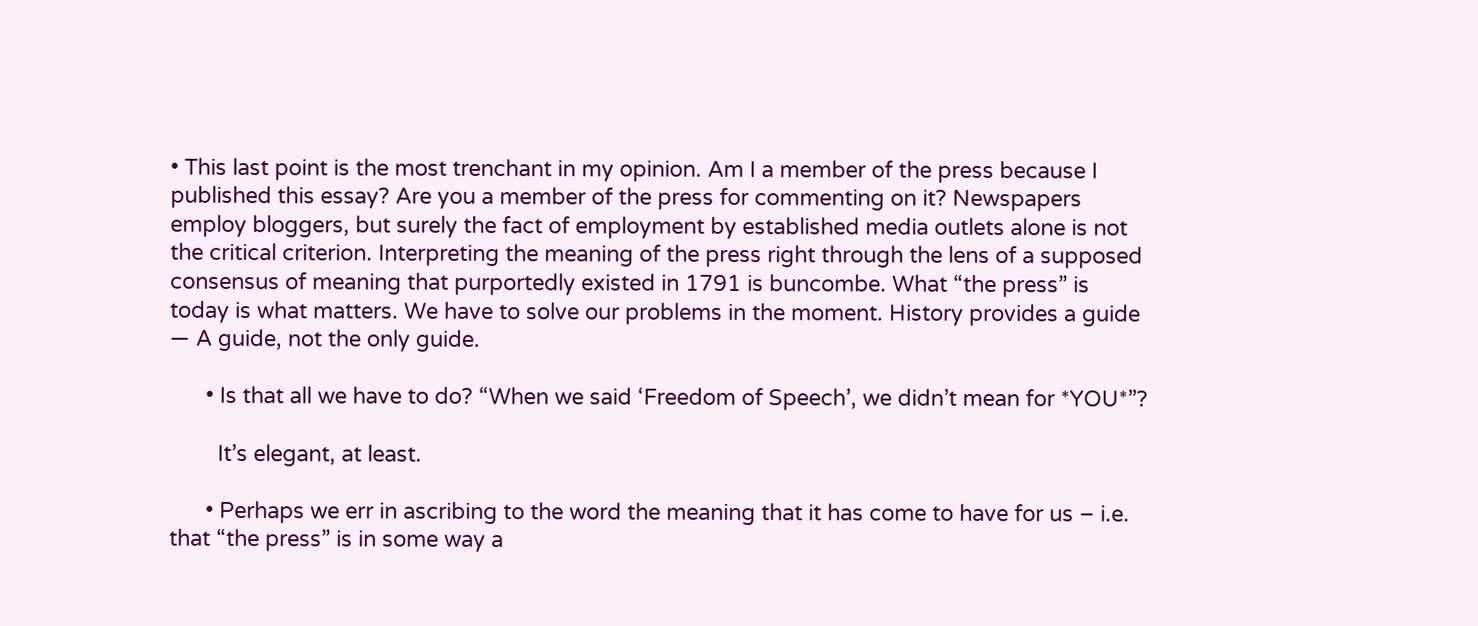• This last point is the most trenchant in my opinion. Am I a member of the press because I published this essay? Are you a member of the press for commenting on it? Newspapers employ bloggers, but surely the fact of employment by established media outlets alone is not the critical criterion. Interpreting the meaning of the press right through the lens of a supposed consensus of meaning that purportedly existed in 1791 is buncombe. What “the press” is today is what matters. We have to solve our problems in the moment. History provides a guide — A guide, not the only guide.

      • Is that all we have to do? “When we said ‘Freedom of Speech’, we didn’t mean for *YOU*”?

        It’s elegant, at least.

      • Perhaps we err in ascribing to the word the meaning that it has come to have for us – i.e. that “the press” is in some way a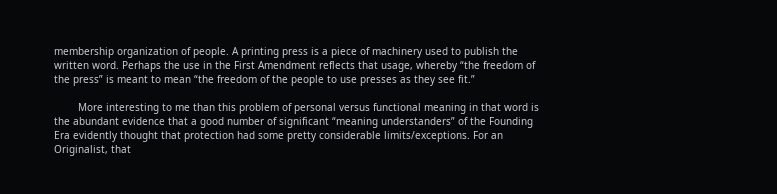membership organization of people. A printing press is a piece of machinery used to publish the written word. Perhaps the use in the First Amendment reflects that usage, whereby “the freedom of the press” is meant to mean “the freedom of the people to use presses as they see fit.”

        More interesting to me than this problem of personal versus functional meaning in that word is the abundant evidence that a good number of significant “meaning understanders” of the Founding Era evidently thought that protection had some pretty considerable limits/exceptions. For an Originalist, that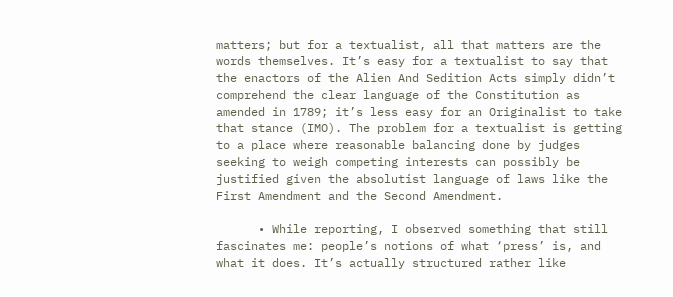matters; but for a textualist, all that matters are the words themselves. It’s easy for a textualist to say that the enactors of the Alien And Sedition Acts simply didn’t comprehend the clear language of the Constitution as amended in 1789; it’s less easy for an Originalist to take that stance (IMO). The problem for a textualist is getting to a place where reasonable balancing done by judges seeking to weigh competing interests can possibly be justified given the absolutist language of laws like the First Amendment and the Second Amendment.

      • While reporting, I observed something that still fascinates me: people’s notions of what ‘press’ is, and what it does. It’s actually structured rather like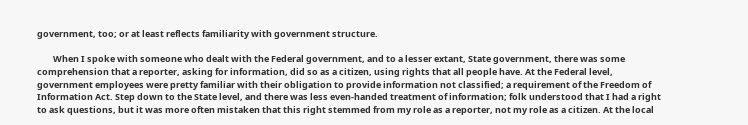government, too; or at least reflects familiarity with government structure.

        When I spoke with someone who dealt with the Federal government, and to a lesser extant, State government, there was some comprehension that a reporter, asking for information, did so as a citizen, using rights that all people have. At the Federal level, government employees were pretty familiar with their obligation to provide information not classified; a requirement of the Freedom of Information Act. Step down to the State level, and there was less even-handed treatment of information; folk understood that I had a right to ask questions, but it was more often mistaken that this right stemmed from my role as a reporter, not my role as a citizen. At the local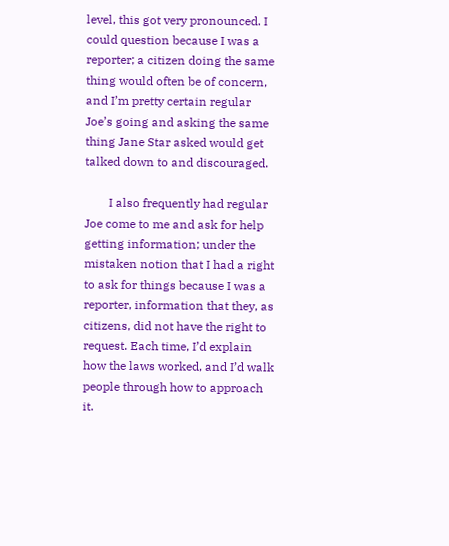level, this got very pronounced. I could question because I was a reporter; a citizen doing the same thing would often be of concern, and I’m pretty certain regular Joe’s going and asking the same thing Jane Star asked would get talked down to and discouraged.

        I also frequently had regular Joe come to me and ask for help getting information; under the mistaken notion that I had a right to ask for things because I was a reporter, information that they, as citizens, did not have the right to request. Each time, I’d explain how the laws worked, and I’d walk people through how to approach it.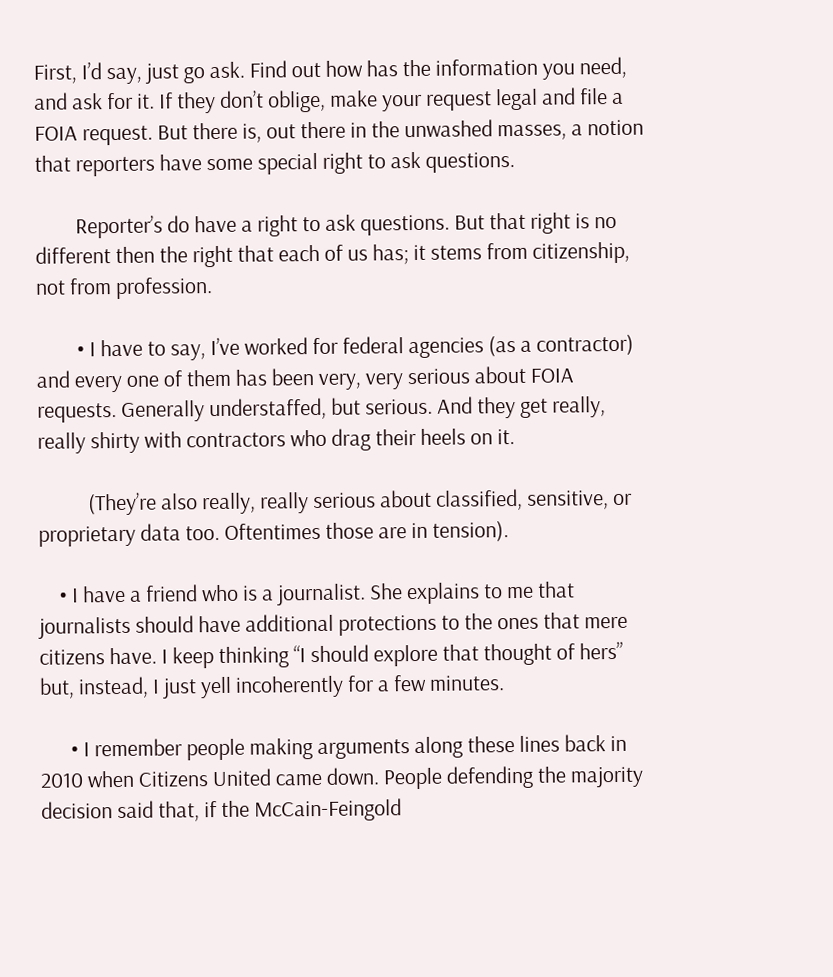First, I’d say, just go ask. Find out how has the information you need, and ask for it. If they don’t oblige, make your request legal and file a FOIA request. But there is, out there in the unwashed masses, a notion that reporters have some special right to ask questions.

        Reporter’s do have a right to ask questions. But that right is no different then the right that each of us has; it stems from citizenship, not from profession.

        • I have to say, I’ve worked for federal agencies (as a contractor) and every one of them has been very, very serious about FOIA requests. Generally understaffed, but serious. And they get really, really shirty with contractors who drag their heels on it.

          (They’re also really, really serious about classified, sensitive, or proprietary data too. Oftentimes those are in tension).

    • I have a friend who is a journalist. She explains to me that journalists should have additional protections to the ones that mere citizens have. I keep thinking “I should explore that thought of hers” but, instead, I just yell incoherently for a few minutes.

      • I remember people making arguments along these lines back in 2010 when Citizens United came down. People defending the majority decision said that, if the McCain-Feingold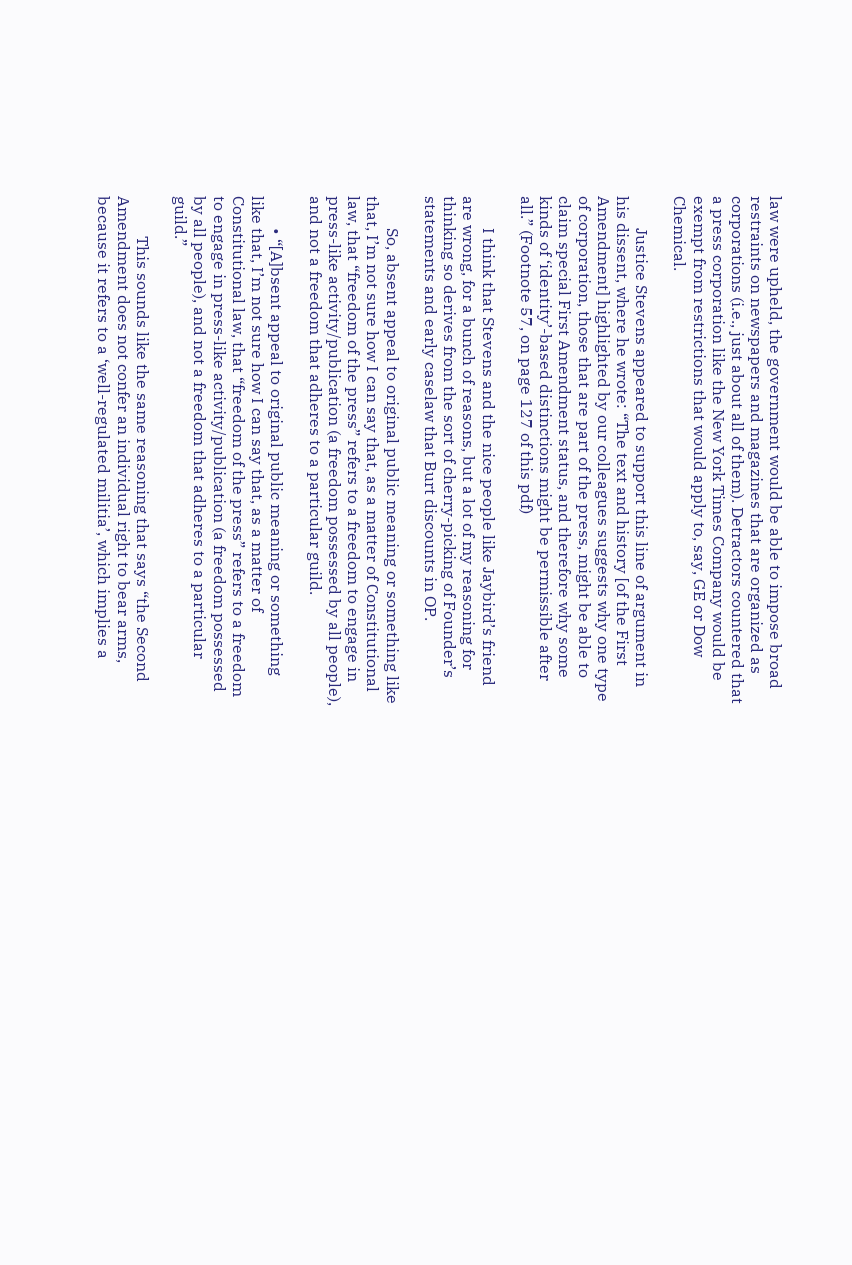law were upheld, the government would be able to impose broad restraints on newspapers and magazines that are organized as corporations (i.e., just about all of them). Detractors countered that a press corporation like the New York Times Company would be exempt from restrictions that would apply to, say, GE or Dow Chemical.

        Justice Stevens appeared to support this line of argument in his dissent, where he wrote: “The text and history [of the First Amendment] highlighted by our colleagues suggests why one type of corporation, those that are part of the press, might be able to claim special First Amendment status, and therefore why some kinds of ‘identity’-based distinctions might be permissible after all.” (Footnote 57, on page 127 of this pdf)

        I think that Stevens and the nice people like Jaybird’s friend are wrong, for a bunch of reasons, but a lot of my reasoning for thinking so derives from the sort of cherry-picking of Founder’s statements and early caselaw that Burt discounts in OP.

        So, absent appeal to original public meaning or something like that, I’m not sure how I can say that, as a matter of Constitutional law, that “freedom of the press” refers to a freedom to engage in press-like activity/publication (a freedom possessed by all people), and not a freedom that adheres to a particular guild.

        • “[A]bsent appeal to original public meaning or something like that, I’m not sure how I can say that, as a matter of Constitutional law, that “freedom of the press” refers to a freedom to engage in press-like activity/publication (a freedom possessed by all people), and not a freedom that adheres to a particular guild.”

          This sounds like the same reasoning that says “the Second Amendment does not confer an individual right to bear arms, because it refers to a ‘well-regulated militia’, which implies a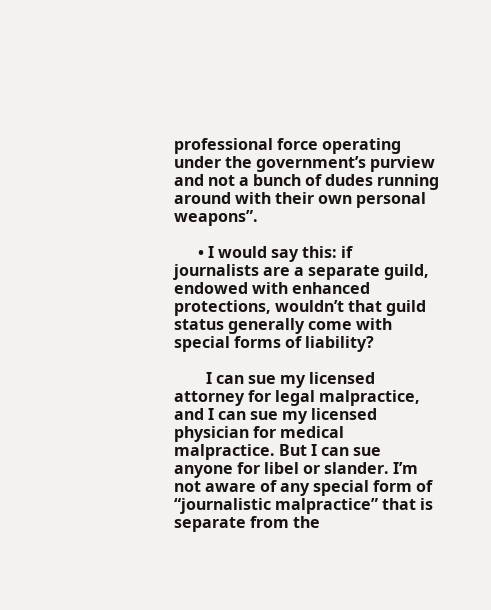professional force operating under the government’s purview and not a bunch of dudes running around with their own personal weapons”.

      • I would say this: if journalists are a separate guild, endowed with enhanced protections, wouldn’t that guild status generally come with special forms of liability?

        I can sue my licensed attorney for legal malpractice, and I can sue my licensed physician for medical malpractice. But I can sue anyone for libel or slander. I’m not aware of any special form of “journalistic malpractice” that is separate from the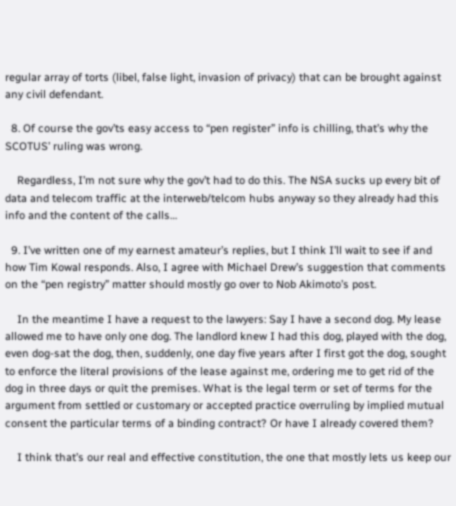regular array of torts (libel, false light, invasion of privacy) that can be brought against any civil defendant.

  8. Of course the gov’ts easy access to “pen register” info is chilling, that’s why the SCOTUS’ ruling was wrong.

    Regardless, I’m not sure why the gov’t had to do this. The NSA sucks up every bit of data and telecom traffic at the interweb/telcom hubs anyway so they already had this info and the content of the calls…

  9. I’ve written one of my earnest amateur’s replies, but I think I’ll wait to see if and how Tim Kowal responds. Also, I agree with Michael Drew’s suggestion that comments on the “pen registry” matter should mostly go over to Nob Akimoto’s post.

    In the meantime I have a request to the lawyers: Say I have a second dog. My lease allowed me to have only one dog. The landlord knew I had this dog, played with the dog, even dog-sat the dog, then, suddenly, one day five years after I first got the dog, sought to enforce the literal provisions of the lease against me, ordering me to get rid of the dog in three days or quit the premises. What is the legal term or set of terms for the argument from settled or customary or accepted practice overruling by implied mutual consent the particular terms of a binding contract? Or have I already covered them?

    I think that’s our real and effective constitution, the one that mostly lets us keep our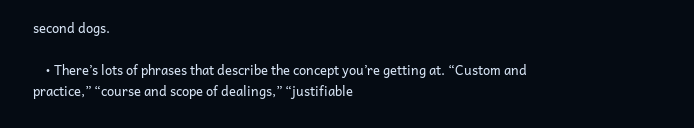second dogs.

    • There’s lots of phrases that describe the concept you’re getting at. “Custom and practice,” “course and scope of dealings,” “justifiable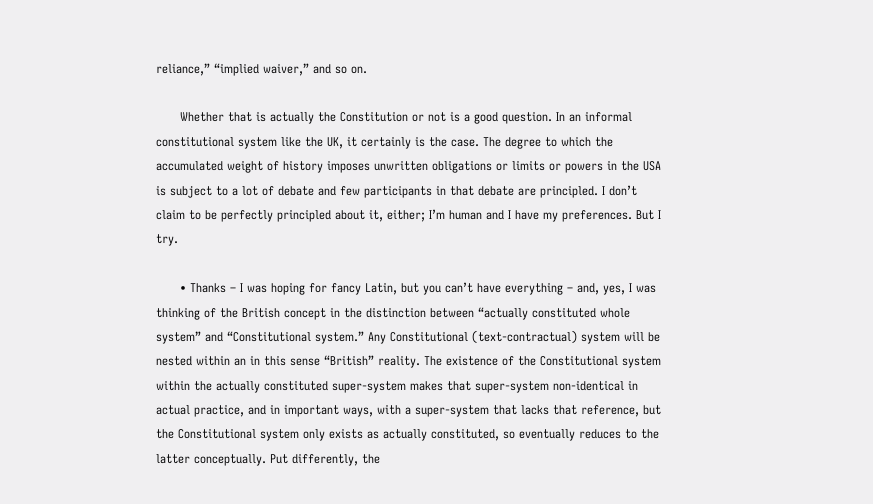reliance,” “implied waiver,” and so on.

      Whether that is actually the Constitution or not is a good question. In an informal constitutional system like the UK, it certainly is the case. The degree to which the accumulated weight of history imposes unwritten obligations or limits or powers in the USA is subject to a lot of debate and few participants in that debate are principled. I don’t claim to be perfectly principled about it, either; I’m human and I have my preferences. But I try.

      • Thanks – I was hoping for fancy Latin, but you can’t have everything – and, yes, I was thinking of the British concept in the distinction between “actually constituted whole system” and “Constitutional system.” Any Constitutional (text-contractual) system will be nested within an in this sense “British” reality. The existence of the Constitutional system within the actually constituted super-system makes that super-system non-identical in actual practice, and in important ways, with a super-system that lacks that reference, but the Constitutional system only exists as actually constituted, so eventually reduces to the latter conceptually. Put differently, the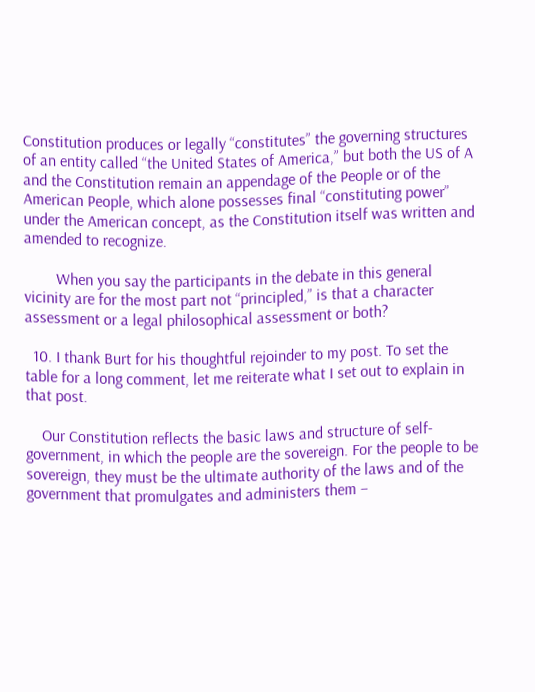Constitution produces or legally “constitutes” the governing structures of an entity called “the United States of America,” but both the US of A and the Constitution remain an appendage of the People or of the American People, which alone possesses final “constituting power” under the American concept, as the Constitution itself was written and amended to recognize.

        When you say the participants in the debate in this general vicinity are for the most part not “principled,” is that a character assessment or a legal philosophical assessment or both?

  10. I thank Burt for his thoughtful rejoinder to my post. To set the table for a long comment, let me reiterate what I set out to explain in that post.

    Our Constitution reflects the basic laws and structure of self-government, in which the people are the sovereign. For the people to be sovereign, they must be the ultimate authority of the laws and of the government that promulgates and administers them –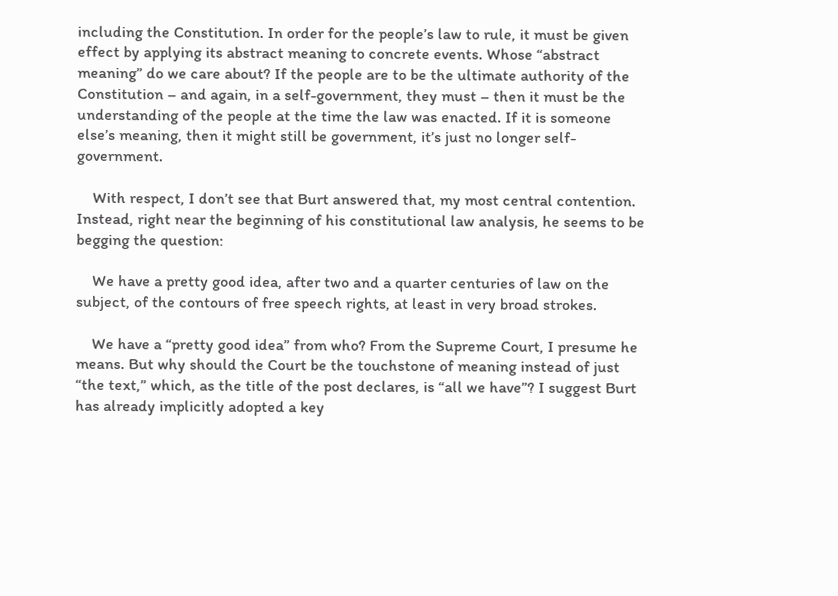including the Constitution. In order for the people’s law to rule, it must be given effect by applying its abstract meaning to concrete events. Whose “abstract meaning” do we care about? If the people are to be the ultimate authority of the Constitution – and again, in a self-government, they must – then it must be the understanding of the people at the time the law was enacted. If it is someone else’s meaning, then it might still be government, it’s just no longer self-government.

    With respect, I don’t see that Burt answered that, my most central contention. Instead, right near the beginning of his constitutional law analysis, he seems to be begging the question:

    We have a pretty good idea, after two and a quarter centuries of law on the subject, of the contours of free speech rights, at least in very broad strokes.

    We have a “pretty good idea” from who? From the Supreme Court, I presume he means. But why should the Court be the touchstone of meaning instead of just “the text,” which, as the title of the post declares, is “all we have”? I suggest Burt has already implicitly adopted a key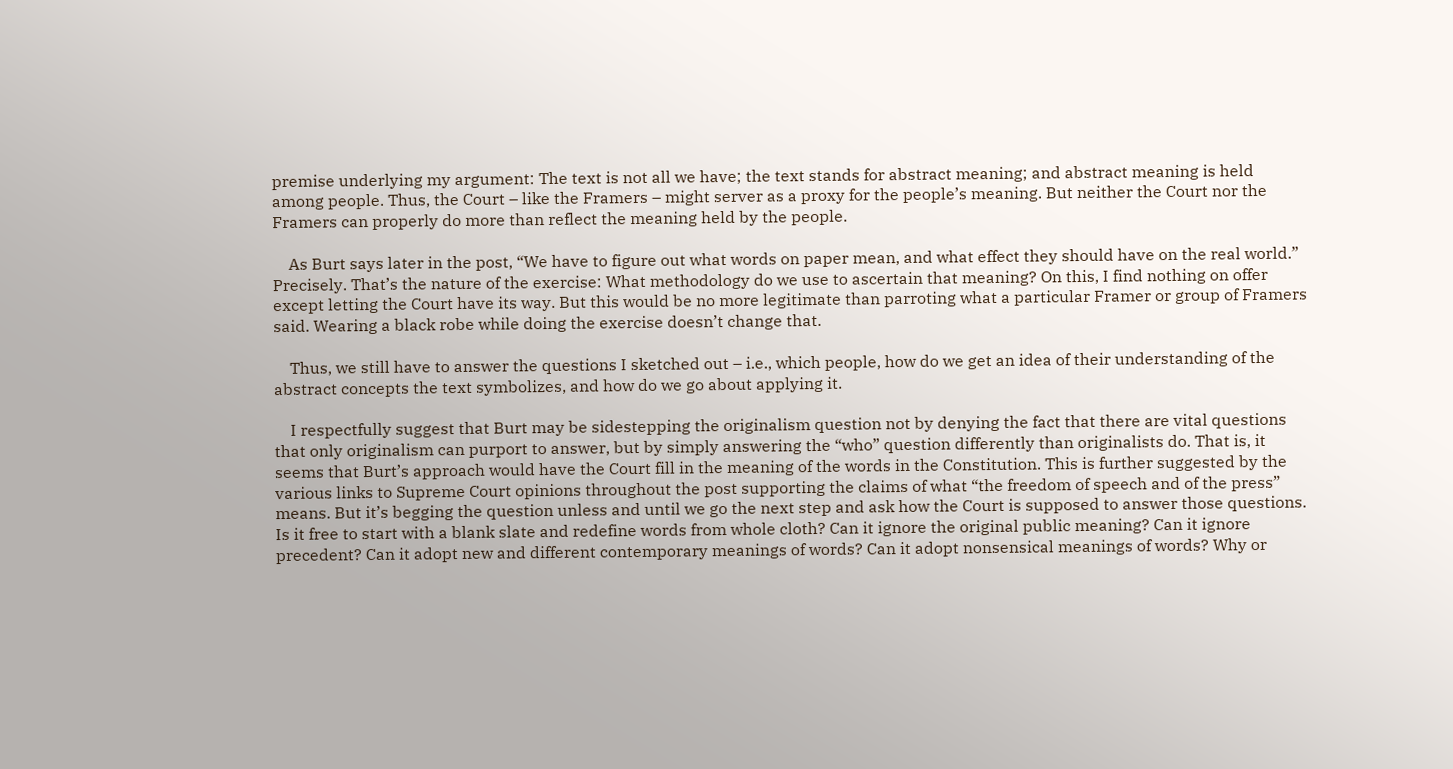premise underlying my argument: The text is not all we have; the text stands for abstract meaning; and abstract meaning is held among people. Thus, the Court – like the Framers – might server as a proxy for the people’s meaning. But neither the Court nor the Framers can properly do more than reflect the meaning held by the people.

    As Burt says later in the post, “We have to figure out what words on paper mean, and what effect they should have on the real world.” Precisely. That’s the nature of the exercise: What methodology do we use to ascertain that meaning? On this, I find nothing on offer except letting the Court have its way. But this would be no more legitimate than parroting what a particular Framer or group of Framers said. Wearing a black robe while doing the exercise doesn’t change that.

    Thus, we still have to answer the questions I sketched out – i.e., which people, how do we get an idea of their understanding of the abstract concepts the text symbolizes, and how do we go about applying it.

    I respectfully suggest that Burt may be sidestepping the originalism question not by denying the fact that there are vital questions that only originalism can purport to answer, but by simply answering the “who” question differently than originalists do. That is, it seems that Burt’s approach would have the Court fill in the meaning of the words in the Constitution. This is further suggested by the various links to Supreme Court opinions throughout the post supporting the claims of what “the freedom of speech and of the press” means. But it’s begging the question unless and until we go the next step and ask how the Court is supposed to answer those questions. Is it free to start with a blank slate and redefine words from whole cloth? Can it ignore the original public meaning? Can it ignore precedent? Can it adopt new and different contemporary meanings of words? Can it adopt nonsensical meanings of words? Why or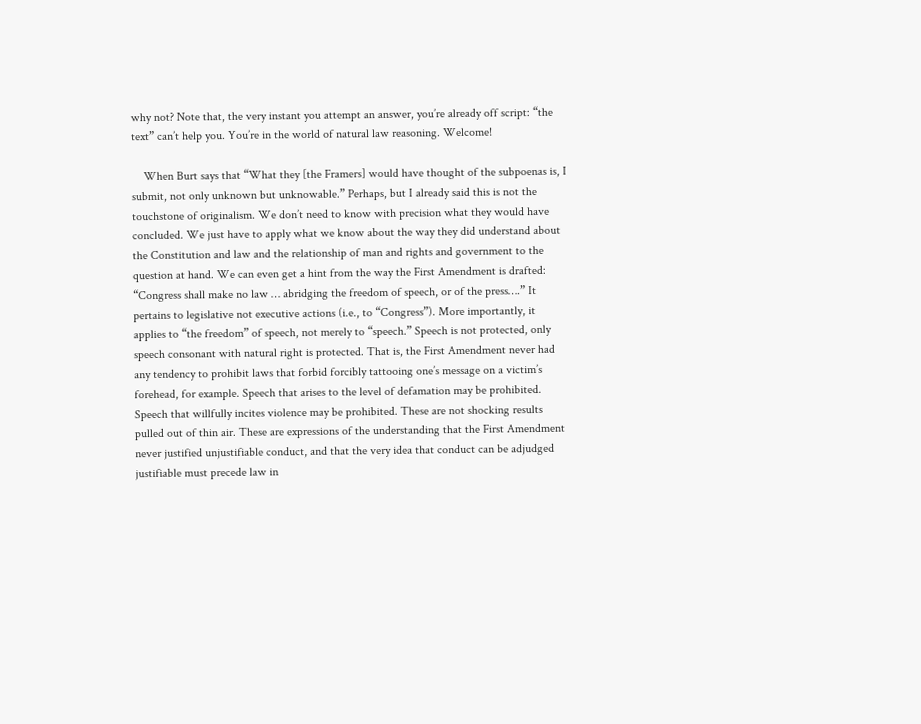why not? Note that, the very instant you attempt an answer, you’re already off script: “the text” can’t help you. You’re in the world of natural law reasoning. Welcome!

    When Burt says that “What they [the Framers] would have thought of the subpoenas is, I submit, not only unknown but unknowable.” Perhaps, but I already said this is not the touchstone of originalism. We don’t need to know with precision what they would have concluded. We just have to apply what we know about the way they did understand about the Constitution and law and the relationship of man and rights and government to the question at hand. We can even get a hint from the way the First Amendment is drafted: “Congress shall make no law … abridging the freedom of speech, or of the press….” It pertains to legislative not executive actions (i.e., to “Congress”). More importantly, it applies to “the freedom” of speech, not merely to “speech.” Speech is not protected, only speech consonant with natural right is protected. That is, the First Amendment never had any tendency to prohibit laws that forbid forcibly tattooing one’s message on a victim’s forehead, for example. Speech that arises to the level of defamation may be prohibited. Speech that willfully incites violence may be prohibited. These are not shocking results pulled out of thin air. These are expressions of the understanding that the First Amendment never justified unjustifiable conduct, and that the very idea that conduct can be adjudged justifiable must precede law in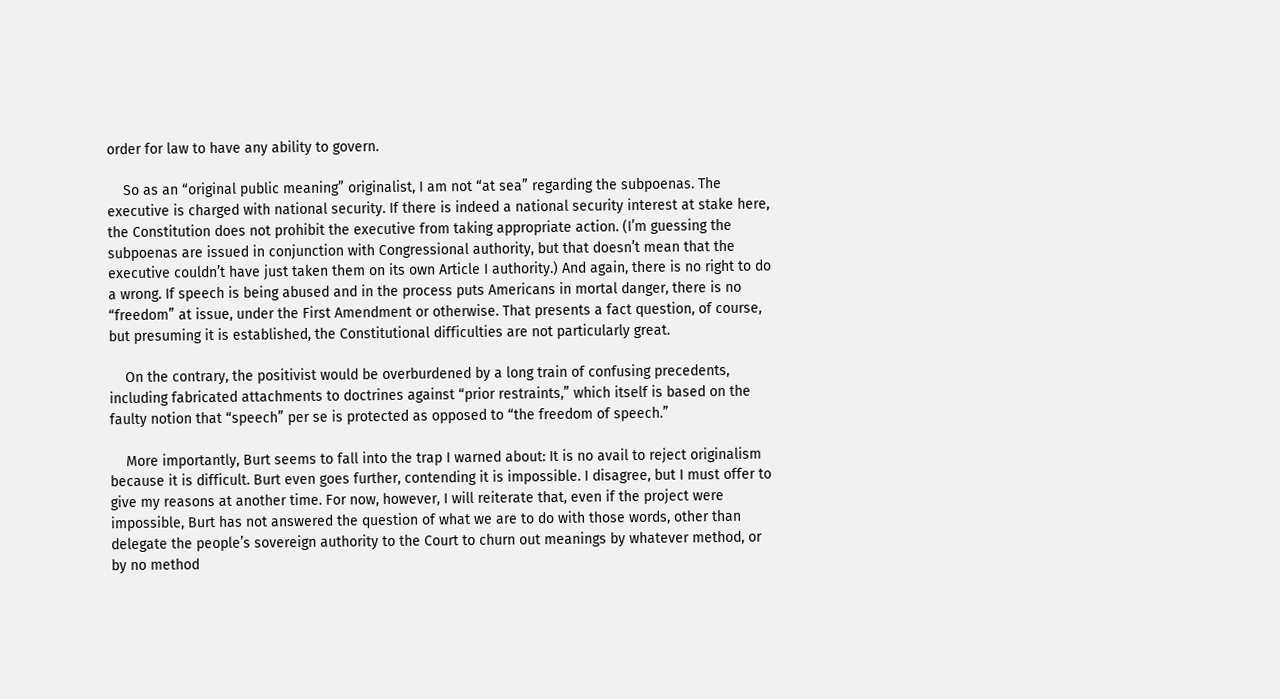order for law to have any ability to govern.

    So as an “original public meaning” originalist, I am not “at sea” regarding the subpoenas. The executive is charged with national security. If there is indeed a national security interest at stake here, the Constitution does not prohibit the executive from taking appropriate action. (I’m guessing the subpoenas are issued in conjunction with Congressional authority, but that doesn’t mean that the executive couldn’t have just taken them on its own Article I authority.) And again, there is no right to do a wrong. If speech is being abused and in the process puts Americans in mortal danger, there is no “freedom” at issue, under the First Amendment or otherwise. That presents a fact question, of course, but presuming it is established, the Constitutional difficulties are not particularly great.

    On the contrary, the positivist would be overburdened by a long train of confusing precedents, including fabricated attachments to doctrines against “prior restraints,” which itself is based on the faulty notion that “speech” per se is protected as opposed to “the freedom of speech.”

    More importantly, Burt seems to fall into the trap I warned about: It is no avail to reject originalism because it is difficult. Burt even goes further, contending it is impossible. I disagree, but I must offer to give my reasons at another time. For now, however, I will reiterate that, even if the project were impossible, Burt has not answered the question of what we are to do with those words, other than delegate the people’s sovereign authority to the Court to churn out meanings by whatever method, or by no method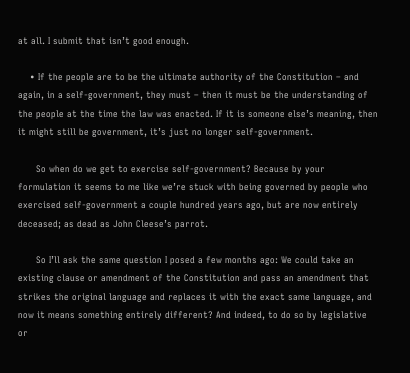at all. I submit that isn’t good enough.

    • If the people are to be the ultimate authority of the Constitution – and again, in a self-government, they must – then it must be the understanding of the people at the time the law was enacted. If it is someone else’s meaning, then it might still be government, it’s just no longer self-government.

      So when do we get to exercise self-government? Because by your formulation it seems to me like we’re stuck with being governed by people who exercised self-government a couple hundred years ago, but are now entirely deceased; as dead as John Cleese’s parrot.

      So I’ll ask the same question I posed a few months ago: We could take an existing clause or amendment of the Constitution and pass an amendment that strikes the original language and replaces it with the exact same language, and now it means something entirely different? And indeed, to do so by legislative or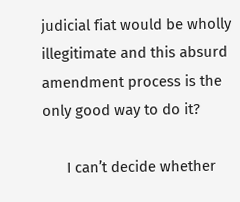judicial fiat would be wholly illegitimate and this absurd amendment process is the only good way to do it?

      I can’t decide whether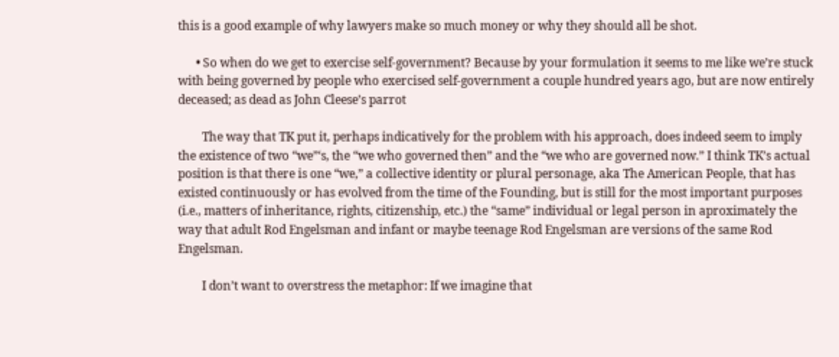this is a good example of why lawyers make so much money or why they should all be shot.

      • So when do we get to exercise self-government? Because by your formulation it seems to me like we’re stuck with being governed by people who exercised self-government a couple hundred years ago, but are now entirely deceased; as dead as John Cleese’s parrot

        The way that TK put it, perhaps indicatively for the problem with his approach, does indeed seem to imply the existence of two “we”‘s, the “we who governed then” and the “we who are governed now.” I think TK’s actual position is that there is one “we,” a collective identity or plural personage, aka The American People, that has existed continuously or has evolved from the time of the Founding, but is still for the most important purposes (i.e., matters of inheritance, rights, citizenship, etc.) the “same” individual or legal person in aproximately the way that adult Rod Engelsman and infant or maybe teenage Rod Engelsman are versions of the same Rod Engelsman.

        I don’t want to overstress the metaphor: If we imagine that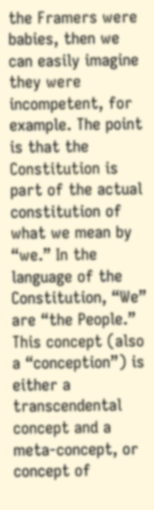the Framers were babies, then we can easily imagine they were incompetent, for example. The point is that the Constitution is part of the actual constitution of what we mean by “we.” In the language of the Constitution, “We” are “the People.” This concept (also a “conception”) is either a transcendental concept and a meta-concept, or concept of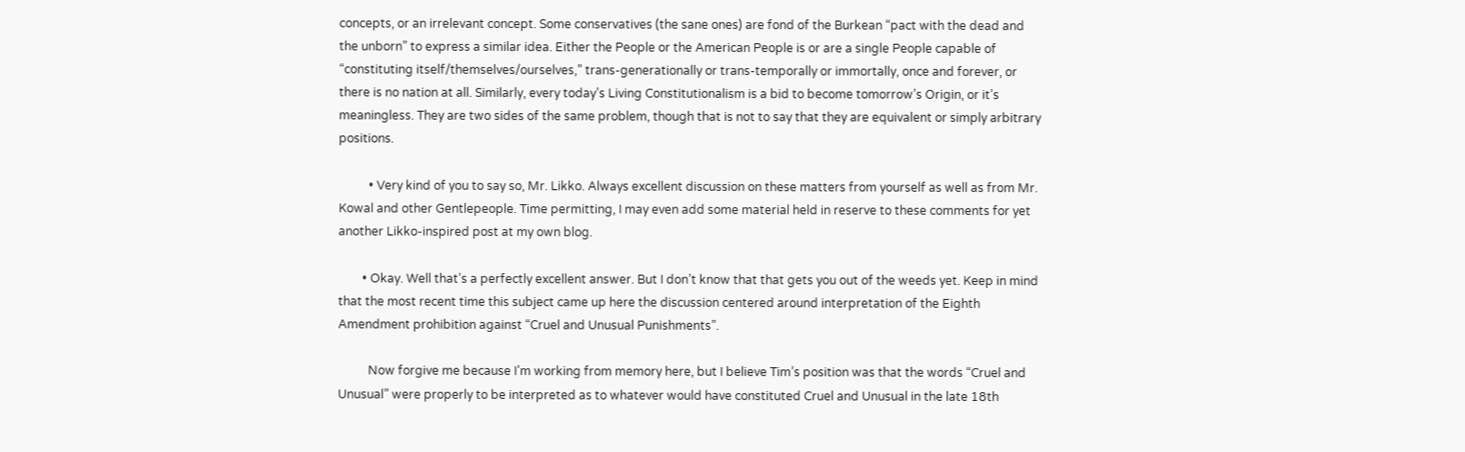concepts, or an irrelevant concept. Some conservatives (the sane ones) are fond of the Burkean “pact with the dead and the unborn” to express a similar idea. Either the People or the American People is or are a single People capable of “constituting itself/themselves/ourselves,” trans-generationally or trans-temporally or immortally, once and forever, or there is no nation at all. Similarly, every today’s Living Constitutionalism is a bid to become tomorrow’s Origin, or it’s meaningless. They are two sides of the same problem, though that is not to say that they are equivalent or simply arbitrary positions.

          • Very kind of you to say so, Mr. Likko. Always excellent discussion on these matters from yourself as well as from Mr. Kowal and other Gentlepeople. Time permitting, I may even add some material held in reserve to these comments for yet another Likko-inspired post at my own blog.

        • Okay. Well that’s a perfectly excellent answer. But I don’t know that that gets you out of the weeds yet. Keep in mind that the most recent time this subject came up here the discussion centered around interpretation of the Eighth Amendment prohibition against “Cruel and Unusual Punishments”.

          Now forgive me because I’m working from memory here, but I believe Tim’s position was that the words “Cruel and Unusual” were properly to be interpreted as to whatever would have constituted Cruel and Unusual in the late 18th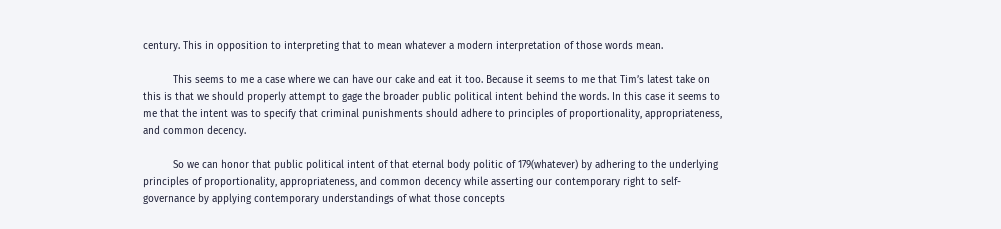century. This in opposition to interpreting that to mean whatever a modern interpretation of those words mean.

          This seems to me a case where we can have our cake and eat it too. Because it seems to me that Tim’s latest take on this is that we should properly attempt to gage the broader public political intent behind the words. In this case it seems to me that the intent was to specify that criminal punishments should adhere to principles of proportionality, appropriateness, and common decency.

          So we can honor that public political intent of that eternal body politic of 179(whatever) by adhering to the underlying principles of proportionality, appropriateness, and common decency while asserting our contemporary right to self-governance by applying contemporary understandings of what those concepts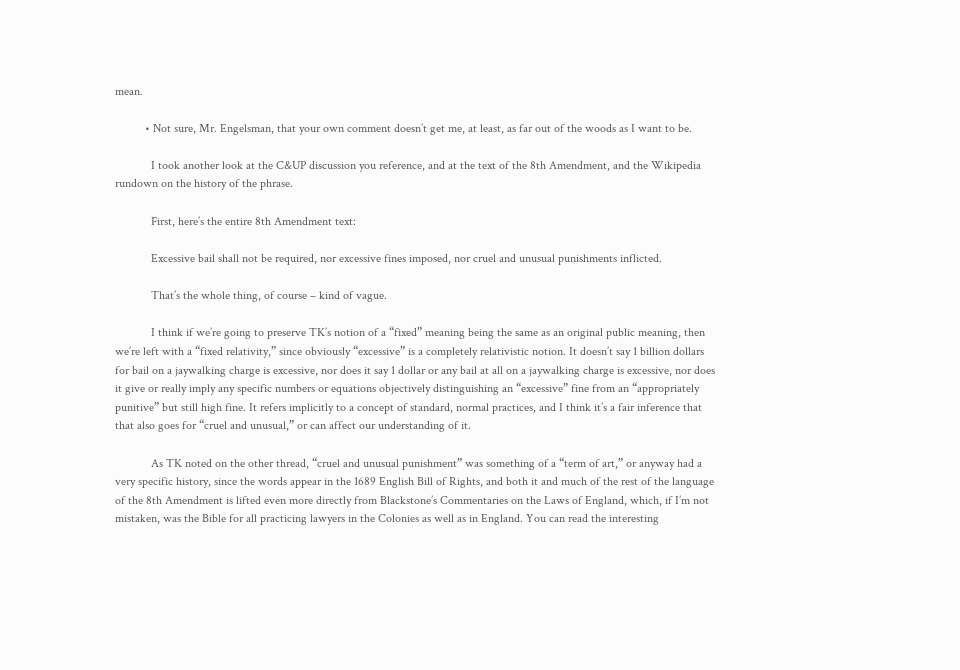mean.

          • Not sure, Mr. Engelsman, that your own comment doesn’t get me, at least, as far out of the woods as I want to be.

            I took another look at the C&UP discussion you reference, and at the text of the 8th Amendment, and the Wikipedia rundown on the history of the phrase.

            First, here’s the entire 8th Amendment text:

            Excessive bail shall not be required, nor excessive fines imposed, nor cruel and unusual punishments inflicted.

            That’s the whole thing, of course – kind of vague.

            I think if we’re going to preserve TK’s notion of a “fixed” meaning being the same as an original public meaning, then we’re left with a “fixed relativity,” since obviously “excessive” is a completely relativistic notion. It doesn’t say 1 billion dollars for bail on a jaywalking charge is excessive, nor does it say 1 dollar or any bail at all on a jaywalking charge is excessive, nor does it give or really imply any specific numbers or equations objectively distinguishing an “excessive” fine from an “appropriately punitive” but still high fine. It refers implicitly to a concept of standard, normal practices, and I think it’s a fair inference that that also goes for “cruel and unusual,” or can affect our understanding of it.

            As TK noted on the other thread, “cruel and unusual punishment” was something of a “term of art,” or anyway had a very specific history, since the words appear in the 1689 English Bill of Rights, and both it and much of the rest of the language of the 8th Amendment is lifted even more directly from Blackstone’s Commentaries on the Laws of England, which, if I’m not mistaken, was the Bible for all practicing lawyers in the Colonies as well as in England. You can read the interesting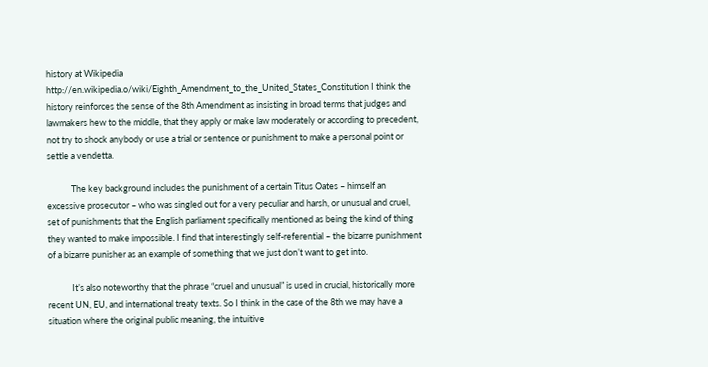history at Wikipedia http://en.wikipedia.o/wiki/Eighth_Amendment_to_the_United_States_Constitution I think the history reinforces the sense of the 8th Amendment as insisting in broad terms that judges and lawmakers hew to the middle, that they apply or make law moderately or according to precedent, not try to shock anybody or use a trial or sentence or punishment to make a personal point or settle a vendetta.

            The key background includes the punishment of a certain Titus Oates – himself an excessive prosecutor – who was singled out for a very peculiar and harsh, or unusual and cruel, set of punishments that the English parliament specifically mentioned as being the kind of thing they wanted to make impossible. I find that interestingly self-referential – the bizarre punishment of a bizarre punisher as an example of something that we just don’t want to get into.

            It’s also noteworthy that the phrase “cruel and unusual” is used in crucial, historically more recent UN, EU, and international treaty texts. So I think in the case of the 8th we may have a situation where the original public meaning, the intuitive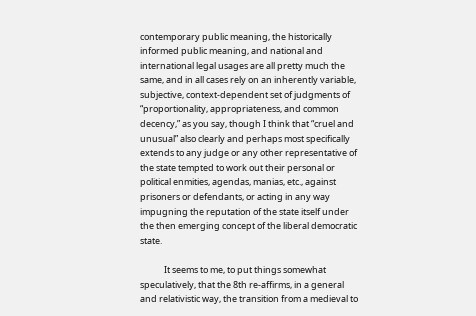contemporary public meaning, the historically informed public meaning, and national and international legal usages are all pretty much the same, and in all cases rely on an inherently variable, subjective, context-dependent set of judgments of “proportionality, appropriateness, and common decency,” as you say, though I think that “cruel and unusual” also clearly and perhaps most specifically extends to any judge or any other representative of the state tempted to work out their personal or political enmities, agendas, manias, etc., against prisoners or defendants, or acting in any way impugning the reputation of the state itself under the then emerging concept of the liberal democratic state.

            It seems to me, to put things somewhat speculatively, that the 8th re-affirms, in a general and relativistic way, the transition from a medieval to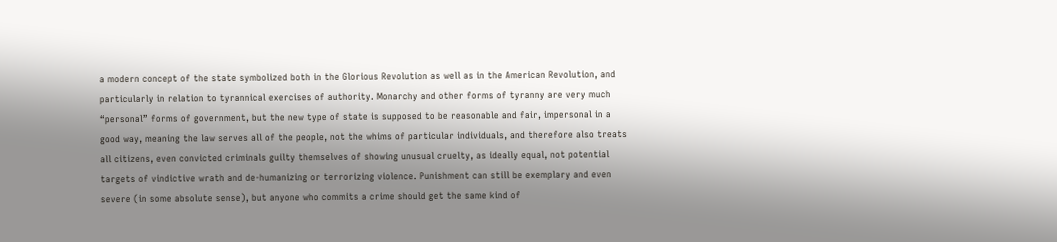a modern concept of the state symbolized both in the Glorious Revolution as well as in the American Revolution, and particularly in relation to tyrannical exercises of authority. Monarchy and other forms of tyranny are very much “personal” forms of government, but the new type of state is supposed to be reasonable and fair, impersonal in a good way, meaning the law serves all of the people, not the whims of particular individuals, and therefore also treats all citizens, even convicted criminals guilty themselves of showing unusual cruelty, as ideally equal, not potential targets of vindictive wrath and de-humanizing or terrorizing violence. Punishment can still be exemplary and even severe (in some absolute sense), but anyone who commits a crime should get the same kind of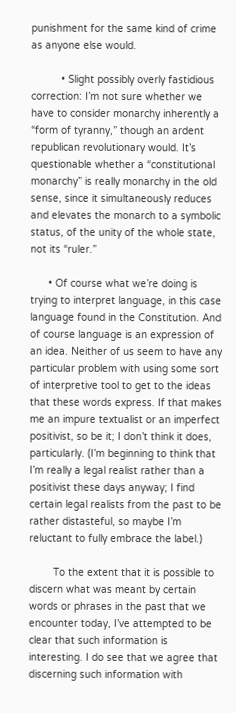punishment for the same kind of crime as anyone else would.

          • Slight possibly overly fastidious correction: I’m not sure whether we have to consider monarchy inherently a “form of tyranny,” though an ardent republican revolutionary would. It’s questionable whether a “constitutional monarchy” is really monarchy in the old sense, since it simultaneously reduces and elevates the monarch to a symbolic status, of the unity of the whole state, not its “ruler.”

      • Of course what we’re doing is trying to interpret language, in this case language found in the Constitution. And of course language is an expression of an idea. Neither of us seem to have any particular problem with using some sort of interpretive tool to get to the ideas that these words express. If that makes me an impure textualist or an imperfect positivist, so be it; I don’t think it does, particularly. (I’m beginning to think that I’m really a legal realist rather than a positivist these days anyway; I find certain legal realists from the past to be rather distasteful, so maybe I’m reluctant to fully embrace the label.)

        To the extent that it is possible to discern what was meant by certain words or phrases in the past that we encounter today, I’ve attempted to be clear that such information is interesting. I do see that we agree that discerning such information with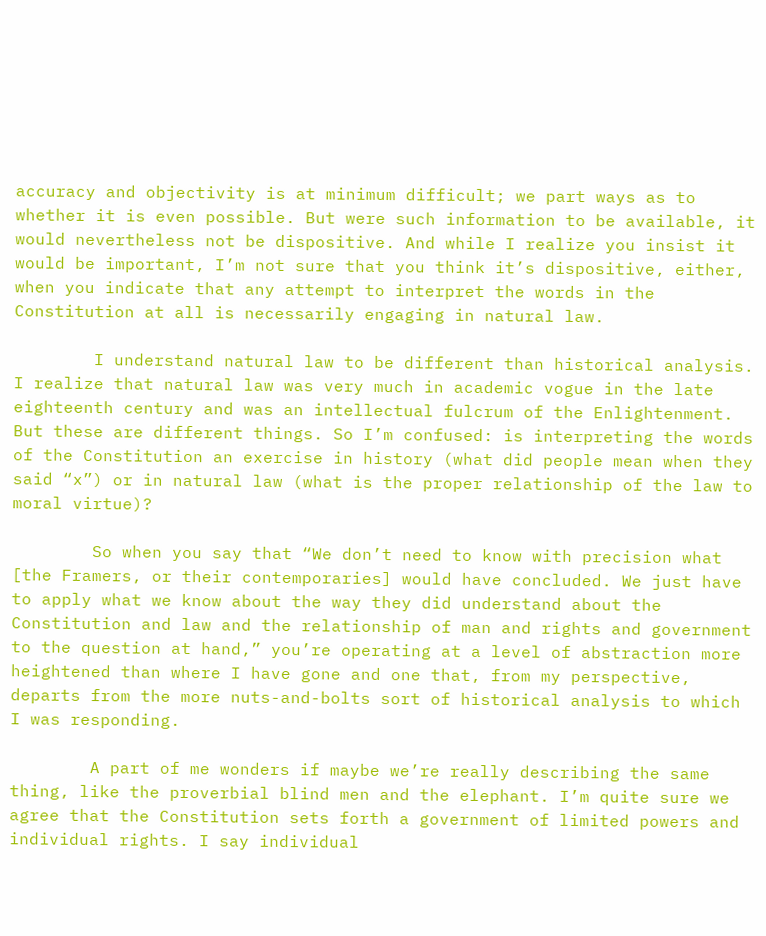accuracy and objectivity is at minimum difficult; we part ways as to whether it is even possible. But were such information to be available, it would nevertheless not be dispositive. And while I realize you insist it would be important, I’m not sure that you think it’s dispositive, either, when you indicate that any attempt to interpret the words in the Constitution at all is necessarily engaging in natural law.

        I understand natural law to be different than historical analysis. I realize that natural law was very much in academic vogue in the late eighteenth century and was an intellectual fulcrum of the Enlightenment. But these are different things. So I’m confused: is interpreting the words of the Constitution an exercise in history (what did people mean when they said “x”) or in natural law (what is the proper relationship of the law to moral virtue)?

        So when you say that “We don’t need to know with precision what [the Framers, or their contemporaries] would have concluded. We just have to apply what we know about the way they did understand about the Constitution and law and the relationship of man and rights and government to the question at hand,” you’re operating at a level of abstraction more heightened than where I have gone and one that, from my perspective, departs from the more nuts-and-bolts sort of historical analysis to which I was responding.

        A part of me wonders if maybe we’re really describing the same thing, like the proverbial blind men and the elephant. I’m quite sure we agree that the Constitution sets forth a government of limited powers and individual rights. I say individual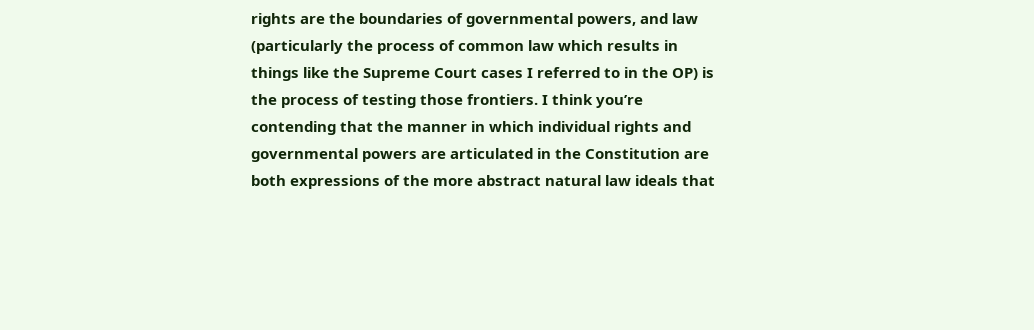rights are the boundaries of governmental powers, and law (particularly the process of common law which results in things like the Supreme Court cases I referred to in the OP) is the process of testing those frontiers. I think you’re contending that the manner in which individual rights and governmental powers are articulated in the Constitution are both expressions of the more abstract natural law ideals that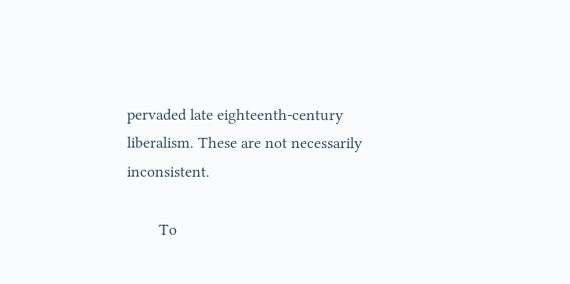pervaded late eighteenth-century liberalism. These are not necessarily inconsistent.

        To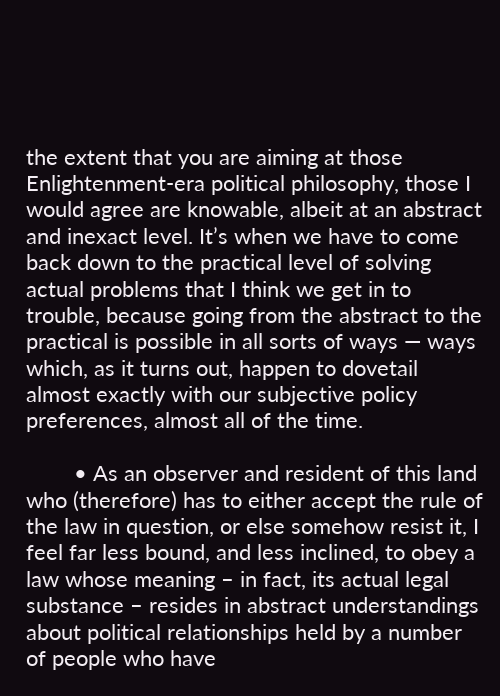the extent that you are aiming at those Enlightenment-era political philosophy, those I would agree are knowable, albeit at an abstract and inexact level. It’s when we have to come back down to the practical level of solving actual problems that I think we get in to trouble, because going from the abstract to the practical is possible in all sorts of ways — ways which, as it turns out, happen to dovetail almost exactly with our subjective policy preferences, almost all of the time.

        • As an observer and resident of this land who (therefore) has to either accept the rule of the law in question, or else somehow resist it, I feel far less bound, and less inclined, to obey a law whose meaning – in fact, its actual legal substance – resides in abstract understandings about political relationships held by a number of people who have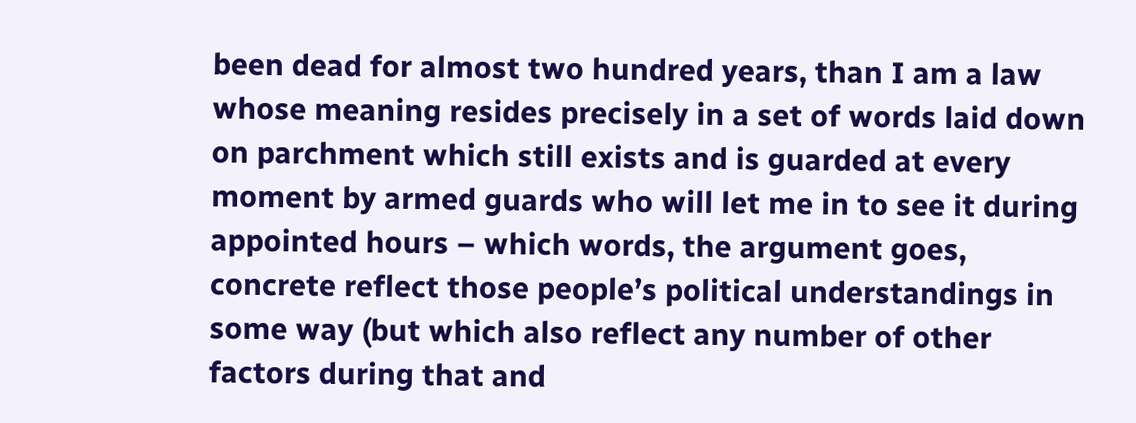been dead for almost two hundred years, than I am a law whose meaning resides precisely in a set of words laid down on parchment which still exists and is guarded at every moment by armed guards who will let me in to see it during appointed hours – which words, the argument goes, concrete reflect those people’s political understandings in some way (but which also reflect any number of other factors during that and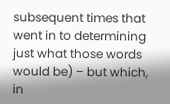subsequent times that went in to determining just what those words would be) – but which, in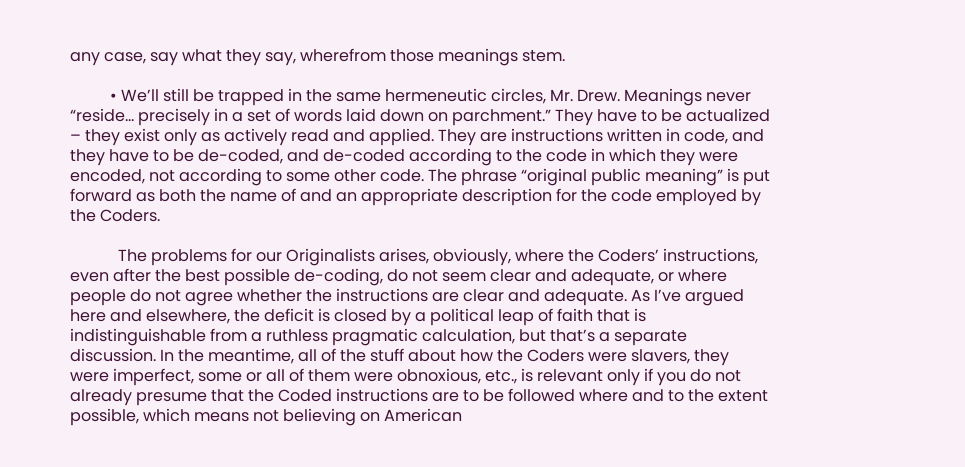any case, say what they say, wherefrom those meanings stem.

          • We’ll still be trapped in the same hermeneutic circles, Mr. Drew. Meanings never “reside… precisely in a set of words laid down on parchment.” They have to be actualized – they exist only as actively read and applied. They are instructions written in code, and they have to be de-coded, and de-coded according to the code in which they were encoded, not according to some other code. The phrase “original public meaning” is put forward as both the name of and an appropriate description for the code employed by the Coders.

            The problems for our Originalists arises, obviously, where the Coders’ instructions, even after the best possible de-coding, do not seem clear and adequate, or where people do not agree whether the instructions are clear and adequate. As I’ve argued here and elsewhere, the deficit is closed by a political leap of faith that is indistinguishable from a ruthless pragmatic calculation, but that’s a separate discussion. In the meantime, all of the stuff about how the Coders were slavers, they were imperfect, some or all of them were obnoxious, etc., is relevant only if you do not already presume that the Coded instructions are to be followed where and to the extent possible, which means not believing on American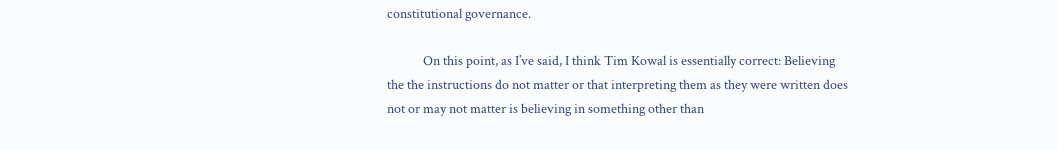constitutional governance.

            On this point, as I’ve said, I think Tim Kowal is essentially correct: Believing the the instructions do not matter or that interpreting them as they were written does not or may not matter is believing in something other than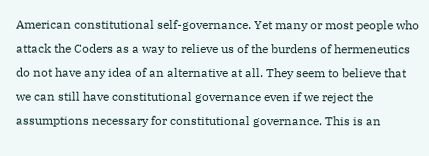American constitutional self-governance. Yet many or most people who attack the Coders as a way to relieve us of the burdens of hermeneutics do not have any idea of an alternative at all. They seem to believe that we can still have constitutional governance even if we reject the assumptions necessary for constitutional governance. This is an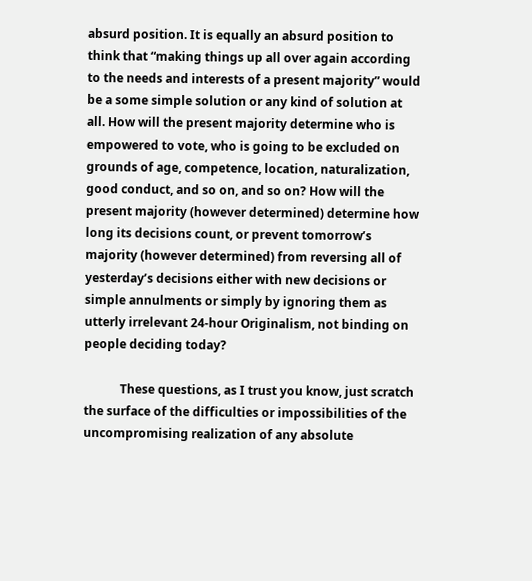absurd position. It is equally an absurd position to think that “making things up all over again according to the needs and interests of a present majority” would be a some simple solution or any kind of solution at all. How will the present majority determine who is empowered to vote, who is going to be excluded on grounds of age, competence, location, naturalization, good conduct, and so on, and so on? How will the present majority (however determined) determine how long its decisions count, or prevent tomorrow’s majority (however determined) from reversing all of yesterday’s decisions either with new decisions or simple annulments or simply by ignoring them as utterly irrelevant 24-hour Originalism, not binding on people deciding today?

            These questions, as I trust you know, just scratch the surface of the difficulties or impossibilities of the uncompromising realization of any absolute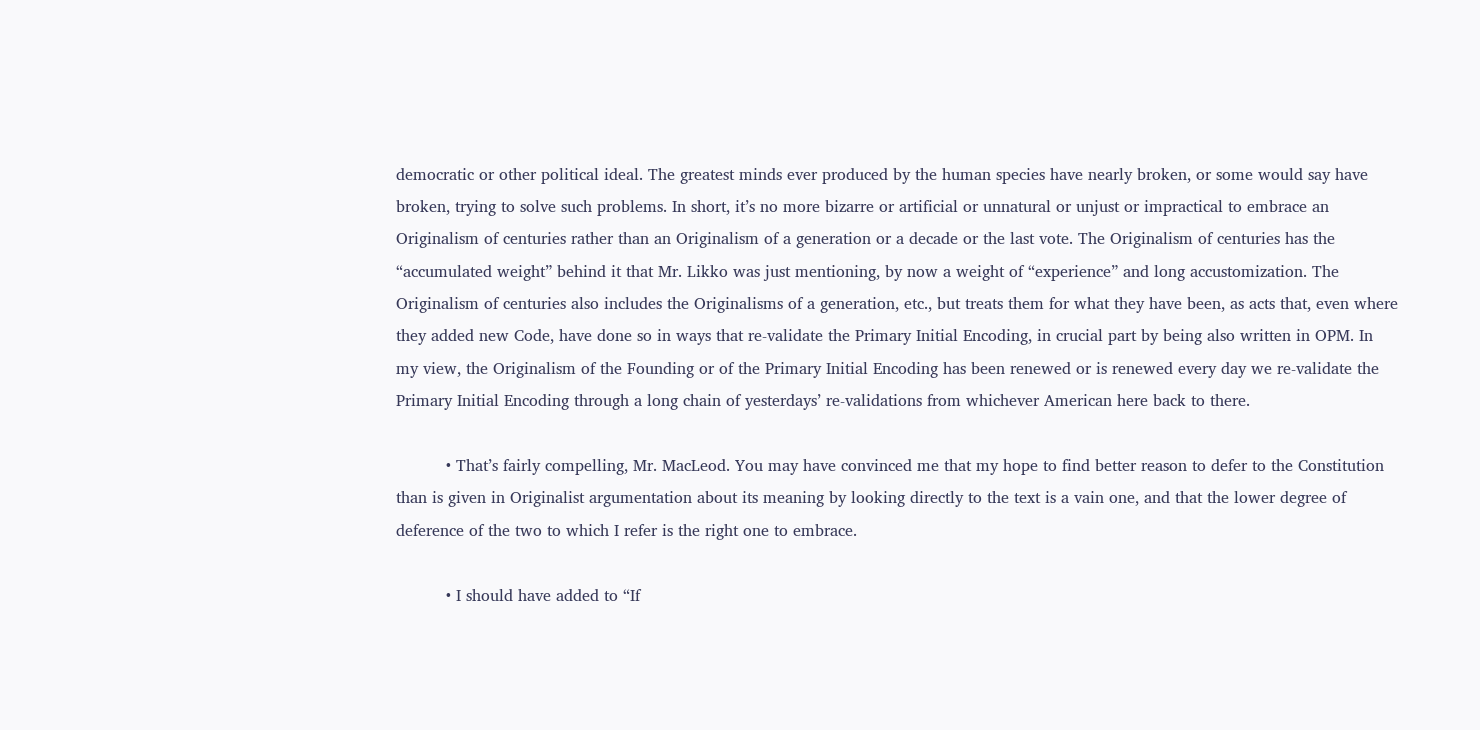democratic or other political ideal. The greatest minds ever produced by the human species have nearly broken, or some would say have broken, trying to solve such problems. In short, it’s no more bizarre or artificial or unnatural or unjust or impractical to embrace an Originalism of centuries rather than an Originalism of a generation or a decade or the last vote. The Originalism of centuries has the “accumulated weight” behind it that Mr. Likko was just mentioning, by now a weight of “experience” and long accustomization. The Originalism of centuries also includes the Originalisms of a generation, etc., but treats them for what they have been, as acts that, even where they added new Code, have done so in ways that re-validate the Primary Initial Encoding, in crucial part by being also written in OPM. In my view, the Originalism of the Founding or of the Primary Initial Encoding has been renewed or is renewed every day we re-validate the Primary Initial Encoding through a long chain of yesterdays’ re-validations from whichever American here back to there.

          • That’s fairly compelling, Mr. MacLeod. You may have convinced me that my hope to find better reason to defer to the Constitution than is given in Originalist argumentation about its meaning by looking directly to the text is a vain one, and that the lower degree of deference of the two to which I refer is the right one to embrace.

          • I should have added to “If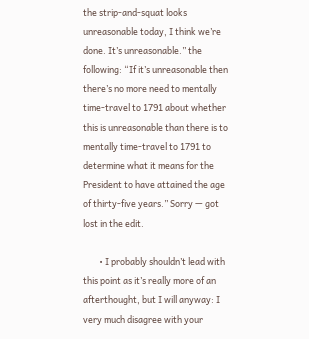the strip-and-squat looks unreasonable today, I think we’re done. It’s unreasonable.” the following: “If it’s unreasonable then there’s no more need to mentally time-travel to 1791 about whether this is unreasonable than there is to mentally time-travel to 1791 to determine what it means for the President to have attained the age of thirty-five years.” Sorry — got lost in the edit.

        • I probably shouldn’t lead with this point as it’s really more of an afterthought, but I will anyway: I very much disagree with your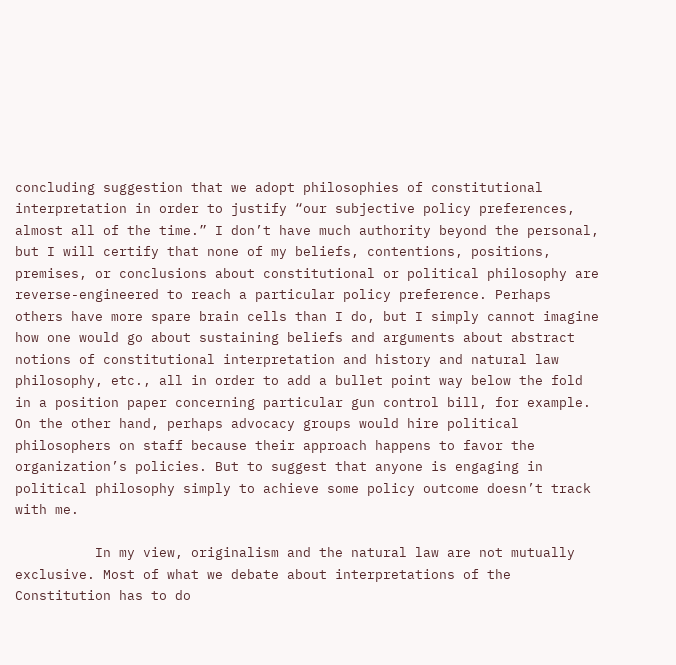concluding suggestion that we adopt philosophies of constitutional interpretation in order to justify “our subjective policy preferences, almost all of the time.” I don’t have much authority beyond the personal, but I will certify that none of my beliefs, contentions, positions, premises, or conclusions about constitutional or political philosophy are reverse-engineered to reach a particular policy preference. Perhaps others have more spare brain cells than I do, but I simply cannot imagine how one would go about sustaining beliefs and arguments about abstract notions of constitutional interpretation and history and natural law philosophy, etc., all in order to add a bullet point way below the fold in a position paper concerning particular gun control bill, for example. On the other hand, perhaps advocacy groups would hire political philosophers on staff because their approach happens to favor the organization’s policies. But to suggest that anyone is engaging in political philosophy simply to achieve some policy outcome doesn’t track with me.

          In my view, originalism and the natural law are not mutually exclusive. Most of what we debate about interpretations of the Constitution has to do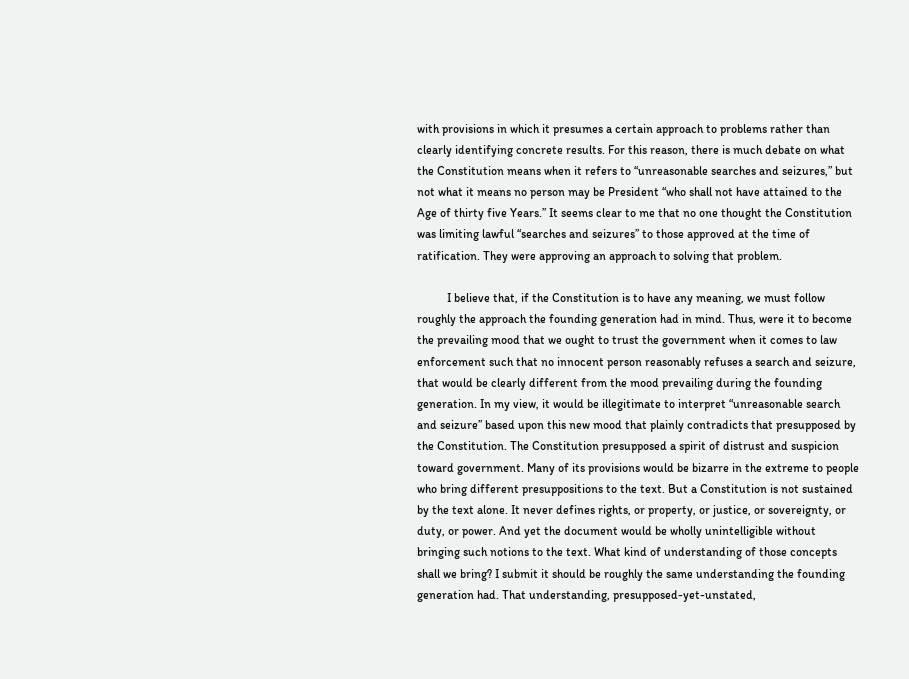with provisions in which it presumes a certain approach to problems rather than clearly identifying concrete results. For this reason, there is much debate on what the Constitution means when it refers to “unreasonable searches and seizures,” but not what it means no person may be President “who shall not have attained to the Age of thirty five Years.” It seems clear to me that no one thought the Constitution was limiting lawful “searches and seizures” to those approved at the time of ratification. They were approving an approach to solving that problem.

          I believe that, if the Constitution is to have any meaning, we must follow roughly the approach the founding generation had in mind. Thus, were it to become the prevailing mood that we ought to trust the government when it comes to law enforcement such that no innocent person reasonably refuses a search and seizure, that would be clearly different from the mood prevailing during the founding generation. In my view, it would be illegitimate to interpret “unreasonable search and seizure” based upon this new mood that plainly contradicts that presupposed by the Constitution. The Constitution presupposed a spirit of distrust and suspicion toward government. Many of its provisions would be bizarre in the extreme to people who bring different presuppositions to the text. But a Constitution is not sustained by the text alone. It never defines rights, or property, or justice, or sovereignty, or duty, or power. And yet the document would be wholly unintelligible without bringing such notions to the text. What kind of understanding of those concepts shall we bring? I submit it should be roughly the same understanding the founding generation had. That understanding, presupposed-yet-unstated,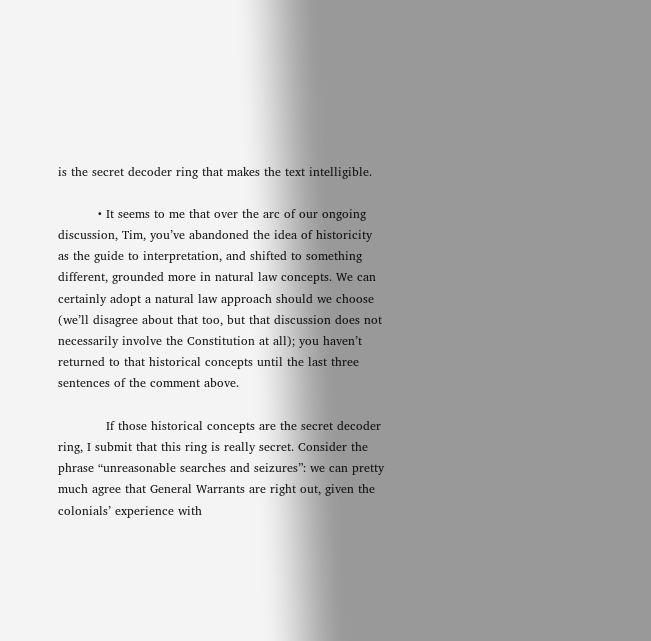is the secret decoder ring that makes the text intelligible.

          • It seems to me that over the arc of our ongoing discussion, Tim, you’ve abandoned the idea of historicity as the guide to interpretation, and shifted to something different, grounded more in natural law concepts. We can certainly adopt a natural law approach should we choose (we’ll disagree about that too, but that discussion does not necessarily involve the Constitution at all); you haven’t returned to that historical concepts until the last three sentences of the comment above.

            If those historical concepts are the secret decoder ring, I submit that this ring is really secret. Consider the phrase “unreasonable searches and seizures”: we can pretty much agree that General Warrants are right out, given the colonials’ experience with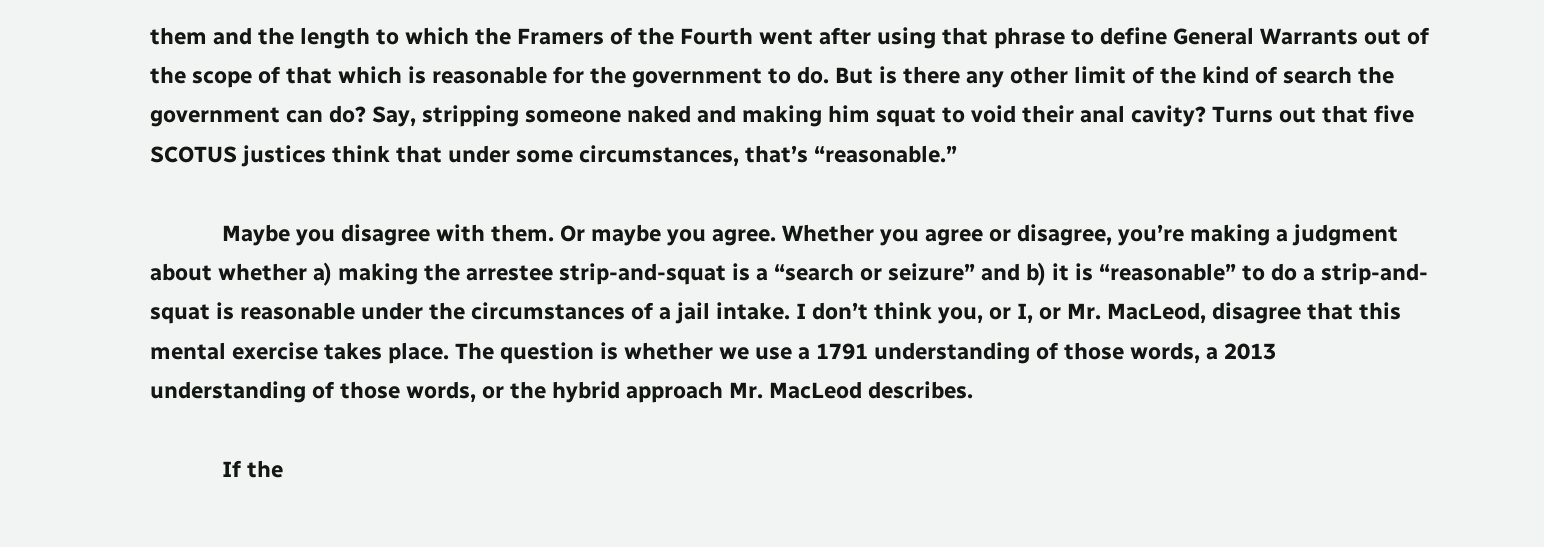them and the length to which the Framers of the Fourth went after using that phrase to define General Warrants out of the scope of that which is reasonable for the government to do. But is there any other limit of the kind of search the government can do? Say, stripping someone naked and making him squat to void their anal cavity? Turns out that five SCOTUS justices think that under some circumstances, that’s “reasonable.”

            Maybe you disagree with them. Or maybe you agree. Whether you agree or disagree, you’re making a judgment about whether a) making the arrestee strip-and-squat is a “search or seizure” and b) it is “reasonable” to do a strip-and-squat is reasonable under the circumstances of a jail intake. I don’t think you, or I, or Mr. MacLeod, disagree that this mental exercise takes place. The question is whether we use a 1791 understanding of those words, a 2013 understanding of those words, or the hybrid approach Mr. MacLeod describes.

            If the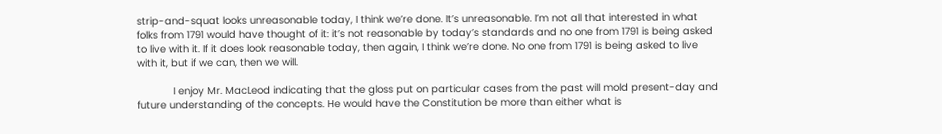strip-and-squat looks unreasonable today, I think we’re done. It’s unreasonable. I’m not all that interested in what folks from 1791 would have thought of it: it’s not reasonable by today’s standards and no one from 1791 is being asked to live with it. If it does look reasonable today, then again, I think we’re done. No one from 1791 is being asked to live with it, but if we can, then we will.

            I enjoy Mr. MacLeod indicating that the gloss put on particular cases from the past will mold present-day and future understanding of the concepts. He would have the Constitution be more than either what is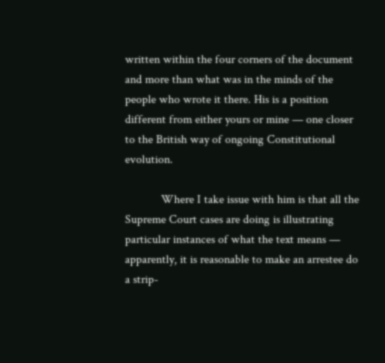written within the four corners of the document and more than what was in the minds of the people who wrote it there. His is a position different from either yours or mine — one closer to the British way of ongoing Constitutional evolution.

            Where I take issue with him is that all the Supreme Court cases are doing is illustrating particular instances of what the text means — apparently, it is reasonable to make an arrestee do a strip-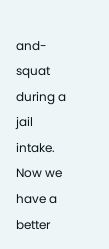and-squat during a jail intake. Now we have a better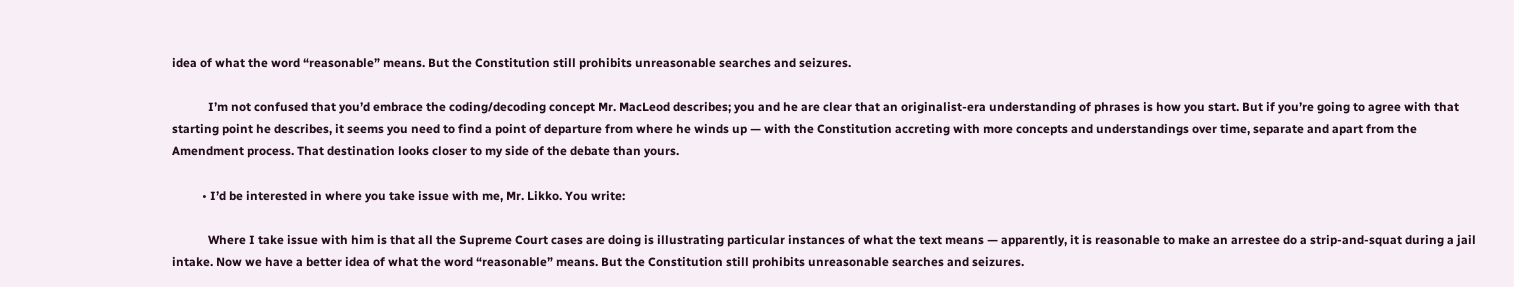idea of what the word “reasonable” means. But the Constitution still prohibits unreasonable searches and seizures.

            I’m not confused that you’d embrace the coding/decoding concept Mr. MacLeod describes; you and he are clear that an originalist-era understanding of phrases is how you start. But if you’re going to agree with that starting point he describes, it seems you need to find a point of departure from where he winds up — with the Constitution accreting with more concepts and understandings over time, separate and apart from the Amendment process. That destination looks closer to my side of the debate than yours.

          • I’d be interested in where you take issue with me, Mr. Likko. You write:

            Where I take issue with him is that all the Supreme Court cases are doing is illustrating particular instances of what the text means — apparently, it is reasonable to make an arrestee do a strip-and-squat during a jail intake. Now we have a better idea of what the word “reasonable” means. But the Constitution still prohibits unreasonable searches and seizures.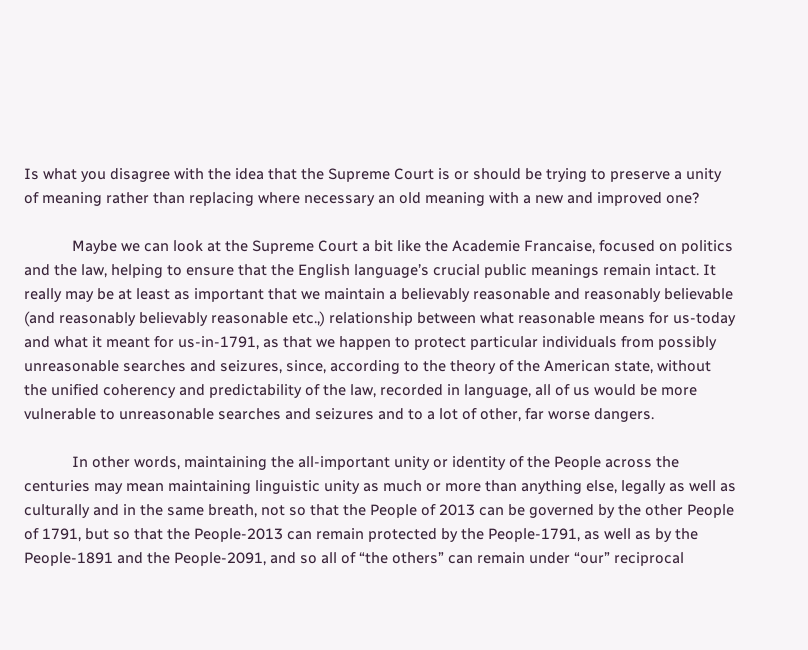Is what you disagree with the idea that the Supreme Court is or should be trying to preserve a unity of meaning rather than replacing where necessary an old meaning with a new and improved one?

            Maybe we can look at the Supreme Court a bit like the Academie Francaise, focused on politics and the law, helping to ensure that the English language’s crucial public meanings remain intact. It really may be at least as important that we maintain a believably reasonable and reasonably believable (and reasonably believably reasonable etc.,) relationship between what reasonable means for us-today and what it meant for us-in-1791, as that we happen to protect particular individuals from possibly unreasonable searches and seizures, since, according to the theory of the American state, without the unified coherency and predictability of the law, recorded in language, all of us would be more vulnerable to unreasonable searches and seizures and to a lot of other, far worse dangers.

            In other words, maintaining the all-important unity or identity of the People across the centuries may mean maintaining linguistic unity as much or more than anything else, legally as well as culturally and in the same breath, not so that the People of 2013 can be governed by the other People of 1791, but so that the People-2013 can remain protected by the People-1791, as well as by the People-1891 and the People-2091, and so all of “the others” can remain under “our” reciprocal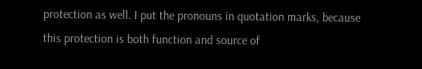protection as well. I put the pronouns in quotation marks, because this protection is both function and source of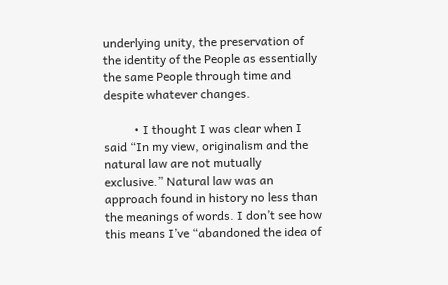underlying unity, the preservation of the identity of the People as essentially the same People through time and despite whatever changes.

          • I thought I was clear when I said “In my view, originalism and the natural law are not mutually exclusive.” Natural law was an approach found in history no less than the meanings of words. I don’t see how this means I’ve “abandoned the idea of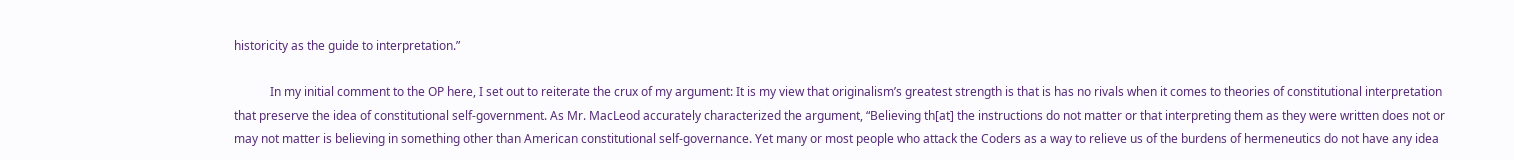historicity as the guide to interpretation.”

            In my initial comment to the OP here, I set out to reiterate the crux of my argument: It is my view that originalism’s greatest strength is that is has no rivals when it comes to theories of constitutional interpretation that preserve the idea of constitutional self-government. As Mr. MacLeod accurately characterized the argument, “Believing th[at] the instructions do not matter or that interpreting them as they were written does not or may not matter is believing in something other than American constitutional self-governance. Yet many or most people who attack the Coders as a way to relieve us of the burdens of hermeneutics do not have any idea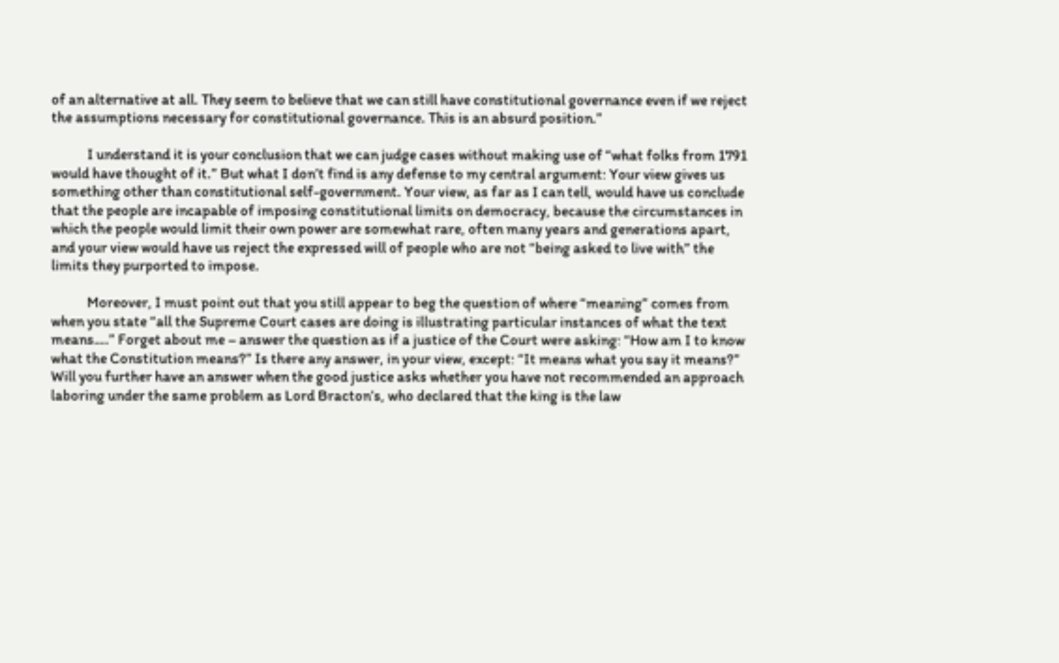of an alternative at all. They seem to believe that we can still have constitutional governance even if we reject the assumptions necessary for constitutional governance. This is an absurd position.”

            I understand it is your conclusion that we can judge cases without making use of “what folks from 1791 would have thought of it.” But what I don’t find is any defense to my central argument: Your view gives us something other than constitutional self-government. Your view, as far as I can tell, would have us conclude that the people are incapable of imposing constitutional limits on democracy, because the circumstances in which the people would limit their own power are somewhat rare, often many years and generations apart, and your view would have us reject the expressed will of people who are not “being asked to live with” the limits they purported to impose.

            Moreover, I must point out that you still appear to beg the question of where “meaning” comes from when you state “all the Supreme Court cases are doing is illustrating particular instances of what the text means….” Forget about me – answer the question as if a justice of the Court were asking: “How am I to know what the Constitution means?” Is there any answer, in your view, except: “It means what you say it means?” Will you further have an answer when the good justice asks whether you have not recommended an approach laboring under the same problem as Lord Bracton’s, who declared that the king is the law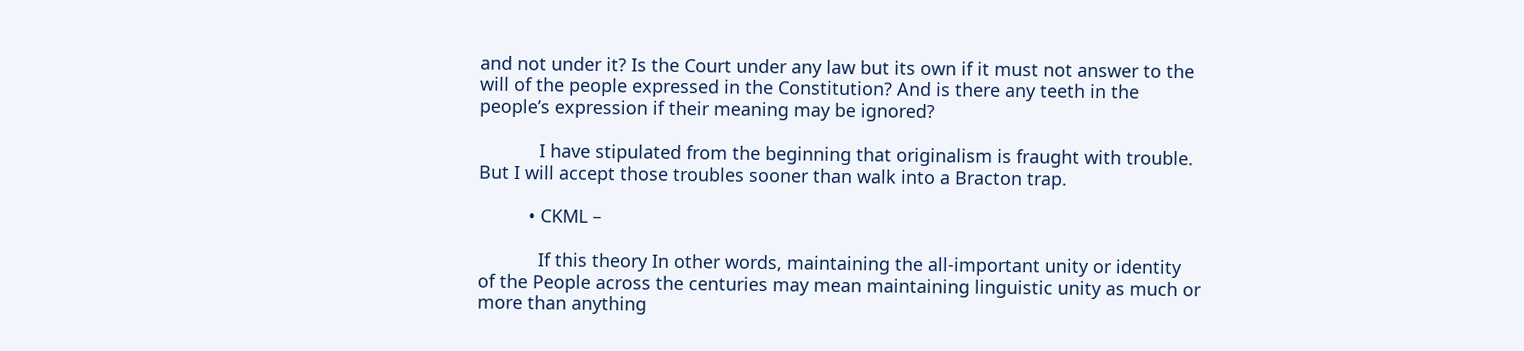and not under it? Is the Court under any law but its own if it must not answer to the will of the people expressed in the Constitution? And is there any teeth in the people’s expression if their meaning may be ignored?

            I have stipulated from the beginning that originalism is fraught with trouble. But I will accept those troubles sooner than walk into a Bracton trap.

          • CKML –

            If this theory In other words, maintaining the all-important unity or identity of the People across the centuries may mean maintaining linguistic unity as much or more than anything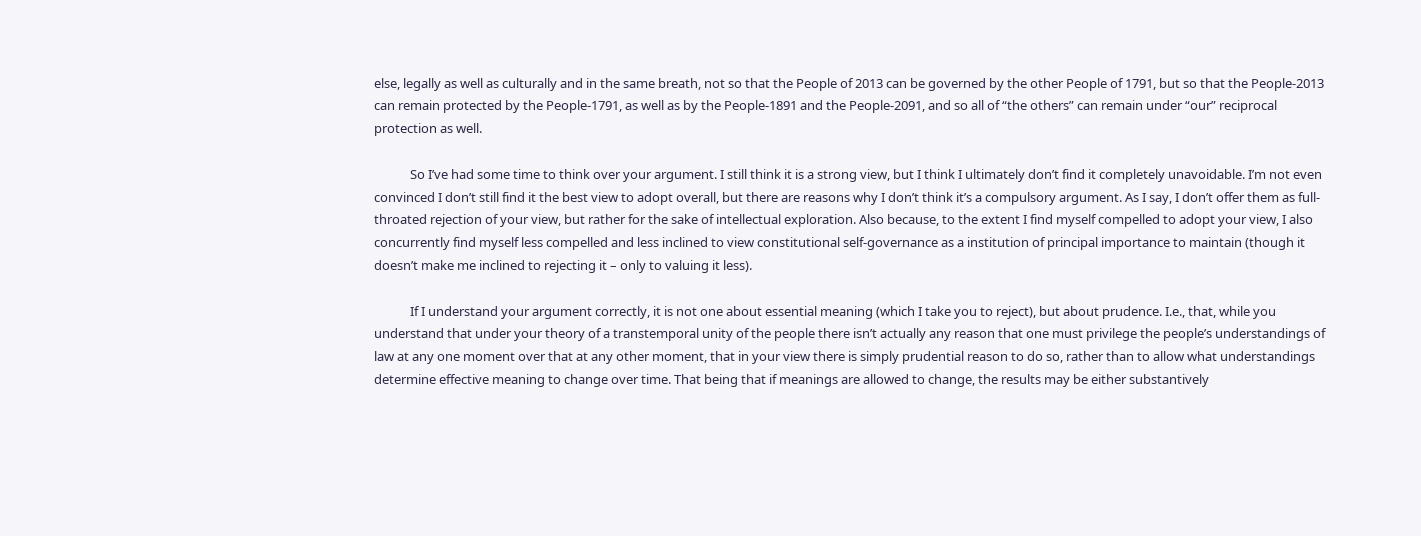else, legally as well as culturally and in the same breath, not so that the People of 2013 can be governed by the other People of 1791, but so that the People-2013 can remain protected by the People-1791, as well as by the People-1891 and the People-2091, and so all of “the others” can remain under “our” reciprocal protection as well.

            So I’ve had some time to think over your argument. I still think it is a strong view, but I think I ultimately don’t find it completely unavoidable. I’m not even convinced I don’t still find it the best view to adopt overall, but there are reasons why I don’t think it’s a compulsory argument. As I say, I don’t offer them as full-throated rejection of your view, but rather for the sake of intellectual exploration. Also because, to the extent I find myself compelled to adopt your view, I also concurrently find myself less compelled and less inclined to view constitutional self-governance as a institution of principal importance to maintain (though it doesn’t make me inclined to rejecting it – only to valuing it less).

            If I understand your argument correctly, it is not one about essential meaning (which I take you to reject), but about prudence. I.e., that, while you understand that under your theory of a transtemporal unity of the people there isn’t actually any reason that one must privilege the people’s understandings of law at any one moment over that at any other moment, that in your view there is simply prudential reason to do so, rather than to allow what understandings determine effective meaning to change over time. That being that if meanings are allowed to change, the results may be either substantively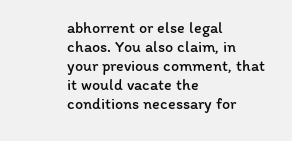abhorrent or else legal chaos. You also claim, in your previous comment, that it would vacate the conditions necessary for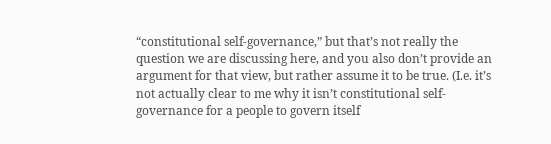“constitutional self-governance,” but that’s not really the question we are discussing here, and you also don’t provide an argument for that view, but rather assume it to be true. (I.e. it’s not actually clear to me why it isn’t constitutional self-governance for a people to govern itself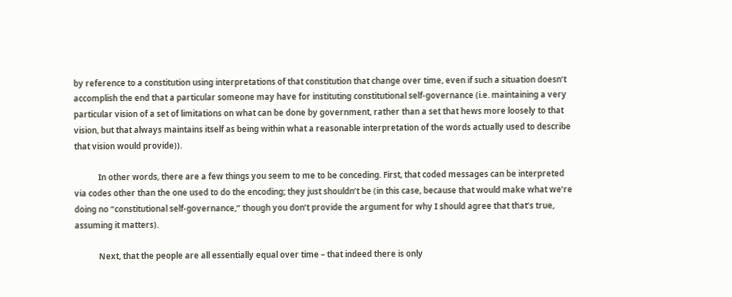by reference to a constitution using interpretations of that constitution that change over time, even if such a situation doesn’t accomplish the end that a particular someone may have for instituting constitutional self-governance (i.e. maintaining a very particular vision of a set of limitations on what can be done by government, rather than a set that hews more loosely to that vision, but that always maintains itself as being within what a reasonable interpretation of the words actually used to describe that vision would provide)).

            In other words, there are a few things you seem to me to be conceding. First, that coded messages can be interpreted via codes other than the one used to do the encoding; they just shouldn’t be (in this case, because that would make what we’re doing no “constitutional self-governance,” though you don’t provide the argument for why I should agree that that’s true, assuming it matters).

            Next, that the people are all essentially equal over time – that indeed there is only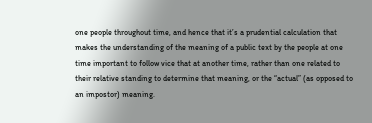one people throughout time, and hence that it’s a prudential calculation that makes the understanding of the meaning of a public text by the people at one time important to follow vice that at another time, rather than one related to their relative standing to determine that meaning, or the “actual” (as opposed to an impostor) meaning.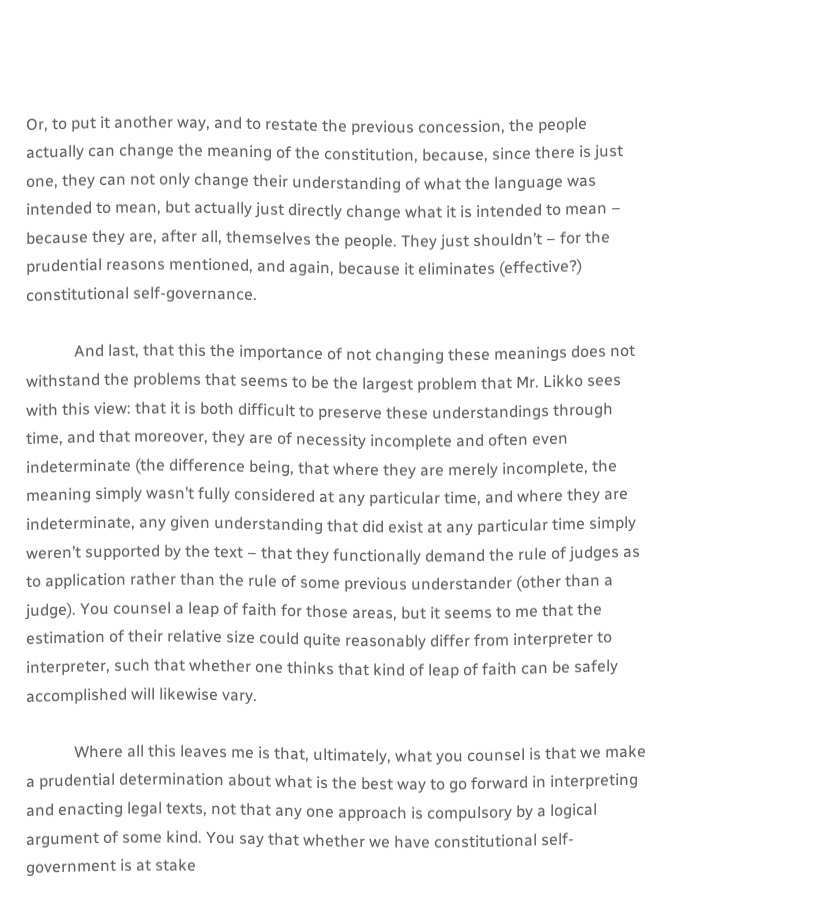Or, to put it another way, and to restate the previous concession, the people actually can change the meaning of the constitution, because, since there is just one, they can not only change their understanding of what the language was intended to mean, but actually just directly change what it is intended to mean – because they are, after all, themselves the people. They just shouldn’t – for the prudential reasons mentioned, and again, because it eliminates (effective?) constitutional self-governance.

            And last, that this the importance of not changing these meanings does not withstand the problems that seems to be the largest problem that Mr. Likko sees with this view: that it is both difficult to preserve these understandings through time, and that moreover, they are of necessity incomplete and often even indeterminate (the difference being, that where they are merely incomplete, the meaning simply wasn’t fully considered at any particular time, and where they are indeterminate, any given understanding that did exist at any particular time simply weren’t supported by the text – that they functionally demand the rule of judges as to application rather than the rule of some previous understander (other than a judge). You counsel a leap of faith for those areas, but it seems to me that the estimation of their relative size could quite reasonably differ from interpreter to interpreter, such that whether one thinks that kind of leap of faith can be safely accomplished will likewise vary.

            Where all this leaves me is that, ultimately, what you counsel is that we make a prudential determination about what is the best way to go forward in interpreting and enacting legal texts, not that any one approach is compulsory by a logical argument of some kind. You say that whether we have constitutional self-government is at stake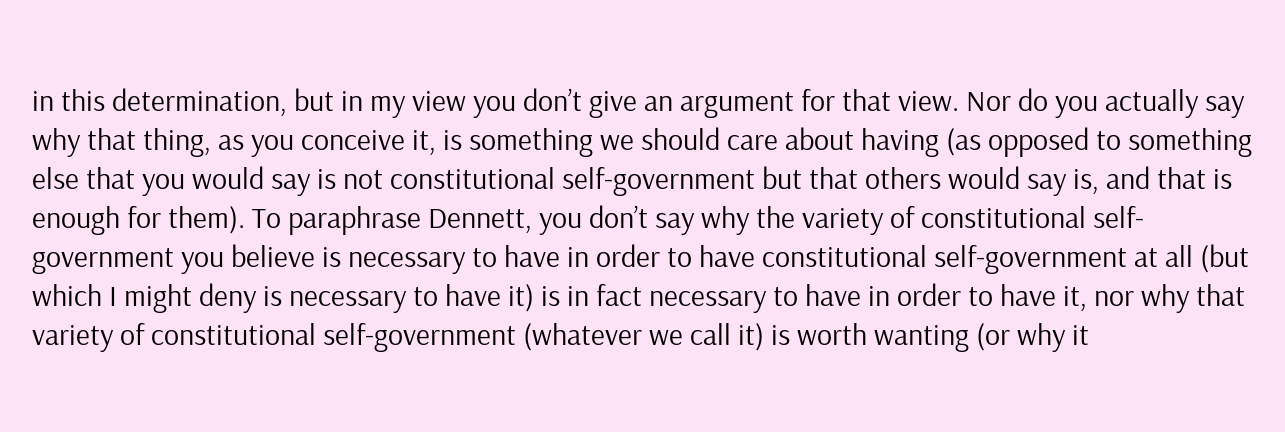in this determination, but in my view you don’t give an argument for that view. Nor do you actually say why that thing, as you conceive it, is something we should care about having (as opposed to something else that you would say is not constitutional self-government but that others would say is, and that is enough for them). To paraphrase Dennett, you don’t say why the variety of constitutional self-government you believe is necessary to have in order to have constitutional self-government at all (but which I might deny is necessary to have it) is in fact necessary to have in order to have it, nor why that variety of constitutional self-government (whatever we call it) is worth wanting (or why it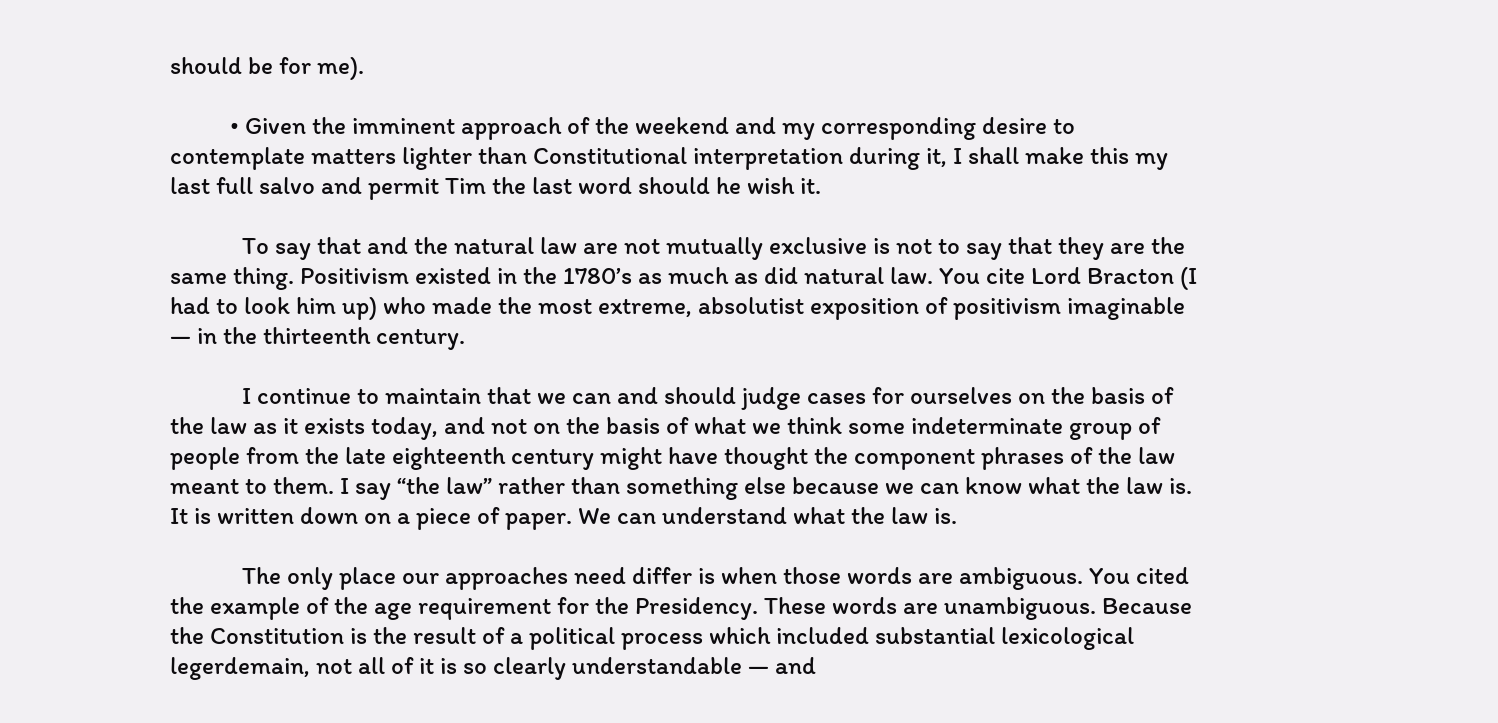should be for me).

          • Given the imminent approach of the weekend and my corresponding desire to contemplate matters lighter than Constitutional interpretation during it, I shall make this my last full salvo and permit Tim the last word should he wish it.

            To say that and the natural law are not mutually exclusive is not to say that they are the same thing. Positivism existed in the 1780’s as much as did natural law. You cite Lord Bracton (I had to look him up) who made the most extreme, absolutist exposition of positivism imaginable — in the thirteenth century.

            I continue to maintain that we can and should judge cases for ourselves on the basis of the law as it exists today, and not on the basis of what we think some indeterminate group of people from the late eighteenth century might have thought the component phrases of the law meant to them. I say “the law” rather than something else because we can know what the law is. It is written down on a piece of paper. We can understand what the law is.

            The only place our approaches need differ is when those words are ambiguous. You cited the example of the age requirement for the Presidency. These words are unambiguous. Because the Constitution is the result of a political process which included substantial lexicological legerdemain, not all of it is so clearly understandable — and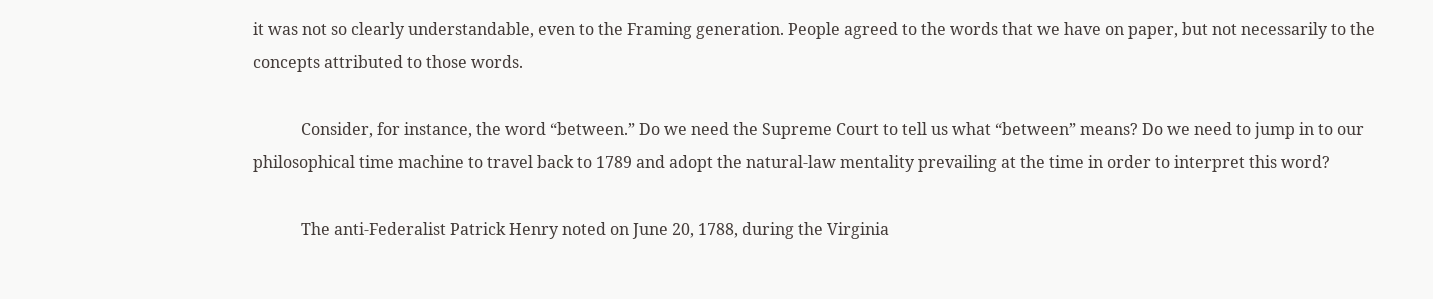it was not so clearly understandable, even to the Framing generation. People agreed to the words that we have on paper, but not necessarily to the concepts attributed to those words.

            Consider, for instance, the word “between.” Do we need the Supreme Court to tell us what “between” means? Do we need to jump in to our philosophical time machine to travel back to 1789 and adopt the natural-law mentality prevailing at the time in order to interpret this word?

            The anti-Federalist Patrick Henry noted on June 20, 1788, during the Virginia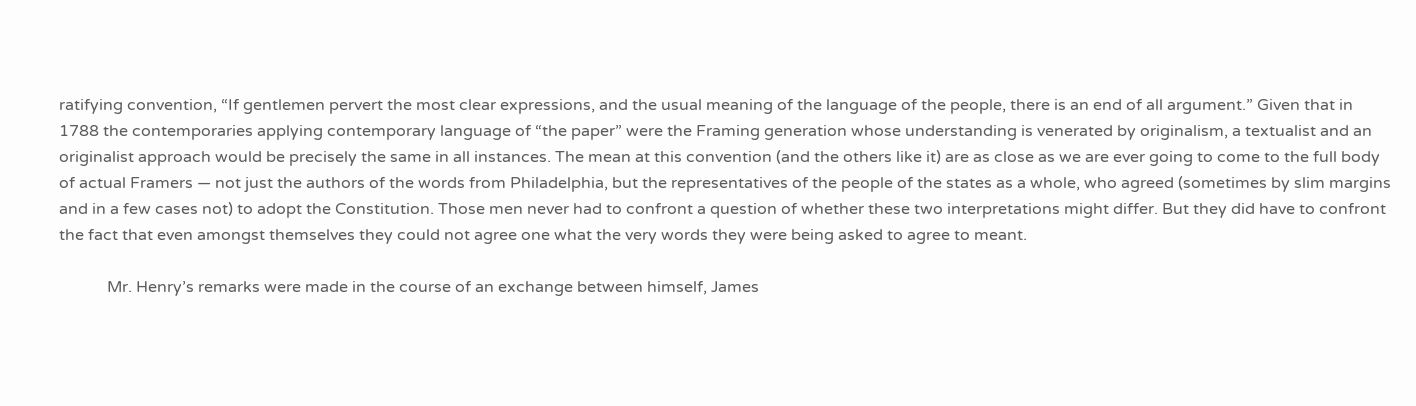ratifying convention, “If gentlemen pervert the most clear expressions, and the usual meaning of the language of the people, there is an end of all argument.” Given that in 1788 the contemporaries applying contemporary language of “the paper” were the Framing generation whose understanding is venerated by originalism, a textualist and an originalist approach would be precisely the same in all instances. The mean at this convention (and the others like it) are as close as we are ever going to come to the full body of actual Framers — not just the authors of the words from Philadelphia, but the representatives of the people of the states as a whole, who agreed (sometimes by slim margins and in a few cases not) to adopt the Constitution. Those men never had to confront a question of whether these two interpretations might differ. But they did have to confront the fact that even amongst themselves they could not agree one what the very words they were being asked to agree to meant.

            Mr. Henry’s remarks were made in the course of an exchange between himself, James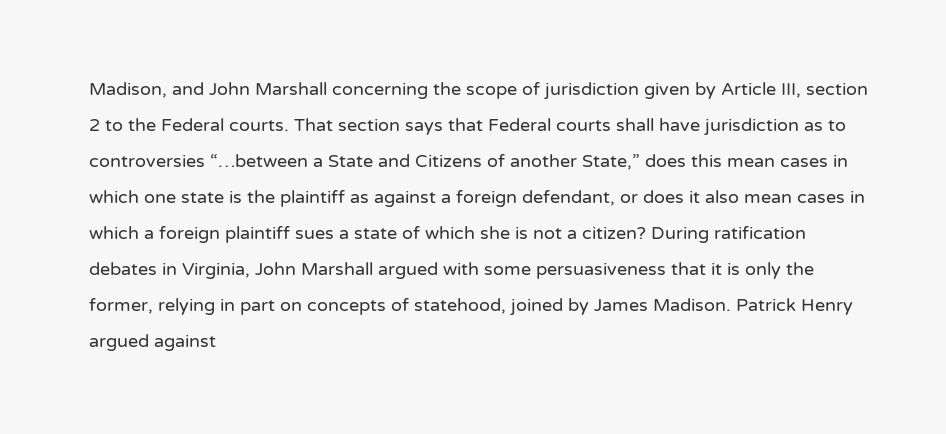Madison, and John Marshall concerning the scope of jurisdiction given by Article III, section 2 to the Federal courts. That section says that Federal courts shall have jurisdiction as to controversies “…between a State and Citizens of another State,” does this mean cases in which one state is the plaintiff as against a foreign defendant, or does it also mean cases in which a foreign plaintiff sues a state of which she is not a citizen? During ratification debates in Virginia, John Marshall argued with some persuasiveness that it is only the former, relying in part on concepts of statehood, joined by James Madison. Patrick Henry argued against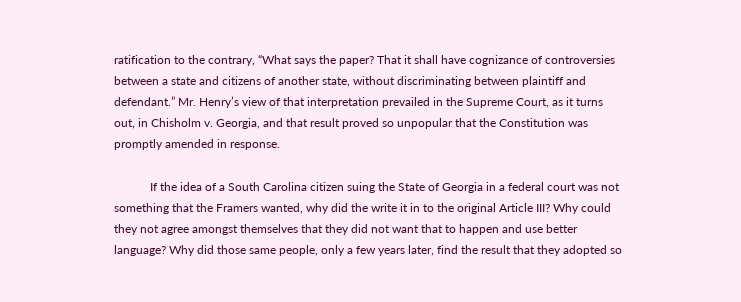ratification to the contrary, “What says the paper? That it shall have cognizance of controversies between a state and citizens of another state, without discriminating between plaintiff and defendant.” Mr. Henry’s view of that interpretation prevailed in the Supreme Court, as it turns out, in Chisholm v. Georgia, and that result proved so unpopular that the Constitution was promptly amended in response.

            If the idea of a South Carolina citizen suing the State of Georgia in a federal court was not something that the Framers wanted, why did the write it in to the original Article III? Why could they not agree amongst themselves that they did not want that to happen and use better language? Why did those same people, only a few years later, find the result that they adopted so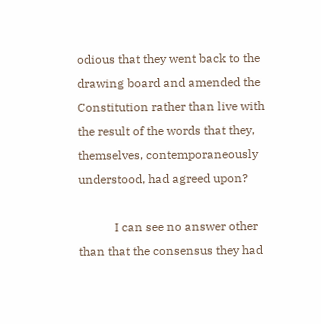odious that they went back to the drawing board and amended the Constitution rather than live with the result of the words that they, themselves, contemporaneously understood, had agreed upon?

            I can see no answer other than that the consensus they had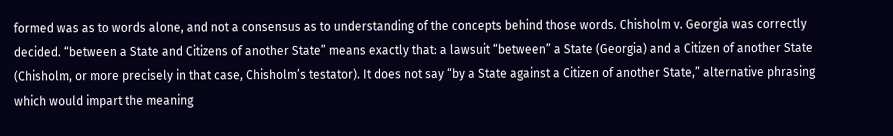formed was as to words alone, and not a consensus as to understanding of the concepts behind those words. Chisholm v. Georgia was correctly decided. “between a State and Citizens of another State” means exactly that: a lawsuit “between” a State (Georgia) and a Citizen of another State (Chisholm, or more precisely in that case, Chisholm’s testator). It does not say “by a State against a Citizen of another State,” alternative phrasing which would impart the meaning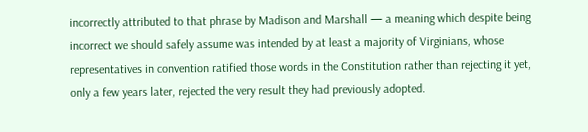incorrectly attributed to that phrase by Madison and Marshall — a meaning which despite being incorrect we should safely assume was intended by at least a majority of Virginians, whose representatives in convention ratified those words in the Constitution rather than rejecting it yet, only a few years later, rejected the very result they had previously adopted.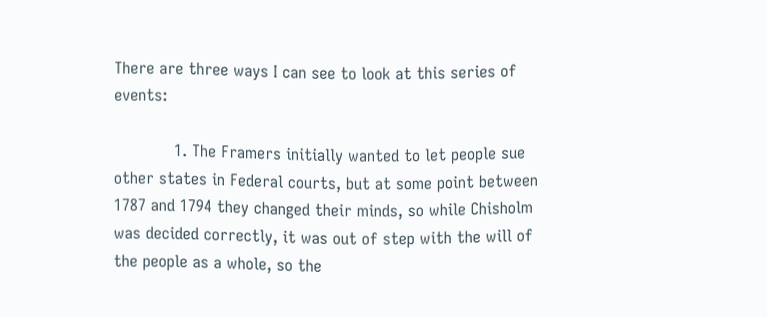There are three ways I can see to look at this series of events:

            1. The Framers initially wanted to let people sue other states in Federal courts, but at some point between 1787 and 1794 they changed their minds, so while Chisholm was decided correctly, it was out of step with the will of the people as a whole, so the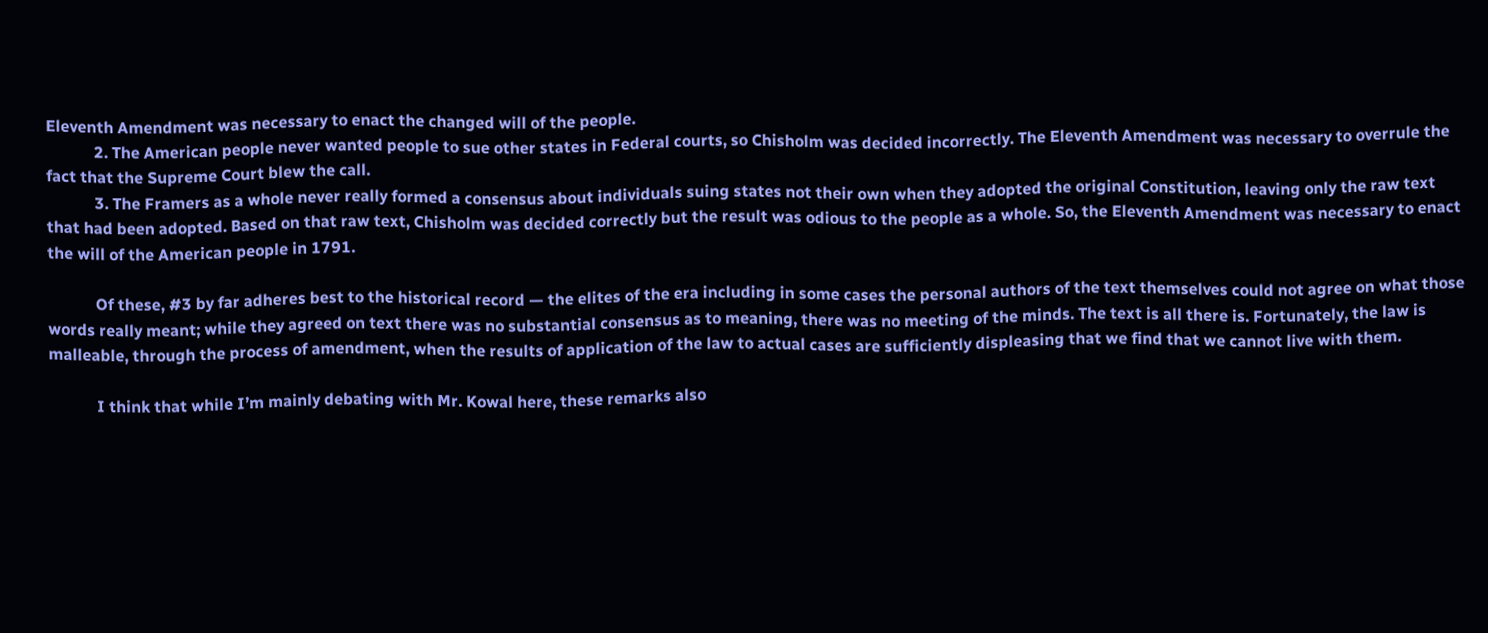Eleventh Amendment was necessary to enact the changed will of the people.
            2. The American people never wanted people to sue other states in Federal courts, so Chisholm was decided incorrectly. The Eleventh Amendment was necessary to overrule the fact that the Supreme Court blew the call.
            3. The Framers as a whole never really formed a consensus about individuals suing states not their own when they adopted the original Constitution, leaving only the raw text that had been adopted. Based on that raw text, Chisholm was decided correctly but the result was odious to the people as a whole. So, the Eleventh Amendment was necessary to enact the will of the American people in 1791.

            Of these, #3 by far adheres best to the historical record — the elites of the era including in some cases the personal authors of the text themselves could not agree on what those words really meant; while they agreed on text there was no substantial consensus as to meaning, there was no meeting of the minds. The text is all there is. Fortunately, the law is malleable, through the process of amendment, when the results of application of the law to actual cases are sufficiently displeasing that we find that we cannot live with them.

            I think that while I’m mainly debating with Mr. Kowal here, these remarks also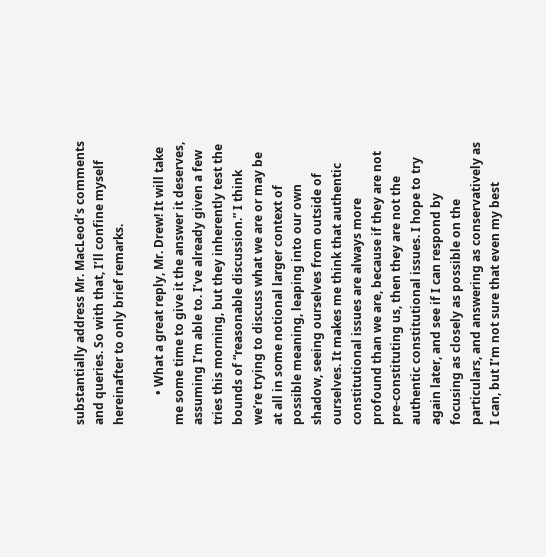substantially address Mr. MacLeod’s comments and queries. So with that, I’ll confine myself hereinafter to only brief remarks.

          • What a great reply, Mr. Drew! It will take me some time to give it the answer it deserves, assuming I’m able to. I’ve already given a few tries this morning, but they inherently test the bounds of “reasonable discussion.” I think we’re trying to discuss what we are or may be at all in some notional larger context of possible meaning, leaping into our own shadow, seeing ourselves from outside of ourselves. It makes me think that authentic constitutional issues are always more profound than we are, because if they are not pre-constituting us, then they are not the authentic constitutional issues. I hope to try again later, and see if I can respond by focusing as closely as possible on the particulars, and answering as conservatively as I can, but I’m not sure that even my best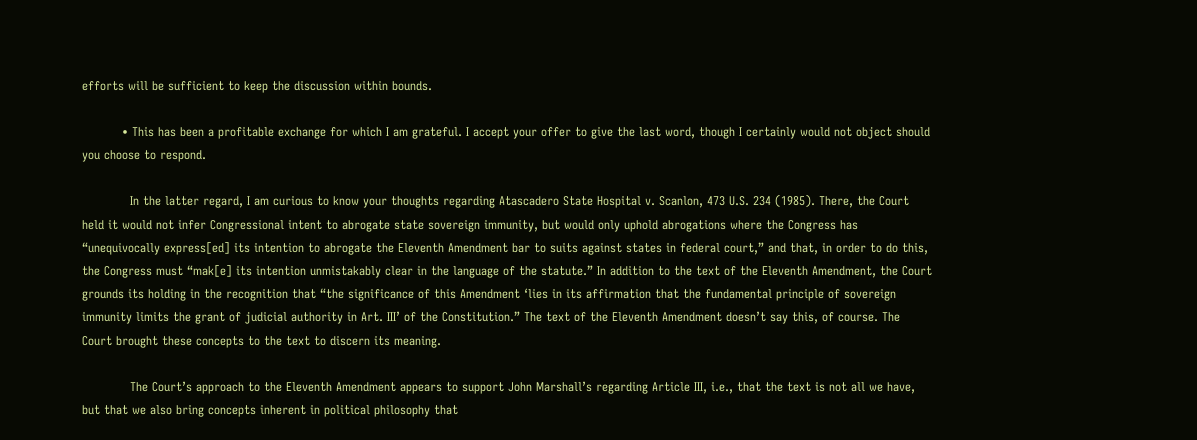efforts will be sufficient to keep the discussion within bounds.

          • This has been a profitable exchange for which I am grateful. I accept your offer to give the last word, though I certainly would not object should you choose to respond.

            In the latter regard, I am curious to know your thoughts regarding Atascadero State Hospital v. Scanlon, 473 U.S. 234 (1985). There, the Court held it would not infer Congressional intent to abrogate state sovereign immunity, but would only uphold abrogations where the Congress has “unequivocally express[ed] its intention to abrogate the Eleventh Amendment bar to suits against states in federal court,” and that, in order to do this, the Congress must “mak[e] its intention unmistakably clear in the language of the statute.” In addition to the text of the Eleventh Amendment, the Court grounds its holding in the recognition that “the significance of this Amendment ‘lies in its affirmation that the fundamental principle of sovereign immunity limits the grant of judicial authority in Art. III’ of the Constitution.” The text of the Eleventh Amendment doesn’t say this, of course. The Court brought these concepts to the text to discern its meaning.

            The Court’s approach to the Eleventh Amendment appears to support John Marshall’s regarding Article III, i.e., that the text is not all we have, but that we also bring concepts inherent in political philosophy that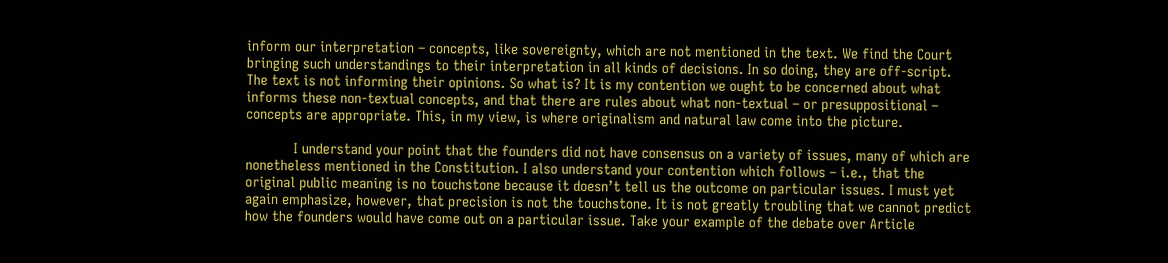inform our interpretation – concepts, like sovereignty, which are not mentioned in the text. We find the Court bringing such understandings to their interpretation in all kinds of decisions. In so doing, they are off-script. The text is not informing their opinions. So what is? It is my contention we ought to be concerned about what informs these non-textual concepts, and that there are rules about what non-textual – or presuppositional – concepts are appropriate. This, in my view, is where originalism and natural law come into the picture.

            I understand your point that the founders did not have consensus on a variety of issues, many of which are nonetheless mentioned in the Constitution. I also understand your contention which follows – i.e., that the original public meaning is no touchstone because it doesn’t tell us the outcome on particular issues. I must yet again emphasize, however, that precision is not the touchstone. It is not greatly troubling that we cannot predict how the founders would have come out on a particular issue. Take your example of the debate over Article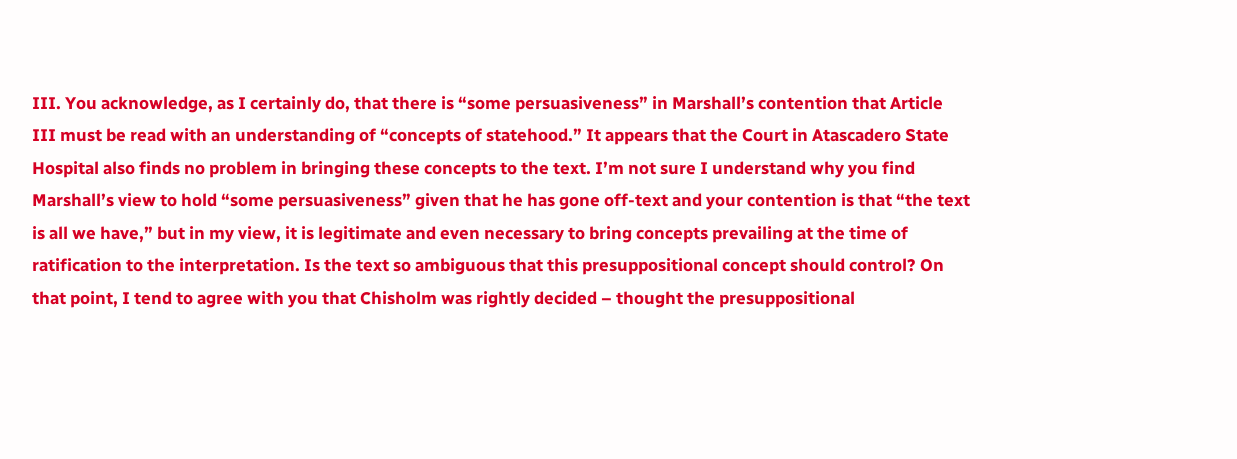III. You acknowledge, as I certainly do, that there is “some persuasiveness” in Marshall’s contention that Article III must be read with an understanding of “concepts of statehood.” It appears that the Court in Atascadero State Hospital also finds no problem in bringing these concepts to the text. I’m not sure I understand why you find Marshall’s view to hold “some persuasiveness” given that he has gone off-text and your contention is that “the text is all we have,” but in my view, it is legitimate and even necessary to bring concepts prevailing at the time of ratification to the interpretation. Is the text so ambiguous that this presuppositional concept should control? On that point, I tend to agree with you that Chisholm was rightly decided – thought the presuppositional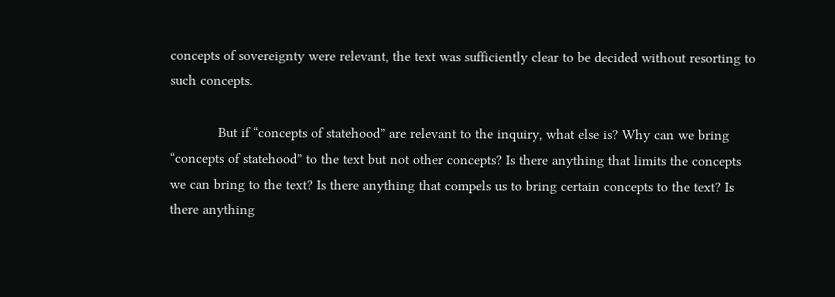concepts of sovereignty were relevant, the text was sufficiently clear to be decided without resorting to such concepts.

            But if “concepts of statehood” are relevant to the inquiry, what else is? Why can we bring “concepts of statehood” to the text but not other concepts? Is there anything that limits the concepts we can bring to the text? Is there anything that compels us to bring certain concepts to the text? Is there anything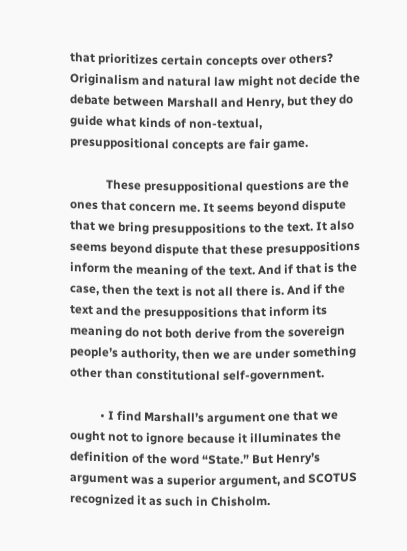that prioritizes certain concepts over others? Originalism and natural law might not decide the debate between Marshall and Henry, but they do guide what kinds of non-textual, presuppositional concepts are fair game.

            These presuppositional questions are the ones that concern me. It seems beyond dispute that we bring presuppositions to the text. It also seems beyond dispute that these presuppositions inform the meaning of the text. And if that is the case, then the text is not all there is. And if the text and the presuppositions that inform its meaning do not both derive from the sovereign people’s authority, then we are under something other than constitutional self-government.

          • I find Marshall’s argument one that we ought not to ignore because it illuminates the definition of the word “State.” But Henry’s argument was a superior argument, and SCOTUS recognized it as such in Chisholm.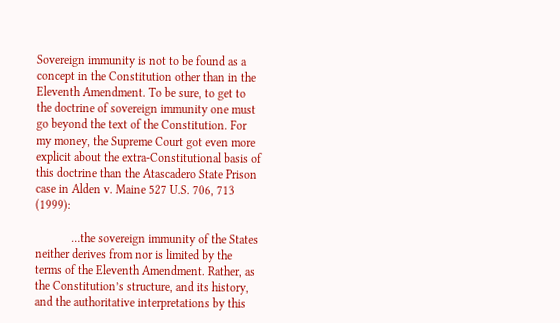Sovereign immunity is not to be found as a concept in the Constitution other than in the Eleventh Amendment. To be sure, to get to the doctrine of sovereign immunity one must go beyond the text of the Constitution. For my money, the Supreme Court got even more explicit about the extra-Constitutional basis of this doctrine than the Atascadero State Prison case in Alden v. Maine 527 U.S. 706, 713 (1999):

            …the sovereign immunity of the States neither derives from nor is limited by the terms of the Eleventh Amendment. Rather, as the Constitution’s structure, and its history, and the authoritative interpretations by this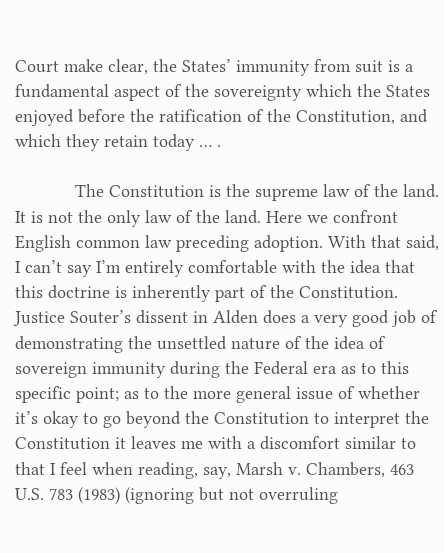Court make clear, the States’ immunity from suit is a fundamental aspect of the sovereignty which the States enjoyed before the ratification of the Constitution, and which they retain today … .

            The Constitution is the supreme law of the land. It is not the only law of the land. Here we confront English common law preceding adoption. With that said, I can’t say I’m entirely comfortable with the idea that this doctrine is inherently part of the Constitution. Justice Souter’s dissent in Alden does a very good job of demonstrating the unsettled nature of the idea of sovereign immunity during the Federal era as to this specific point; as to the more general issue of whether it’s okay to go beyond the Constitution to interpret the Constitution it leaves me with a discomfort similar to that I feel when reading, say, Marsh v. Chambers, 463 U.S. 783 (1983) (ignoring but not overruling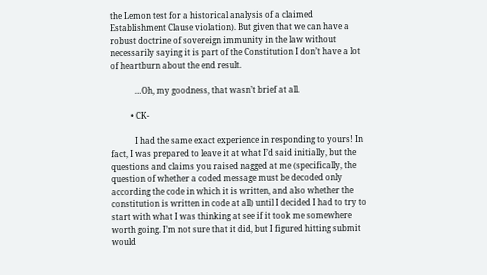the Lemon test for a historical analysis of a claimed Establishment Clause violation). But given that we can have a robust doctrine of sovereign immunity in the law without necessarily saying it is part of the Constitution I don’t have a lot of heartburn about the end result.

            …Oh, my goodness, that wasn’t brief at all.

          • CK-

            I had the same exact experience in responding to yours! In fact, I was prepared to leave it at what I’d said initially, but the questions and claims you raised nagged at me (specifically, the question of whether a coded message must be decoded only according the code in which it is written, and also whether the constitution is written in code at all) until I decided I had to try to start with what I was thinking at see if it took me somewhere worth going. I’m not sure that it did, but I figured hitting submit would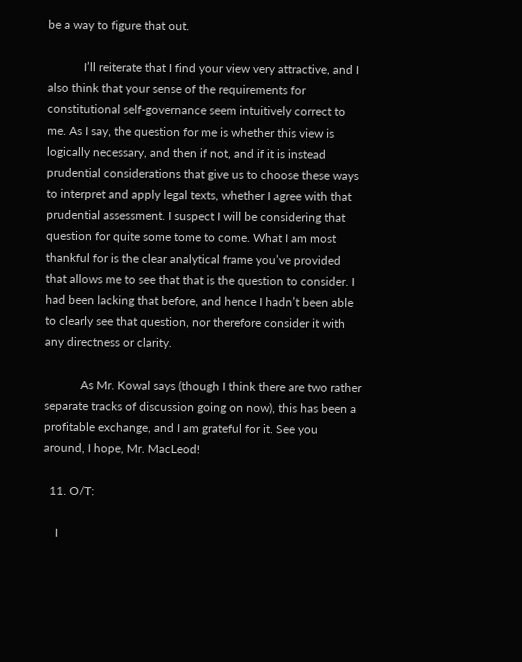be a way to figure that out.

            I’ll reiterate that I find your view very attractive, and I also think that your sense of the requirements for constitutional self-governance seem intuitively correct to me. As I say, the question for me is whether this view is logically necessary, and then if not, and if it is instead prudential considerations that give us to choose these ways to interpret and apply legal texts, whether I agree with that prudential assessment. I suspect I will be considering that question for quite some tome to come. What I am most thankful for is the clear analytical frame you’ve provided that allows me to see that that is the question to consider. I had been lacking that before, and hence I hadn’t been able to clearly see that question, nor therefore consider it with any directness or clarity.

            As Mr. Kowal says (though I think there are two rather separate tracks of discussion going on now), this has been a profitable exchange, and I am grateful for it. See you around, I hope, Mr. MacLeod!

  11. O/T:

    I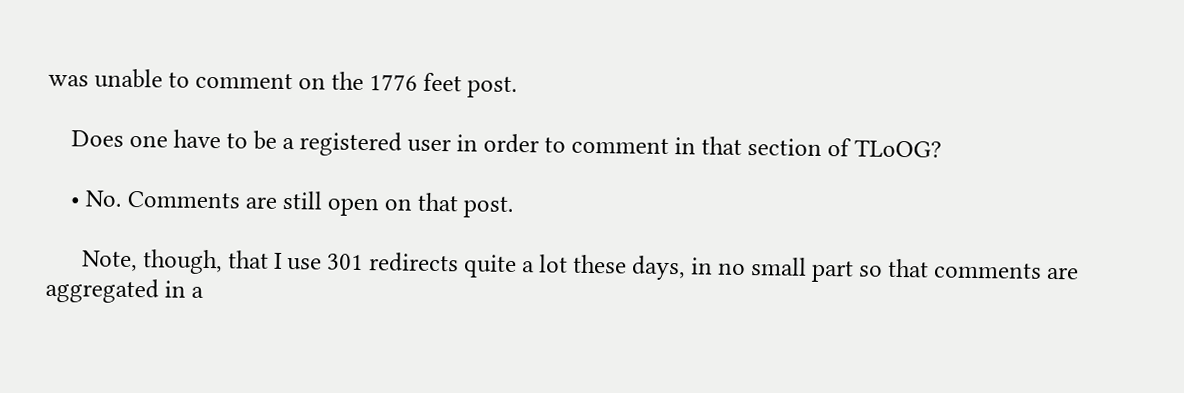was unable to comment on the 1776 feet post.

    Does one have to be a registered user in order to comment in that section of TLoOG?

    • No. Comments are still open on that post.

      Note, though, that I use 301 redirects quite a lot these days, in no small part so that comments are aggregated in a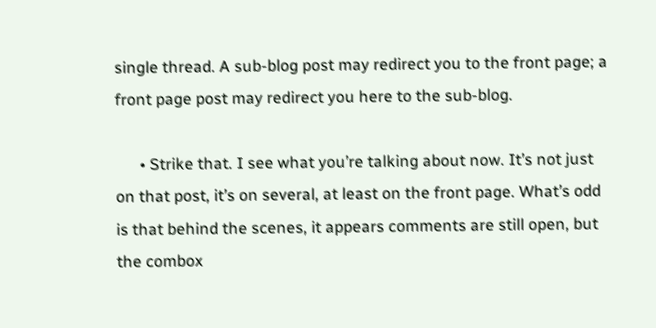single thread. A sub-blog post may redirect you to the front page; a front page post may redirect you here to the sub-blog.

      • Strike that. I see what you’re talking about now. It’s not just on that post, it’s on several, at least on the front page. What’s odd is that behind the scenes, it appears comments are still open, but the combox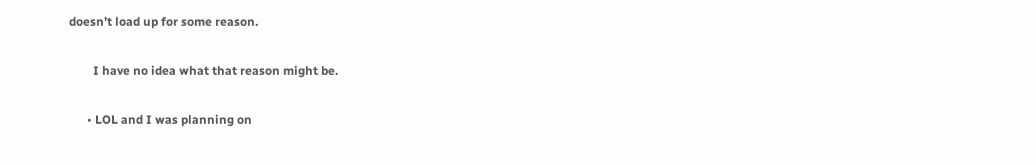doesn’t load up for some reason.

        I have no idea what that reason might be.

      • LOL and I was planning on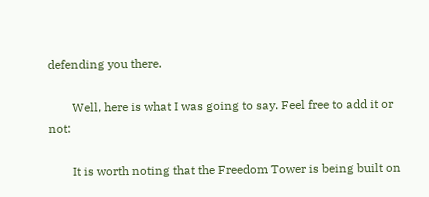defending you there.

        Well, here is what I was going to say. Feel free to add it or not:

        It is worth noting that the Freedom Tower is being built on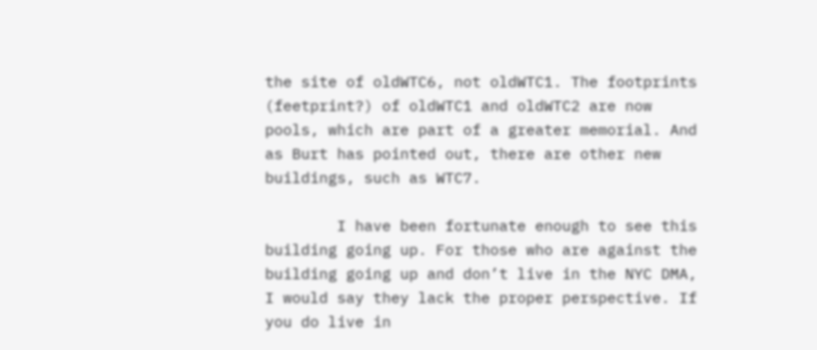the site of oldWTC6, not oldWTC1. The footprints (feetprint?) of oldWTC1 and oldWTC2 are now pools, which are part of a greater memorial. And as Burt has pointed out, there are other new buildings, such as WTC7.

        I have been fortunate enough to see this building going up. For those who are against the building going up and don’t live in the NYC DMA, I would say they lack the proper perspective. If you do live in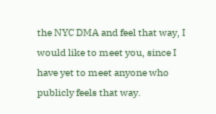the NYC DMA and feel that way, I would like to meet you, since I have yet to meet anyone who publicly feels that way.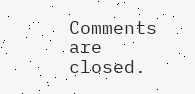Comments are closed.